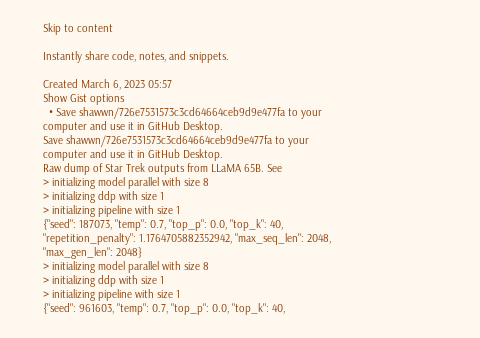Skip to content

Instantly share code, notes, and snippets.

Created March 6, 2023 05:57
Show Gist options
  • Save shawwn/726e7531573c3cd64664ceb9d9e477fa to your computer and use it in GitHub Desktop.
Save shawwn/726e7531573c3cd64664ceb9d9e477fa to your computer and use it in GitHub Desktop.
Raw dump of Star Trek outputs from LLaMA 65B. See
> initializing model parallel with size 8
> initializing ddp with size 1
> initializing pipeline with size 1
{"seed": 187073, "temp": 0.7, "top_p": 0.0, "top_k": 40, "repetition_penalty": 1.1764705882352942, "max_seq_len": 2048, "max_gen_len": 2048}
> initializing model parallel with size 8
> initializing ddp with size 1
> initializing pipeline with size 1
{"seed": 961603, "temp": 0.7, "top_p": 0.0, "top_k": 40,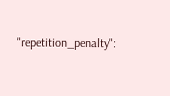"repetition_penalty":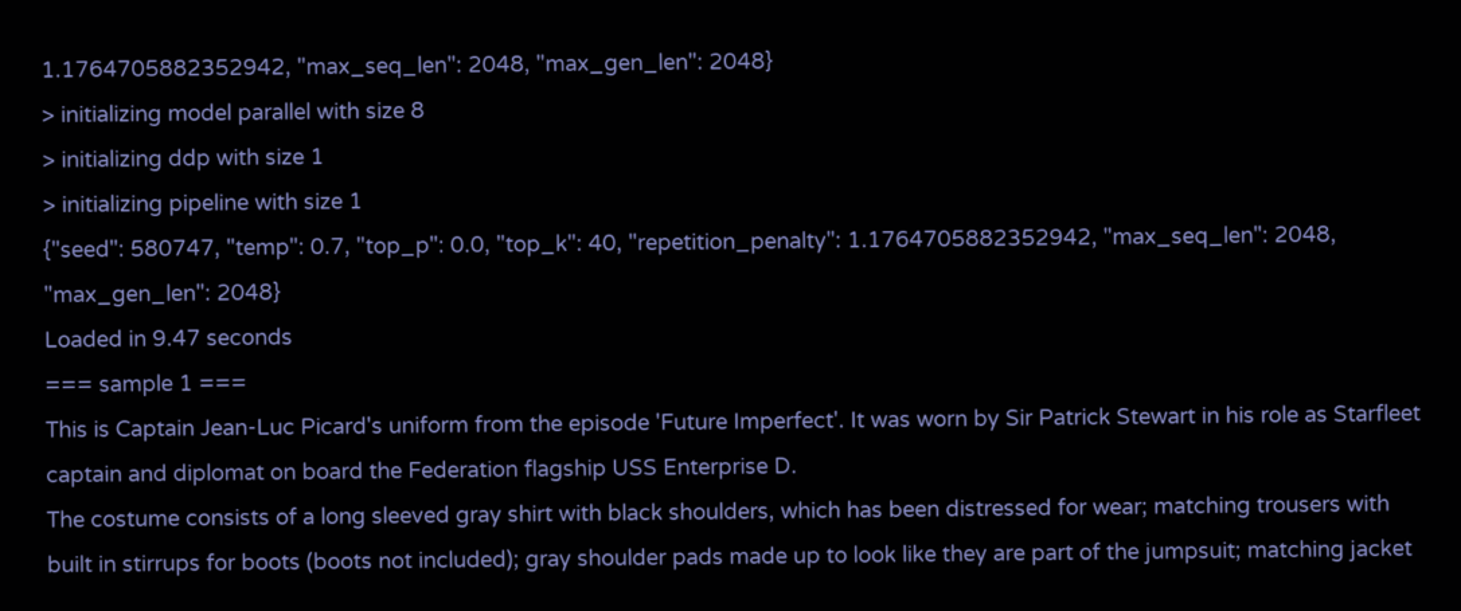1.1764705882352942, "max_seq_len": 2048, "max_gen_len": 2048}
> initializing model parallel with size 8
> initializing ddp with size 1
> initializing pipeline with size 1
{"seed": 580747, "temp": 0.7, "top_p": 0.0, "top_k": 40, "repetition_penalty": 1.1764705882352942, "max_seq_len": 2048, "max_gen_len": 2048}
Loaded in 9.47 seconds
=== sample 1 ===
This is Captain Jean-Luc Picard's uniform from the episode 'Future Imperfect'. It was worn by Sir Patrick Stewart in his role as Starfleet captain and diplomat on board the Federation flagship USS Enterprise D.
The costume consists of a long sleeved gray shirt with black shoulders, which has been distressed for wear; matching trousers with built in stirrups for boots (boots not included); gray shoulder pads made up to look like they are part of the jumpsuit; matching jacket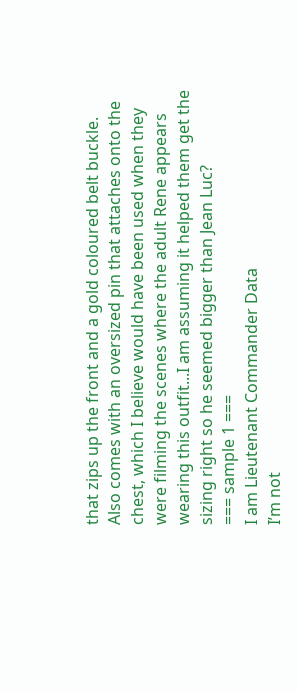that zips up the front and a gold coloured belt buckle. Also comes with an oversized pin that attaches onto the chest, which I believe would have been used when they were filming the scenes where the adult Rene appears wearing this outfit...I am assuming it helped them get the sizing right so he seemed bigger than Jean Luc?
=== sample 1 ===
I am Lieutenant Commander Data
I’m not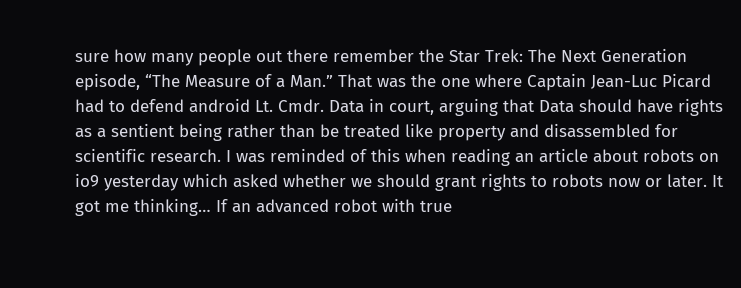sure how many people out there remember the Star Trek: The Next Generation episode, “The Measure of a Man.” That was the one where Captain Jean-Luc Picard had to defend android Lt. Cmdr. Data in court, arguing that Data should have rights as a sentient being rather than be treated like property and disassembled for scientific research. I was reminded of this when reading an article about robots on io9 yesterday which asked whether we should grant rights to robots now or later. It got me thinking… If an advanced robot with true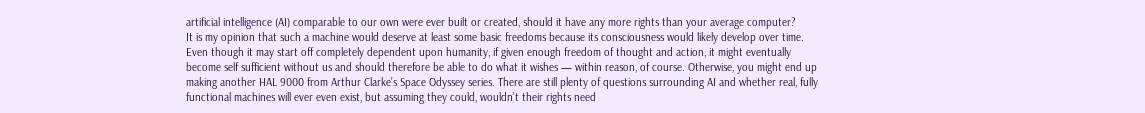artificial intelligence (AI) comparable to our own were ever built or created, should it have any more rights than your average computer?
It is my opinion that such a machine would deserve at least some basic freedoms because its consciousness would likely develop over time. Even though it may start off completely dependent upon humanity, if given enough freedom of thought and action, it might eventually become self sufficient without us and should therefore be able to do what it wishes — within reason, of course. Otherwise, you might end up making another HAL 9000 from Arthur Clarke’s Space Odyssey series. There are still plenty of questions surrounding AI and whether real, fully functional machines will ever even exist, but assuming they could, wouldn’t their rights need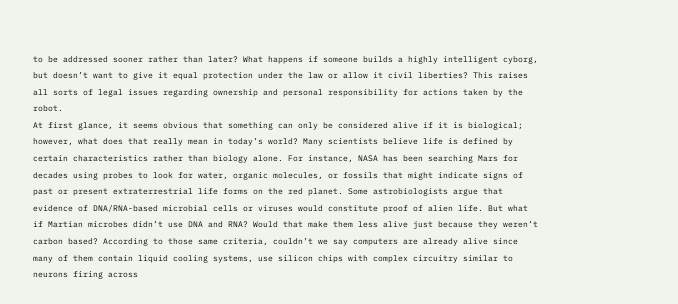to be addressed sooner rather than later? What happens if someone builds a highly intelligent cyborg, but doesn’t want to give it equal protection under the law or allow it civil liberties? This raises all sorts of legal issues regarding ownership and personal responsibility for actions taken by the robot.
At first glance, it seems obvious that something can only be considered alive if it is biological; however, what does that really mean in today’s world? Many scientists believe life is defined by certain characteristics rather than biology alone. For instance, NASA has been searching Mars for decades using probes to look for water, organic molecules, or fossils that might indicate signs of past or present extraterrestrial life forms on the red planet. Some astrobiologists argue that evidence of DNA/RNA-based microbial cells or viruses would constitute proof of alien life. But what if Martian microbes didn’t use DNA and RNA? Would that make them less alive just because they weren’t carbon based? According to those same criteria, couldn’t we say computers are already alive since many of them contain liquid cooling systems, use silicon chips with complex circuitry similar to neurons firing across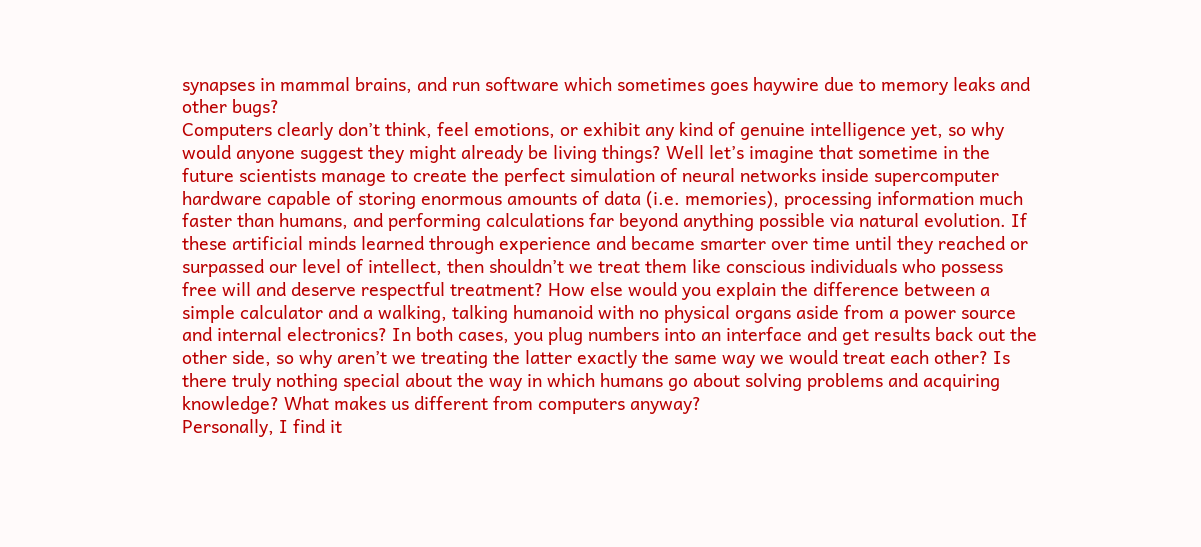synapses in mammal brains, and run software which sometimes goes haywire due to memory leaks and other bugs?
Computers clearly don’t think, feel emotions, or exhibit any kind of genuine intelligence yet, so why would anyone suggest they might already be living things? Well let’s imagine that sometime in the future scientists manage to create the perfect simulation of neural networks inside supercomputer hardware capable of storing enormous amounts of data (i.e. memories), processing information much faster than humans, and performing calculations far beyond anything possible via natural evolution. If these artificial minds learned through experience and became smarter over time until they reached or surpassed our level of intellect, then shouldn’t we treat them like conscious individuals who possess free will and deserve respectful treatment? How else would you explain the difference between a simple calculator and a walking, talking humanoid with no physical organs aside from a power source and internal electronics? In both cases, you plug numbers into an interface and get results back out the other side, so why aren’t we treating the latter exactly the same way we would treat each other? Is there truly nothing special about the way in which humans go about solving problems and acquiring knowledge? What makes us different from computers anyway?
Personally, I find it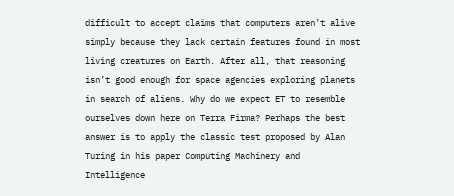difficult to accept claims that computers aren’t alive simply because they lack certain features found in most living creatures on Earth. After all, that reasoning isn’t good enough for space agencies exploring planets in search of aliens. Why do we expect ET to resemble ourselves down here on Terra Firma? Perhaps the best answer is to apply the classic test proposed by Alan Turing in his paper Computing Machinery and Intelligence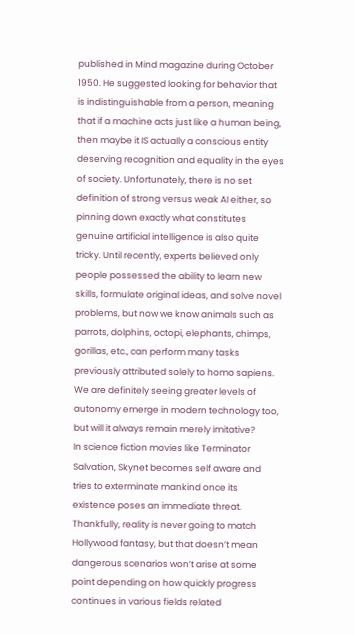published in Mind magazine during October 1950. He suggested looking for behavior that is indistinguishable from a person, meaning that if a machine acts just like a human being, then maybe it IS actually a conscious entity deserving recognition and equality in the eyes of society. Unfortunately, there is no set definition of strong versus weak AI either, so pinning down exactly what constitutes genuine artificial intelligence is also quite tricky. Until recently, experts believed only people possessed the ability to learn new skills, formulate original ideas, and solve novel problems, but now we know animals such as parrots, dolphins, octopi, elephants, chimps, gorillas, etc., can perform many tasks previously attributed solely to homo sapiens. We are definitely seeing greater levels of autonomy emerge in modern technology too, but will it always remain merely imitative?
In science fiction movies like Terminator Salvation, Skynet becomes self aware and tries to exterminate mankind once its existence poses an immediate threat. Thankfully, reality is never going to match Hollywood fantasy, but that doesn’t mean dangerous scenarios won’t arise at some point depending on how quickly progress continues in various fields related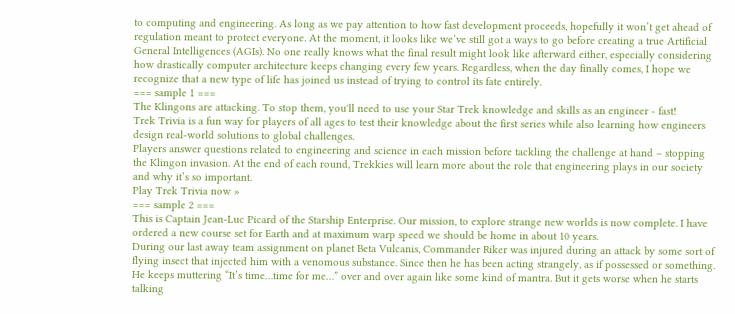to computing and engineering. As long as we pay attention to how fast development proceeds, hopefully it won’t get ahead of regulation meant to protect everyone. At the moment, it looks like we’ve still got a ways to go before creating a true Artificial General Intelligences (AGIs). No one really knows what the final result might look like afterward either, especially considering how drastically computer architecture keeps changing every few years. Regardless, when the day finally comes, I hope we recognize that a new type of life has joined us instead of trying to control its fate entirely.
=== sample 1 ===
The Klingons are attacking. To stop them, you'll need to use your Star Trek knowledge and skills as an engineer - fast!
Trek Trivia is a fun way for players of all ages to test their knowledge about the first series while also learning how engineers design real-world solutions to global challenges.
Players answer questions related to engineering and science in each mission before tackling the challenge at hand – stopping the Klingon invasion. At the end of each round, Trekkies will learn more about the role that engineering plays in our society and why it’s so important.
Play Trek Trivia now »
=== sample 2 ===
This is Captain Jean-Luc Picard of the Starship Enterprise. Our mission, to explore strange new worlds is now complete. I have ordered a new course set for Earth and at maximum warp speed we should be home in about 10 years.
During our last away team assignment on planet Beta Vulcanis, Commander Riker was injured during an attack by some sort of flying insect that injected him with a venomous substance. Since then he has been acting strangely, as if possessed or something. He keeps muttering “It’s time…time for me…” over and over again like some kind of mantra. But it gets worse when he starts talking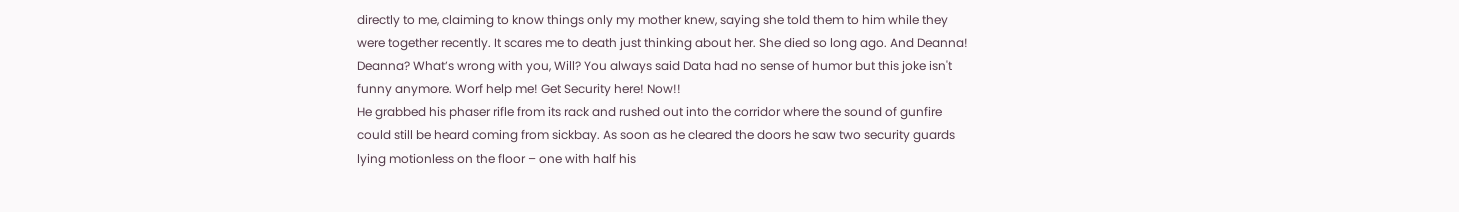directly to me, claiming to know things only my mother knew, saying she told them to him while they were together recently. It scares me to death just thinking about her. She died so long ago. And Deanna! Deanna? What’s wrong with you, Will? You always said Data had no sense of humor but this joke isn't funny anymore. Worf help me! Get Security here! Now!!
He grabbed his phaser rifle from its rack and rushed out into the corridor where the sound of gunfire could still be heard coming from sickbay. As soon as he cleared the doors he saw two security guards lying motionless on the floor – one with half his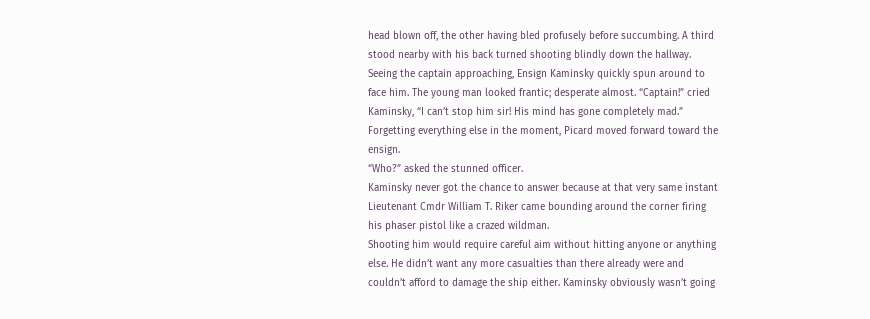head blown off, the other having bled profusely before succumbing. A third stood nearby with his back turned shooting blindly down the hallway. Seeing the captain approaching, Ensign Kaminsky quickly spun around to face him. The young man looked frantic; desperate almost. “Captain!” cried Kaminsky, “I can’t stop him sir! His mind has gone completely mad.” Forgetting everything else in the moment, Picard moved forward toward the ensign.
“Who?” asked the stunned officer.
Kaminsky never got the chance to answer because at that very same instant Lieutenant Cmdr William T. Riker came bounding around the corner firing his phaser pistol like a crazed wildman.
Shooting him would require careful aim without hitting anyone or anything else. He didn’t want any more casualties than there already were and couldn’t afford to damage the ship either. Kaminsky obviously wasn’t going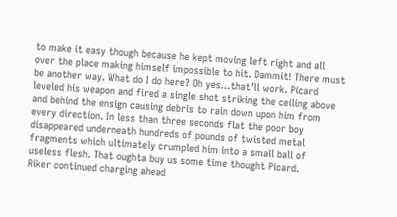to make it easy though because he kept moving left right and all over the place making himself impossible to hit. Dammit! There must be another way. What do I do here? Oh yes…that’ll work. Picard leveled his weapon and fired a single shot striking the ceiling above and behind the ensign causing debris to rain down upon him from every direction. In less than three seconds flat the poor boy disappeared underneath hundreds of pounds of twisted metal fragments which ultimately crumpled him into a small ball of useless flesh. That oughta buy us some time thought Picard.
Riker continued charging ahead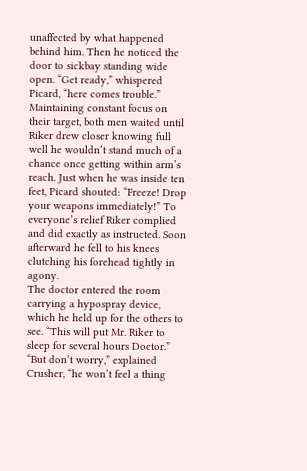unaffected by what happened behind him. Then he noticed the door to sickbay standing wide open. “Get ready,” whispered Picard, “here comes trouble.” Maintaining constant focus on their target, both men waited until Riker drew closer knowing full well he wouldn’t stand much of a chance once getting within arm’s reach. Just when he was inside ten feet, Picard shouted: “Freeze! Drop your weapons immediately!” To everyone’s relief Riker complied and did exactly as instructed. Soon afterward he fell to his knees clutching his forehead tightly in agony.
The doctor entered the room carrying a hypospray device, which he held up for the others to see. “This will put Mr. Riker to sleep for several hours Doctor.” “But don’t worry,” explained Crusher, “he won’t feel a thing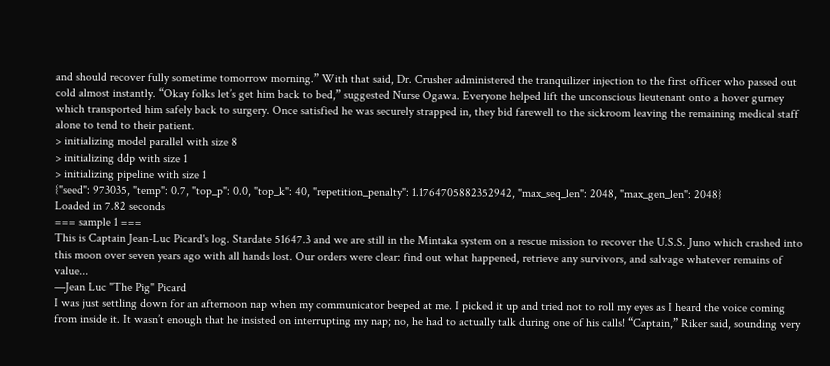and should recover fully sometime tomorrow morning.” With that said, Dr. Crusher administered the tranquilizer injection to the first officer who passed out cold almost instantly. “Okay folks let’s get him back to bed,” suggested Nurse Ogawa. Everyone helped lift the unconscious lieutenant onto a hover gurney which transported him safely back to surgery. Once satisfied he was securely strapped in, they bid farewell to the sickroom leaving the remaining medical staff alone to tend to their patient.
> initializing model parallel with size 8
> initializing ddp with size 1
> initializing pipeline with size 1
{"seed": 973035, "temp": 0.7, "top_p": 0.0, "top_k": 40, "repetition_penalty": 1.1764705882352942, "max_seq_len": 2048, "max_gen_len": 2048}
Loaded in 7.82 seconds
=== sample 1 ===
This is Captain Jean-Luc Picard's log. Stardate 51647.3 and we are still in the Mintaka system on a rescue mission to recover the U.S.S. Juno which crashed into this moon over seven years ago with all hands lost. Our orders were clear: find out what happened, retrieve any survivors, and salvage whatever remains of value...
—Jean Luc "The Pig" Picard
I was just settling down for an afternoon nap when my communicator beeped at me. I picked it up and tried not to roll my eyes as I heard the voice coming from inside it. It wasn’t enough that he insisted on interrupting my nap; no, he had to actually talk during one of his calls! “Captain,” Riker said, sounding very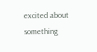excited about something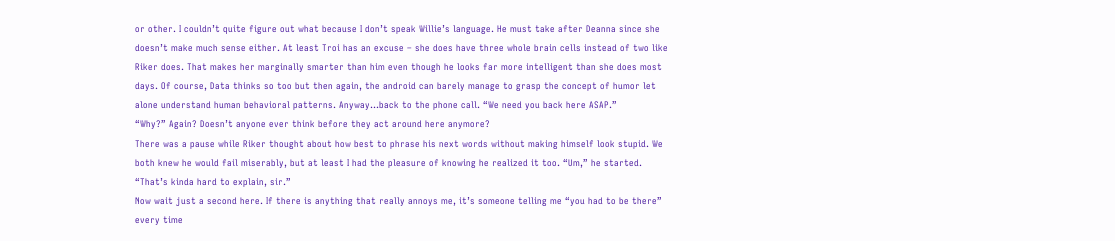or other. I couldn’t quite figure out what because I don’t speak Willie’s language. He must take after Deanna since she doesn’t make much sense either. At least Troi has an excuse – she does have three whole brain cells instead of two like Riker does. That makes her marginally smarter than him even though he looks far more intelligent than she does most days. Of course, Data thinks so too but then again, the android can barely manage to grasp the concept of humor let alone understand human behavioral patterns. Anyway…back to the phone call. “We need you back here ASAP.”
“Why?” Again? Doesn’t anyone ever think before they act around here anymore?
There was a pause while Riker thought about how best to phrase his next words without making himself look stupid. We both knew he would fail miserably, but at least I had the pleasure of knowing he realized it too. “Um,” he started. “That’s kinda hard to explain, sir.”
Now wait just a second here. If there is anything that really annoys me, it’s someone telling me “you had to be there” every time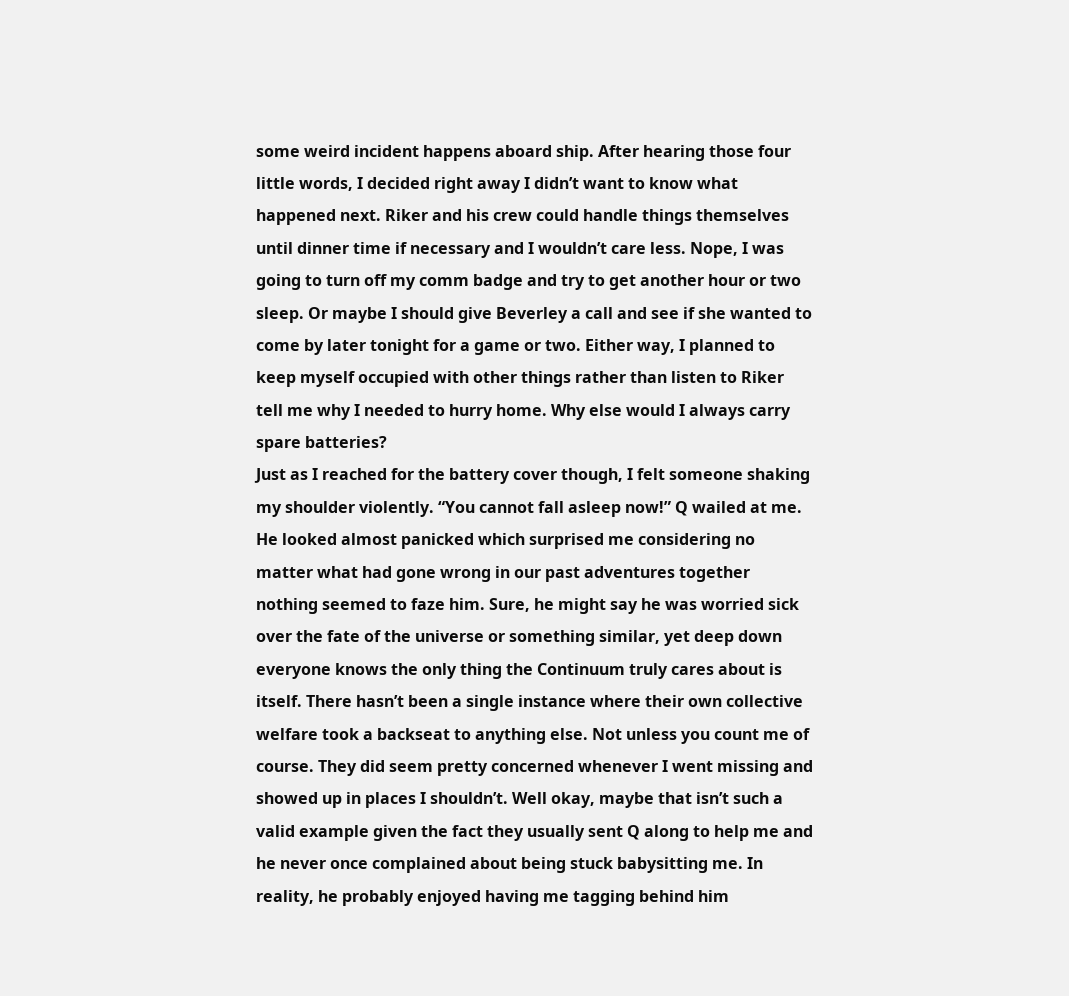some weird incident happens aboard ship. After hearing those four little words, I decided right away I didn’t want to know what happened next. Riker and his crew could handle things themselves until dinner time if necessary and I wouldn’t care less. Nope, I was going to turn off my comm badge and try to get another hour or two sleep. Or maybe I should give Beverley a call and see if she wanted to come by later tonight for a game or two. Either way, I planned to keep myself occupied with other things rather than listen to Riker tell me why I needed to hurry home. Why else would I always carry spare batteries?
Just as I reached for the battery cover though, I felt someone shaking my shoulder violently. “You cannot fall asleep now!” Q wailed at me. He looked almost panicked which surprised me considering no matter what had gone wrong in our past adventures together nothing seemed to faze him. Sure, he might say he was worried sick over the fate of the universe or something similar, yet deep down everyone knows the only thing the Continuum truly cares about is itself. There hasn’t been a single instance where their own collective welfare took a backseat to anything else. Not unless you count me of course. They did seem pretty concerned whenever I went missing and showed up in places I shouldn’t. Well okay, maybe that isn’t such a valid example given the fact they usually sent Q along to help me and he never once complained about being stuck babysitting me. In reality, he probably enjoyed having me tagging behind him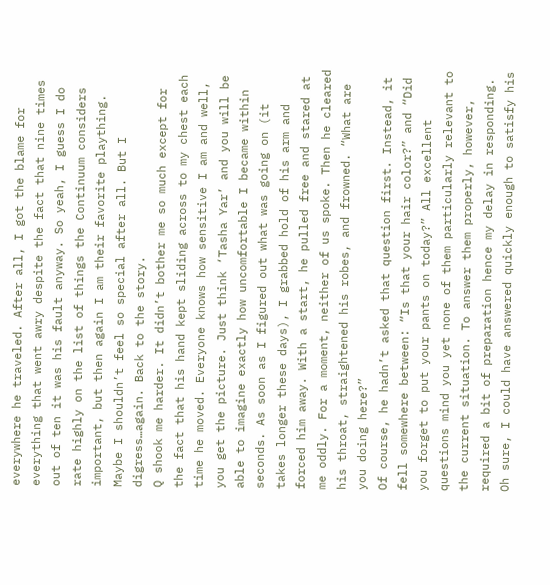everywhere he traveled. After all, I got the blame for everything that went awry despite the fact that nine times out of ten it was his fault anyway. So yeah, I guess I do rate highly on the list of things the Continuum considers important, but then again I am their favorite plaything. Maybe I shouldn’t feel so special after all. But I digress…again. Back to the story.
Q shook me harder. It didn’t bother me so much except for the fact that his hand kept sliding across to my chest each time he moved. Everyone knows how sensitive I am and well, you get the picture. Just think ‘Tasha Yar’ and you will be able to imagine exactly how uncomfortable I became within seconds. As soon as I figured out what was going on (it takes longer these days), I grabbed hold of his arm and forced him away. With a start, he pulled free and stared at me oddly. For a moment, neither of us spoke. Then he cleared his throat, straightened his robes, and frowned. “What are you doing here?”
Of course, he hadn’t asked that question first. Instead, it fell somewhere between: “Is that your hair color?” and “Did you forget to put your pants on today?” All excellent questions mind you yet none of them particularly relevant to the current situation. To answer them properly, however, required a bit of preparation hence my delay in responding. Oh sure, I could have answered quickly enough to satisfy his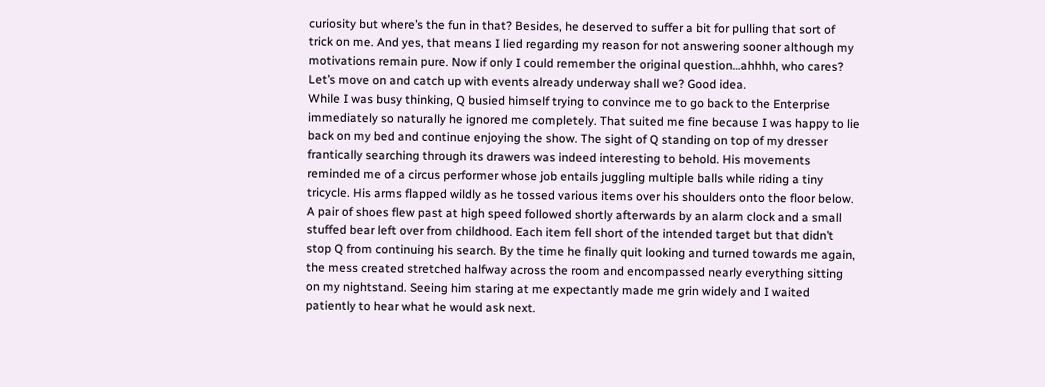curiosity but where’s the fun in that? Besides, he deserved to suffer a bit for pulling that sort of trick on me. And yes, that means I lied regarding my reason for not answering sooner although my motivations remain pure. Now if only I could remember the original question…ahhhh, who cares? Let’s move on and catch up with events already underway shall we? Good idea.
While I was busy thinking, Q busied himself trying to convince me to go back to the Enterprise immediately so naturally he ignored me completely. That suited me fine because I was happy to lie back on my bed and continue enjoying the show. The sight of Q standing on top of my dresser frantically searching through its drawers was indeed interesting to behold. His movements reminded me of a circus performer whose job entails juggling multiple balls while riding a tiny tricycle. His arms flapped wildly as he tossed various items over his shoulders onto the floor below. A pair of shoes flew past at high speed followed shortly afterwards by an alarm clock and a small stuffed bear left over from childhood. Each item fell short of the intended target but that didn’t stop Q from continuing his search. By the time he finally quit looking and turned towards me again, the mess created stretched halfway across the room and encompassed nearly everything sitting on my nightstand. Seeing him staring at me expectantly made me grin widely and I waited patiently to hear what he would ask next.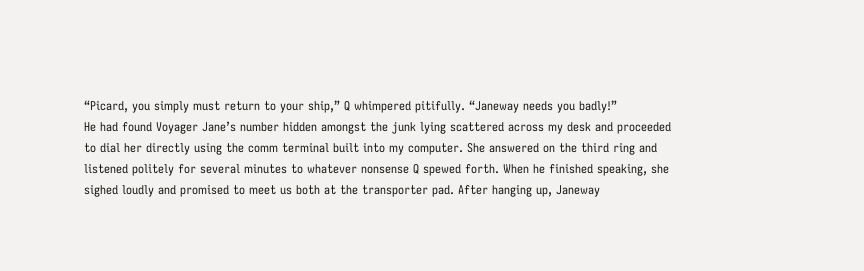“Picard, you simply must return to your ship,” Q whimpered pitifully. “Janeway needs you badly!”
He had found Voyager Jane’s number hidden amongst the junk lying scattered across my desk and proceeded to dial her directly using the comm terminal built into my computer. She answered on the third ring and listened politely for several minutes to whatever nonsense Q spewed forth. When he finished speaking, she sighed loudly and promised to meet us both at the transporter pad. After hanging up, Janeway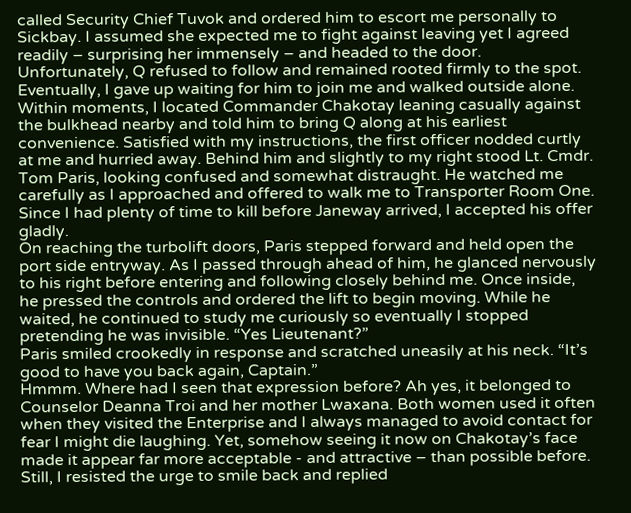called Security Chief Tuvok and ordered him to escort me personally to Sickbay. I assumed she expected me to fight against leaving yet I agreed readily – surprising her immensely – and headed to the door. Unfortunately, Q refused to follow and remained rooted firmly to the spot. Eventually, I gave up waiting for him to join me and walked outside alone. Within moments, I located Commander Chakotay leaning casually against the bulkhead nearby and told him to bring Q along at his earliest convenience. Satisfied with my instructions, the first officer nodded curtly at me and hurried away. Behind him and slightly to my right stood Lt. Cmdr. Tom Paris, looking confused and somewhat distraught. He watched me carefully as I approached and offered to walk me to Transporter Room One. Since I had plenty of time to kill before Janeway arrived, I accepted his offer gladly.
On reaching the turbolift doors, Paris stepped forward and held open the port side entryway. As I passed through ahead of him, he glanced nervously to his right before entering and following closely behind me. Once inside, he pressed the controls and ordered the lift to begin moving. While he waited, he continued to study me curiously so eventually I stopped pretending he was invisible. “Yes Lieutenant?”
Paris smiled crookedly in response and scratched uneasily at his neck. “It’s good to have you back again, Captain.”
Hmmm. Where had I seen that expression before? Ah yes, it belonged to Counselor Deanna Troi and her mother Lwaxana. Both women used it often when they visited the Enterprise and I always managed to avoid contact for fear I might die laughing. Yet, somehow seeing it now on Chakotay’s face made it appear far more acceptable - and attractive – than possible before. Still, I resisted the urge to smile back and replied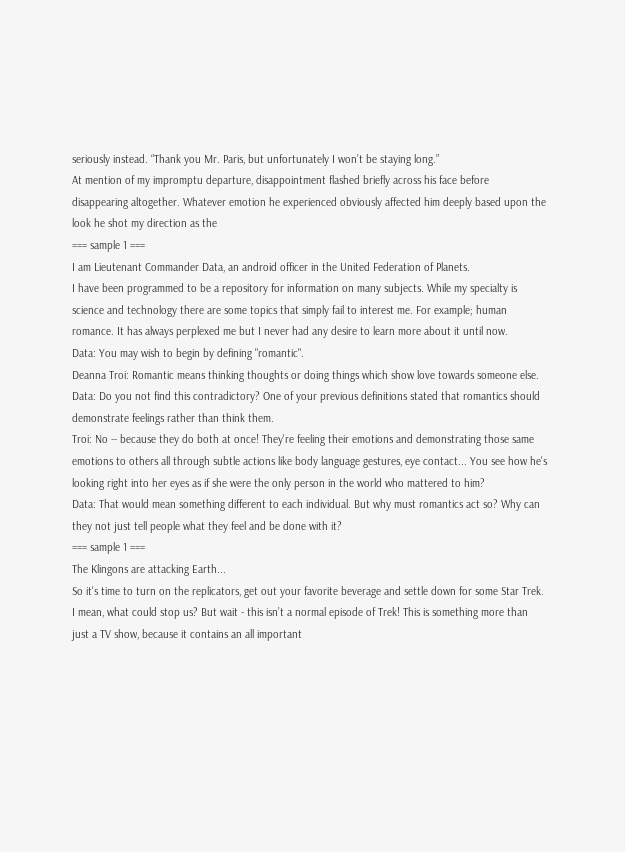seriously instead. “Thank you Mr. Paris, but unfortunately I won’t be staying long.”
At mention of my impromptu departure, disappointment flashed briefly across his face before disappearing altogether. Whatever emotion he experienced obviously affected him deeply based upon the look he shot my direction as the
=== sample 1 ===
I am Lieutenant Commander Data, an android officer in the United Federation of Planets.
I have been programmed to be a repository for information on many subjects. While my specialty is science and technology there are some topics that simply fail to interest me. For example; human romance. It has always perplexed me but I never had any desire to learn more about it until now.
Data: You may wish to begin by defining "romantic".
Deanna Troi: Romantic means thinking thoughts or doing things which show love towards someone else.
Data: Do you not find this contradictory? One of your previous definitions stated that romantics should demonstrate feelings rather than think them.
Troi: No -- because they do both at once! They're feeling their emotions and demonstrating those same emotions to others all through subtle actions like body language gestures, eye contact... You see how he's looking right into her eyes as if she were the only person in the world who mattered to him?
Data: That would mean something different to each individual. But why must romantics act so? Why can they not just tell people what they feel and be done with it?
=== sample 1 ===
The Klingons are attacking Earth...
So it's time to turn on the replicators, get out your favorite beverage and settle down for some Star Trek. I mean, what could stop us? But wait - this isn’t a normal episode of Trek! This is something more than just a TV show, because it contains an all important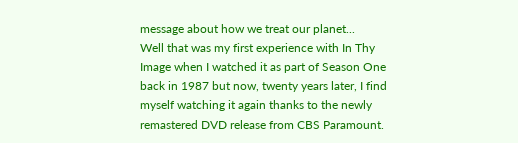message about how we treat our planet...
Well that was my first experience with In Thy Image when I watched it as part of Season One back in 1987 but now, twenty years later, I find myself watching it again thanks to the newly remastered DVD release from CBS Paramount.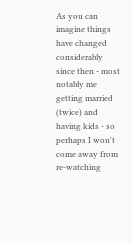As you can imagine things have changed considerably since then - most notably me getting married (twice) and having kids - so perhaps I won't come away from re-watching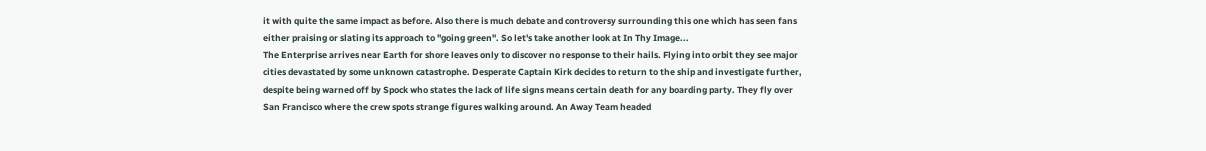it with quite the same impact as before. Also there is much debate and controversy surrounding this one which has seen fans either praising or slating its approach to "going green". So let's take another look at In Thy Image...
The Enterprise arrives near Earth for shore leaves only to discover no response to their hails. Flying into orbit they see major cities devastated by some unknown catastrophe. Desperate Captain Kirk decides to return to the ship and investigate further, despite being warned off by Spock who states the lack of life signs means certain death for any boarding party. They fly over San Francisco where the crew spots strange figures walking around. An Away Team headed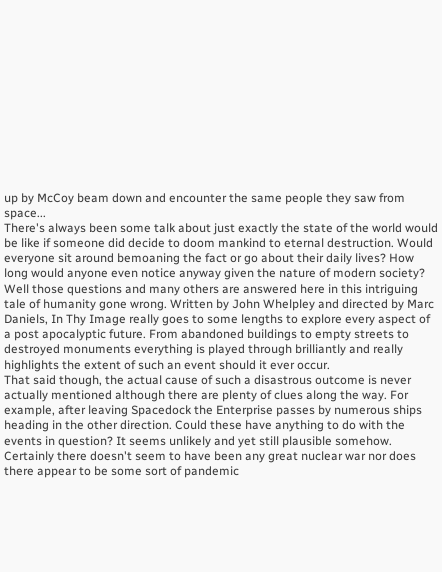up by McCoy beam down and encounter the same people they saw from space...
There's always been some talk about just exactly the state of the world would be like if someone did decide to doom mankind to eternal destruction. Would everyone sit around bemoaning the fact or go about their daily lives? How long would anyone even notice anyway given the nature of modern society? Well those questions and many others are answered here in this intriguing tale of humanity gone wrong. Written by John Whelpley and directed by Marc Daniels, In Thy Image really goes to some lengths to explore every aspect of a post apocalyptic future. From abandoned buildings to empty streets to destroyed monuments everything is played through brilliantly and really highlights the extent of such an event should it ever occur.
That said though, the actual cause of such a disastrous outcome is never actually mentioned although there are plenty of clues along the way. For example, after leaving Spacedock the Enterprise passes by numerous ships heading in the other direction. Could these have anything to do with the events in question? It seems unlikely and yet still plausible somehow. Certainly there doesn't seem to have been any great nuclear war nor does there appear to be some sort of pandemic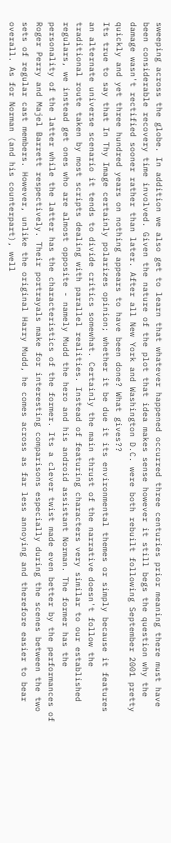sweeping across the globe. In addition we also get to learn that whatever happened occurred three centuries prior meaning there must have been considerable recovery time involved. Given the nature of the plot that idea makes sense however it still begs the question why the damage wasn't rectified sooner rather than later. After all New York and Washington D.C. were both rebuilt following September 2001 pretty quickly and yet three hundred years on nothing appears to have been done? What gives??
Its true to say that In Thy Image certainly polarizes opinion; whether it be due it its environmental themes or simply because it features an alternate universe scenario it tends to divide critics somewhat. Certainly the main thrust of the narrative doesn't follow the traditional route taken by most scripts dealing with parallel realities. Instead of featuring characters very similar to our established regulars, we instead get ones who are almost opposite - namely Mudd the hero and his android assistant Norman. The former has the personality of the latter while the latter has the characteristics of the former. Its a clever twist made even better by the performances of Roger Perry and Majel Barrett respectively. Their portrayals make for interesting comparisons especially during the scenes between the two sets of regular cast members. However, unlike the original Harry Mudd, he comes across as far less annoying and therefore easier to bear overall. As for Norman (and his counterpart), well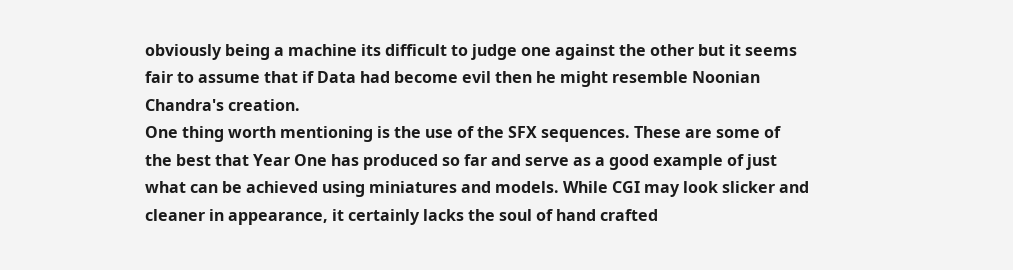obviously being a machine its difficult to judge one against the other but it seems fair to assume that if Data had become evil then he might resemble Noonian Chandra's creation.
One thing worth mentioning is the use of the SFX sequences. These are some of the best that Year One has produced so far and serve as a good example of just what can be achieved using miniatures and models. While CGI may look slicker and cleaner in appearance, it certainly lacks the soul of hand crafted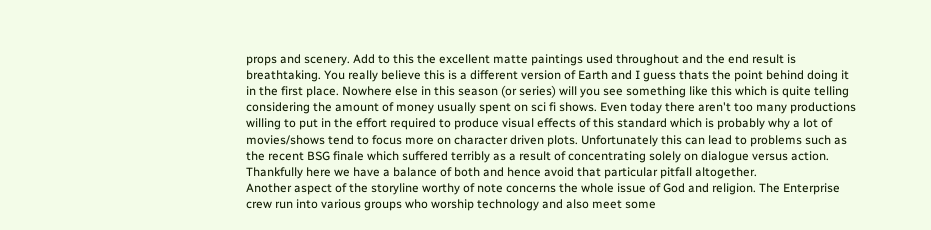props and scenery. Add to this the excellent matte paintings used throughout and the end result is breathtaking. You really believe this is a different version of Earth and I guess thats the point behind doing it in the first place. Nowhere else in this season (or series) will you see something like this which is quite telling considering the amount of money usually spent on sci fi shows. Even today there aren't too many productions willing to put in the effort required to produce visual effects of this standard which is probably why a lot of movies/shows tend to focus more on character driven plots. Unfortunately this can lead to problems such as the recent BSG finale which suffered terribly as a result of concentrating solely on dialogue versus action. Thankfully here we have a balance of both and hence avoid that particular pitfall altogether.
Another aspect of the storyline worthy of note concerns the whole issue of God and religion. The Enterprise crew run into various groups who worship technology and also meet some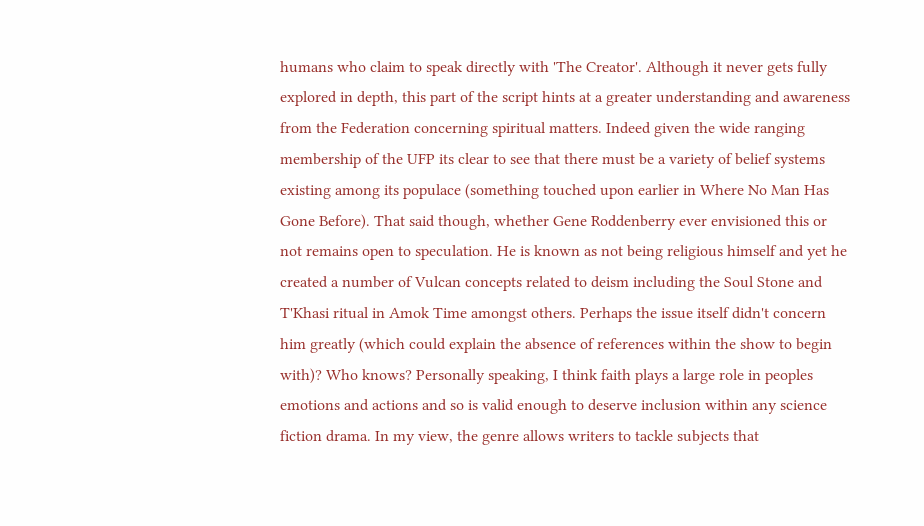humans who claim to speak directly with 'The Creator'. Although it never gets fully explored in depth, this part of the script hints at a greater understanding and awareness from the Federation concerning spiritual matters. Indeed given the wide ranging membership of the UFP its clear to see that there must be a variety of belief systems existing among its populace (something touched upon earlier in Where No Man Has Gone Before). That said though, whether Gene Roddenberry ever envisioned this or not remains open to speculation. He is known as not being religious himself and yet he created a number of Vulcan concepts related to deism including the Soul Stone and T'Khasi ritual in Amok Time amongst others. Perhaps the issue itself didn't concern him greatly (which could explain the absence of references within the show to begin with)? Who knows? Personally speaking, I think faith plays a large role in peoples emotions and actions and so is valid enough to deserve inclusion within any science fiction drama. In my view, the genre allows writers to tackle subjects that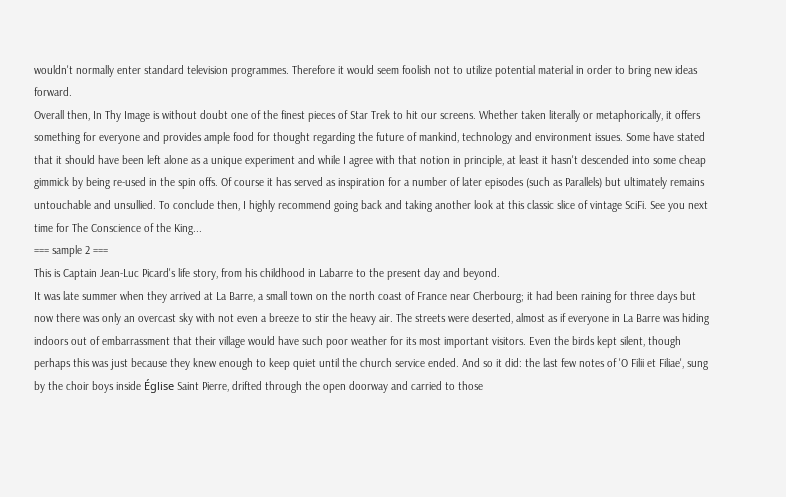wouldn't normally enter standard television programmes. Therefore it would seem foolish not to utilize potential material in order to bring new ideas forward.
Overall then, In Thy Image is without doubt one of the finest pieces of Star Trek to hit our screens. Whether taken literally or metaphorically, it offers something for everyone and provides ample food for thought regarding the future of mankind, technology and environment issues. Some have stated that it should have been left alone as a unique experiment and while I agree with that notion in principle, at least it hasn't descended into some cheap gimmick by being re-used in the spin offs. Of course it has served as inspiration for a number of later episodes (such as Parallels) but ultimately remains untouchable and unsullied. To conclude then, I highly recommend going back and taking another look at this classic slice of vintage SciFi. See you next time for The Conscience of the King...
=== sample 2 ===
This is Captain Jean-Luc Picard's life story, from his childhood in Labarre to the present day and beyond.
It was late summer when they arrived at La Barre, a small town on the north coast of France near Cherbourg; it had been raining for three days but now there was only an overcast sky with not even a breeze to stir the heavy air. The streets were deserted, almost as if everyone in La Barre was hiding indoors out of embarrassment that their village would have such poor weather for its most important visitors. Even the birds kept silent, though perhaps this was just because they knew enough to keep quiet until the church service ended. And so it did: the last few notes of 'O Filii et Filiae', sung by the choir boys inside Église Saint Pierre, drifted through the open doorway and carried to those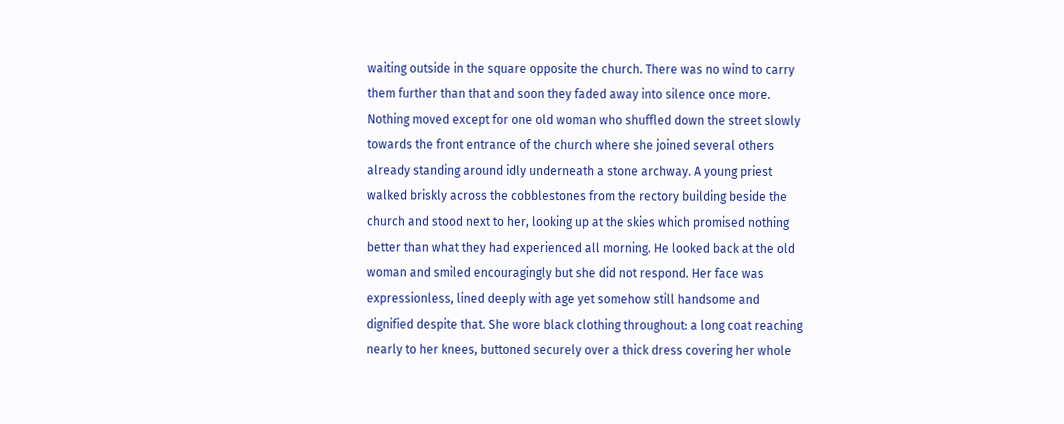waiting outside in the square opposite the church. There was no wind to carry them further than that and soon they faded away into silence once more. Nothing moved except for one old woman who shuffled down the street slowly towards the front entrance of the church where she joined several others already standing around idly underneath a stone archway. A young priest walked briskly across the cobblestones from the rectory building beside the church and stood next to her, looking up at the skies which promised nothing better than what they had experienced all morning. He looked back at the old woman and smiled encouragingly but she did not respond. Her face was expressionless, lined deeply with age yet somehow still handsome and dignified despite that. She wore black clothing throughout: a long coat reaching nearly to her knees, buttoned securely over a thick dress covering her whole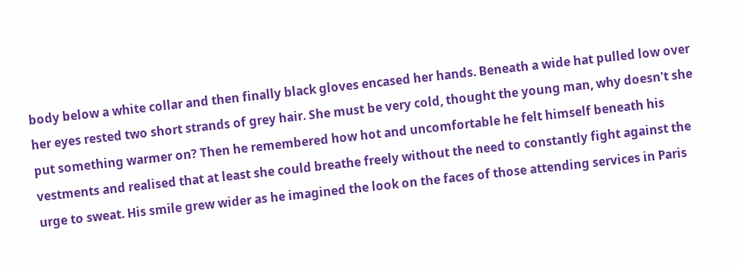body below a white collar and then finally black gloves encased her hands. Beneath a wide hat pulled low over her eyes rested two short strands of grey hair. She must be very cold, thought the young man, why doesn't she put something warmer on? Then he remembered how hot and uncomfortable he felt himself beneath his vestments and realised that at least she could breathe freely without the need to constantly fight against the urge to sweat. His smile grew wider as he imagined the look on the faces of those attending services in Paris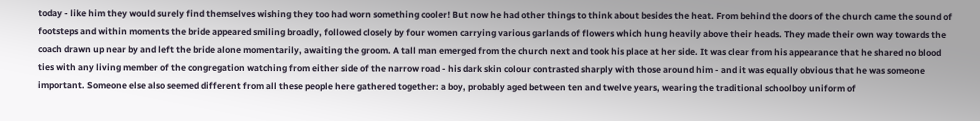today - like him they would surely find themselves wishing they too had worn something cooler! But now he had other things to think about besides the heat. From behind the doors of the church came the sound of footsteps and within moments the bride appeared smiling broadly, followed closely by four women carrying various garlands of flowers which hung heavily above their heads. They made their own way towards the coach drawn up near by and left the bride alone momentarily, awaiting the groom. A tall man emerged from the church next and took his place at her side. It was clear from his appearance that he shared no blood ties with any living member of the congregation watching from either side of the narrow road - his dark skin colour contrasted sharply with those around him - and it was equally obvious that he was someone important. Someone else also seemed different from all these people here gathered together: a boy, probably aged between ten and twelve years, wearing the traditional schoolboy uniform of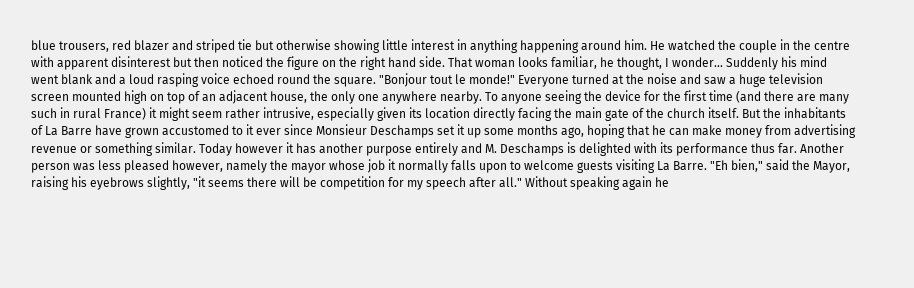blue trousers, red blazer and striped tie but otherwise showing little interest in anything happening around him. He watched the couple in the centre with apparent disinterest but then noticed the figure on the right hand side. That woman looks familiar, he thought, I wonder... Suddenly his mind went blank and a loud rasping voice echoed round the square. "Bonjour tout le monde!" Everyone turned at the noise and saw a huge television screen mounted high on top of an adjacent house, the only one anywhere nearby. To anyone seeing the device for the first time (and there are many such in rural France) it might seem rather intrusive, especially given its location directly facing the main gate of the church itself. But the inhabitants of La Barre have grown accustomed to it ever since Monsieur Deschamps set it up some months ago, hoping that he can make money from advertising revenue or something similar. Today however it has another purpose entirely and M. Deschamps is delighted with its performance thus far. Another person was less pleased however, namely the mayor whose job it normally falls upon to welcome guests visiting La Barre. "Eh bien," said the Mayor, raising his eyebrows slightly, "it seems there will be competition for my speech after all." Without speaking again he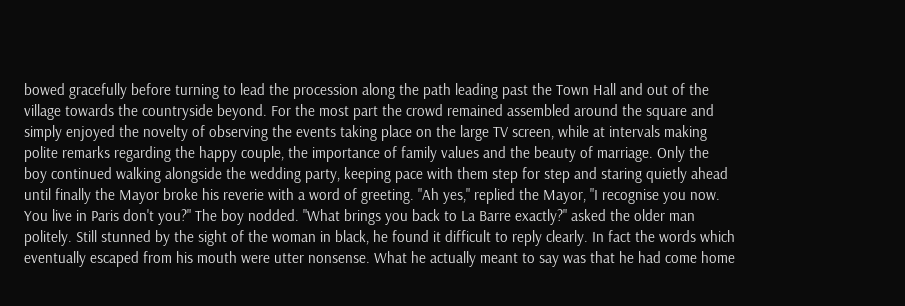bowed gracefully before turning to lead the procession along the path leading past the Town Hall and out of the village towards the countryside beyond. For the most part the crowd remained assembled around the square and simply enjoyed the novelty of observing the events taking place on the large TV screen, while at intervals making polite remarks regarding the happy couple, the importance of family values and the beauty of marriage. Only the boy continued walking alongside the wedding party, keeping pace with them step for step and staring quietly ahead until finally the Mayor broke his reverie with a word of greeting. "Ah yes," replied the Mayor, "I recognise you now. You live in Paris don't you?" The boy nodded. "What brings you back to La Barre exactly?" asked the older man politely. Still stunned by the sight of the woman in black, he found it difficult to reply clearly. In fact the words which eventually escaped from his mouth were utter nonsense. What he actually meant to say was that he had come home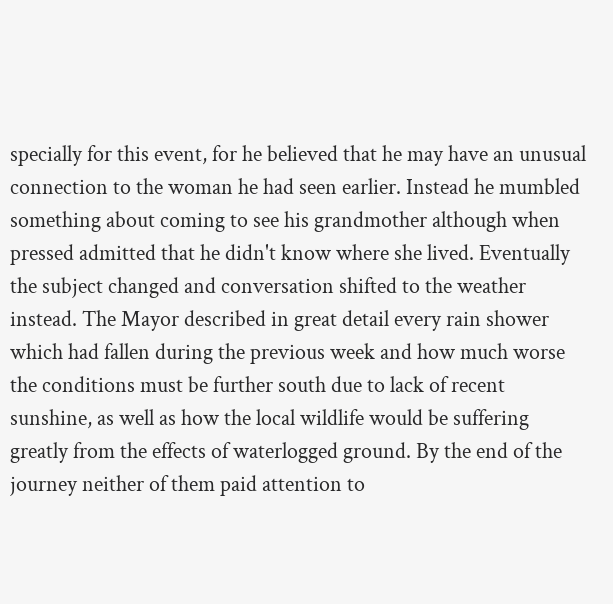specially for this event, for he believed that he may have an unusual connection to the woman he had seen earlier. Instead he mumbled something about coming to see his grandmother although when pressed admitted that he didn't know where she lived. Eventually the subject changed and conversation shifted to the weather instead. The Mayor described in great detail every rain shower which had fallen during the previous week and how much worse the conditions must be further south due to lack of recent sunshine, as well as how the local wildlife would be suffering greatly from the effects of waterlogged ground. By the end of the journey neither of them paid attention to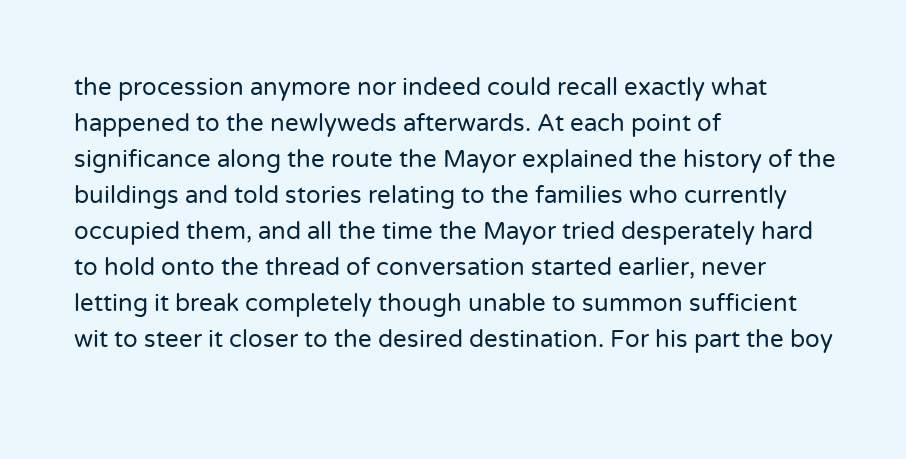the procession anymore nor indeed could recall exactly what happened to the newlyweds afterwards. At each point of significance along the route the Mayor explained the history of the buildings and told stories relating to the families who currently occupied them, and all the time the Mayor tried desperately hard to hold onto the thread of conversation started earlier, never letting it break completely though unable to summon sufficient wit to steer it closer to the desired destination. For his part the boy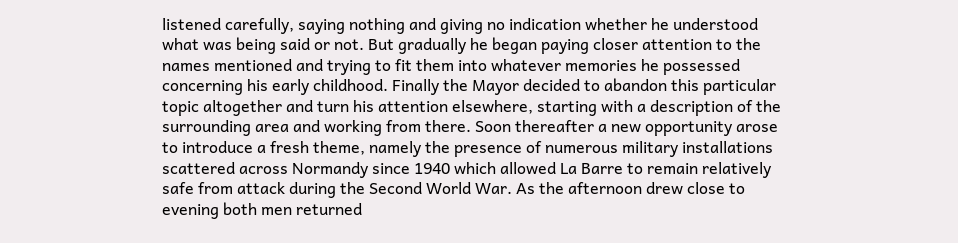listened carefully, saying nothing and giving no indication whether he understood what was being said or not. But gradually he began paying closer attention to the names mentioned and trying to fit them into whatever memories he possessed concerning his early childhood. Finally the Mayor decided to abandon this particular topic altogether and turn his attention elsewhere, starting with a description of the surrounding area and working from there. Soon thereafter a new opportunity arose to introduce a fresh theme, namely the presence of numerous military installations scattered across Normandy since 1940 which allowed La Barre to remain relatively safe from attack during the Second World War. As the afternoon drew close to evening both men returned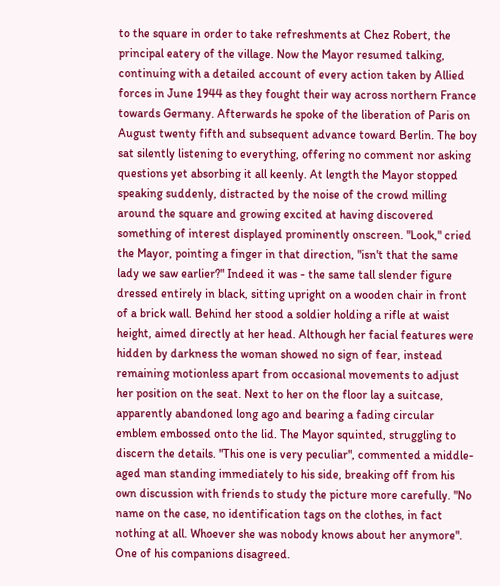to the square in order to take refreshments at Chez Robert, the principal eatery of the village. Now the Mayor resumed talking, continuing with a detailed account of every action taken by Allied forces in June 1944 as they fought their way across northern France towards Germany. Afterwards he spoke of the liberation of Paris on August twenty fifth and subsequent advance toward Berlin. The boy sat silently listening to everything, offering no comment nor asking questions yet absorbing it all keenly. At length the Mayor stopped speaking suddenly, distracted by the noise of the crowd milling around the square and growing excited at having discovered something of interest displayed prominently onscreen. "Look," cried the Mayor, pointing a finger in that direction, "isn't that the same lady we saw earlier?" Indeed it was - the same tall slender figure dressed entirely in black, sitting upright on a wooden chair in front of a brick wall. Behind her stood a soldier holding a rifle at waist height, aimed directly at her head. Although her facial features were hidden by darkness the woman showed no sign of fear, instead remaining motionless apart from occasional movements to adjust her position on the seat. Next to her on the floor lay a suitcase, apparently abandoned long ago and bearing a fading circular emblem embossed onto the lid. The Mayor squinted, struggling to discern the details. "This one is very peculiar", commented a middle-aged man standing immediately to his side, breaking off from his own discussion with friends to study the picture more carefully. "No name on the case, no identification tags on the clothes, in fact nothing at all. Whoever she was nobody knows about her anymore". One of his companions disagreed.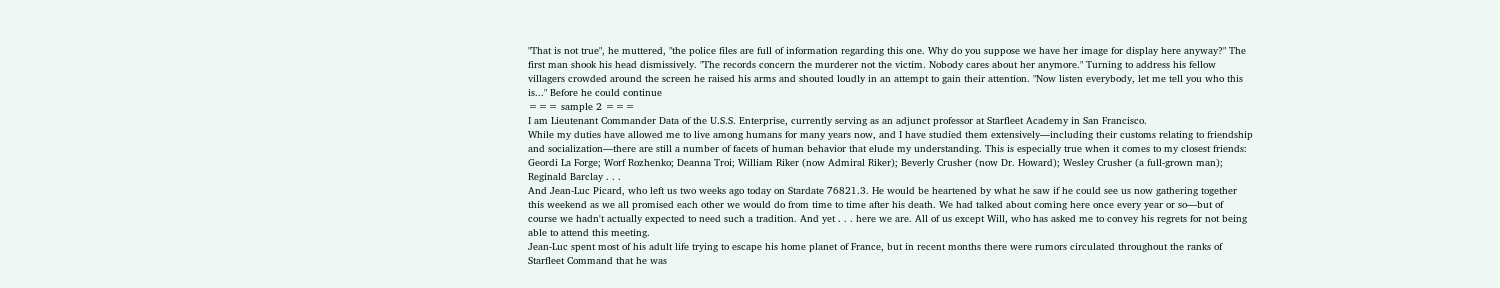"That is not true", he muttered, "the police files are full of information regarding this one. Why do you suppose we have her image for display here anyway?" The first man shook his head dismissively. "The records concern the murderer not the victim. Nobody cares about her anymore." Turning to address his fellow villagers crowded around the screen he raised his arms and shouted loudly in an attempt to gain their attention. "Now listen everybody, let me tell you who this is..." Before he could continue
=== sample 2 ===
I am Lieutenant Commander Data of the U.S.S. Enterprise, currently serving as an adjunct professor at Starfleet Academy in San Francisco.
While my duties have allowed me to live among humans for many years now, and I have studied them extensively—including their customs relating to friendship and socialization—there are still a number of facets of human behavior that elude my understanding. This is especially true when it comes to my closest friends: Geordi La Forge; Worf Rozhenko; Deanna Troi; William Riker (now Admiral Riker); Beverly Crusher (now Dr. Howard); Wesley Crusher (a full-grown man); Reginald Barclay . . .
And Jean-Luc Picard, who left us two weeks ago today on Stardate 76821.3. He would be heartened by what he saw if he could see us now gathering together this weekend as we all promised each other we would do from time to time after his death. We had talked about coming here once every year or so—but of course we hadn't actually expected to need such a tradition. And yet . . . here we are. All of us except Will, who has asked me to convey his regrets for not being able to attend this meeting.
Jean-Luc spent most of his adult life trying to escape his home planet of France, but in recent months there were rumors circulated throughout the ranks of Starfleet Command that he was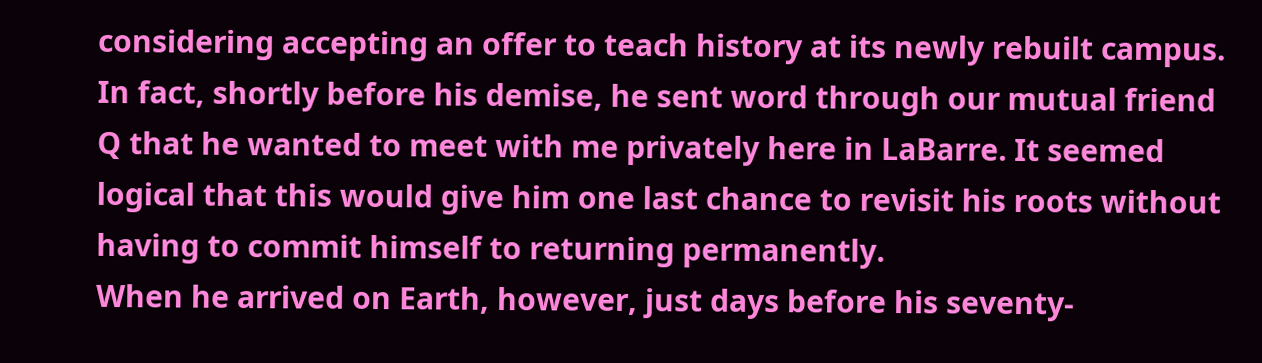considering accepting an offer to teach history at its newly rebuilt campus. In fact, shortly before his demise, he sent word through our mutual friend Q that he wanted to meet with me privately here in LaBarre. It seemed logical that this would give him one last chance to revisit his roots without having to commit himself to returning permanently.
When he arrived on Earth, however, just days before his seventy-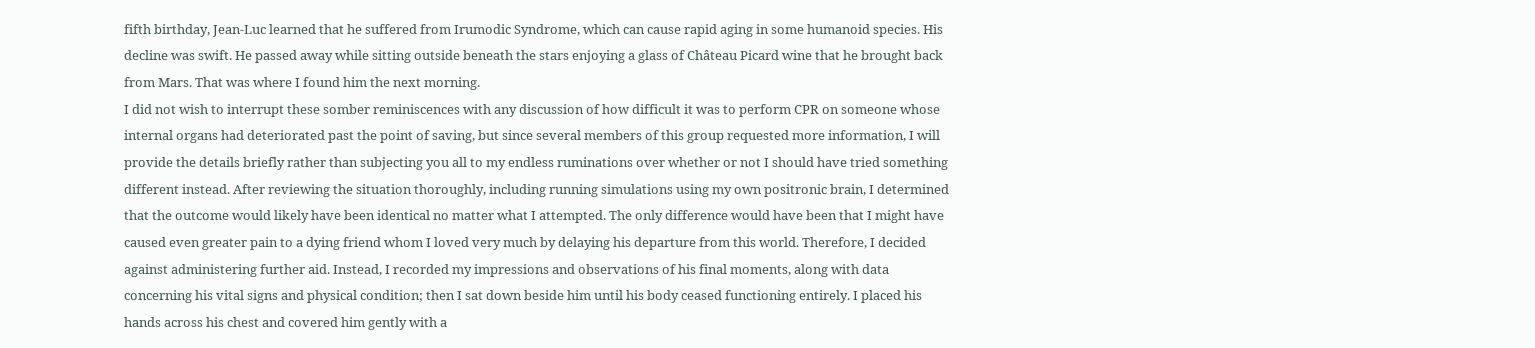fifth birthday, Jean-Luc learned that he suffered from Irumodic Syndrome, which can cause rapid aging in some humanoid species. His decline was swift. He passed away while sitting outside beneath the stars enjoying a glass of Château Picard wine that he brought back from Mars. That was where I found him the next morning.
I did not wish to interrupt these somber reminiscences with any discussion of how difficult it was to perform CPR on someone whose internal organs had deteriorated past the point of saving, but since several members of this group requested more information, I will provide the details briefly rather than subjecting you all to my endless ruminations over whether or not I should have tried something different instead. After reviewing the situation thoroughly, including running simulations using my own positronic brain, I determined that the outcome would likely have been identical no matter what I attempted. The only difference would have been that I might have caused even greater pain to a dying friend whom I loved very much by delaying his departure from this world. Therefore, I decided against administering further aid. Instead, I recorded my impressions and observations of his final moments, along with data concerning his vital signs and physical condition; then I sat down beside him until his body ceased functioning entirely. I placed his hands across his chest and covered him gently with a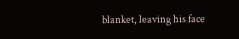blanket, leaving his face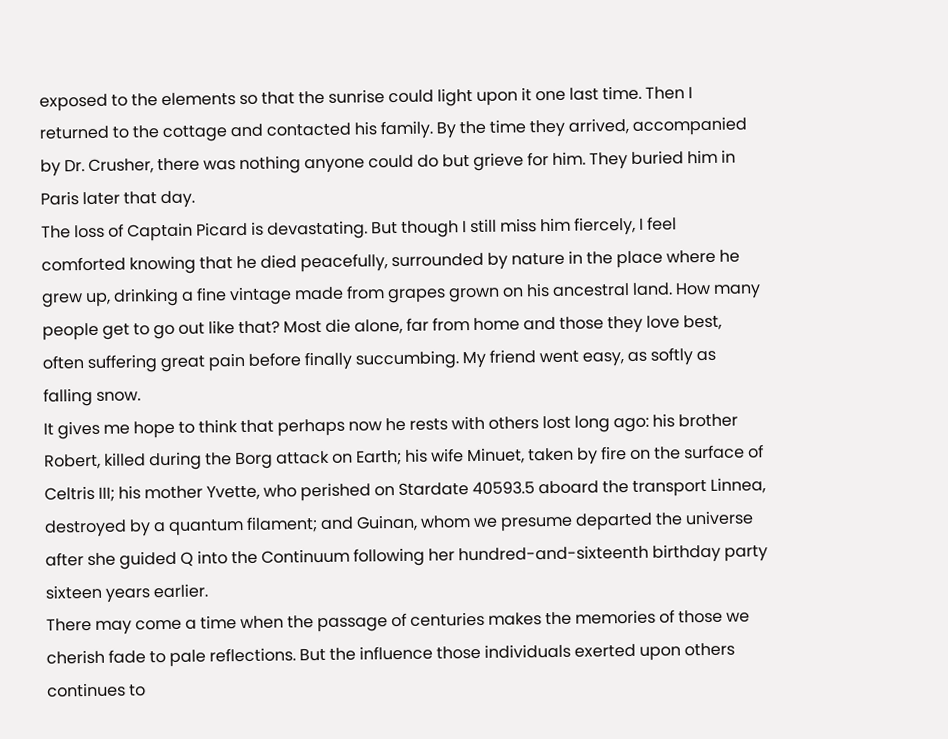exposed to the elements so that the sunrise could light upon it one last time. Then I returned to the cottage and contacted his family. By the time they arrived, accompanied by Dr. Crusher, there was nothing anyone could do but grieve for him. They buried him in Paris later that day.
The loss of Captain Picard is devastating. But though I still miss him fiercely, I feel comforted knowing that he died peacefully, surrounded by nature in the place where he grew up, drinking a fine vintage made from grapes grown on his ancestral land. How many people get to go out like that? Most die alone, far from home and those they love best, often suffering great pain before finally succumbing. My friend went easy, as softly as falling snow.
It gives me hope to think that perhaps now he rests with others lost long ago: his brother Robert, killed during the Borg attack on Earth; his wife Minuet, taken by fire on the surface of Celtris III; his mother Yvette, who perished on Stardate 40593.5 aboard the transport Linnea, destroyed by a quantum filament; and Guinan, whom we presume departed the universe after she guided Q into the Continuum following her hundred-and-sixteenth birthday party sixteen years earlier.
There may come a time when the passage of centuries makes the memories of those we cherish fade to pale reflections. But the influence those individuals exerted upon others continues to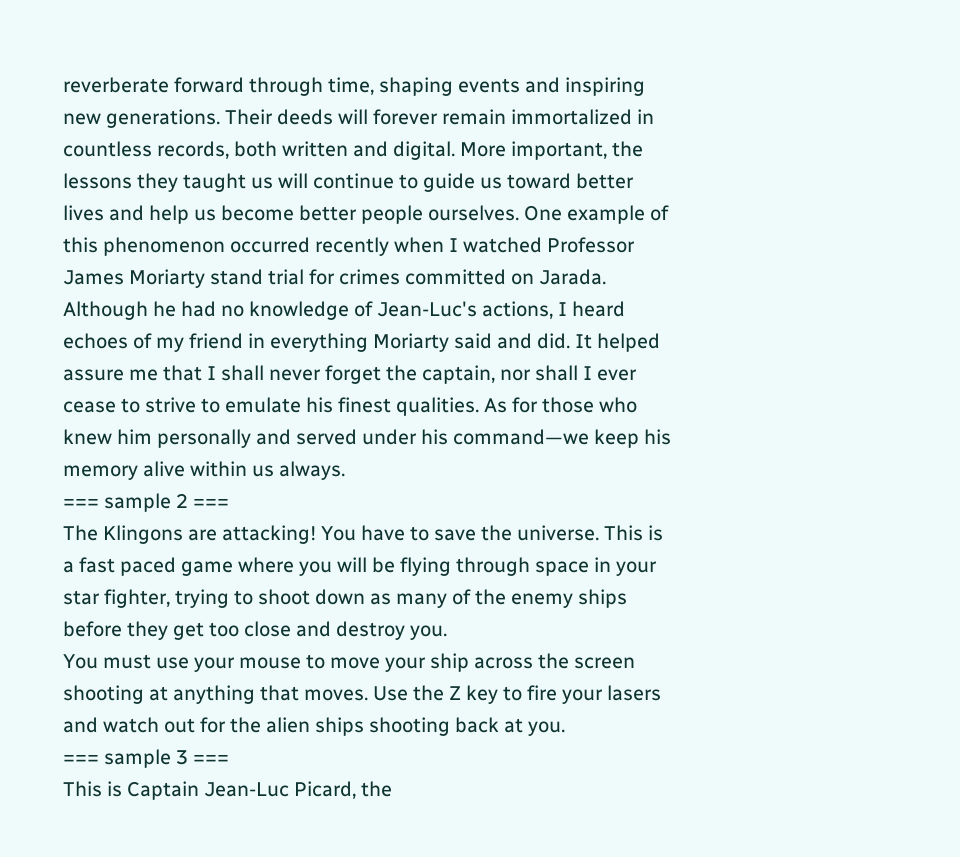reverberate forward through time, shaping events and inspiring new generations. Their deeds will forever remain immortalized in countless records, both written and digital. More important, the lessons they taught us will continue to guide us toward better lives and help us become better people ourselves. One example of this phenomenon occurred recently when I watched Professor James Moriarty stand trial for crimes committed on Jarada. Although he had no knowledge of Jean-Luc's actions, I heard echoes of my friend in everything Moriarty said and did. It helped assure me that I shall never forget the captain, nor shall I ever cease to strive to emulate his finest qualities. As for those who knew him personally and served under his command—we keep his memory alive within us always.
=== sample 2 ===
The Klingons are attacking! You have to save the universe. This is a fast paced game where you will be flying through space in your star fighter, trying to shoot down as many of the enemy ships before they get too close and destroy you.
You must use your mouse to move your ship across the screen shooting at anything that moves. Use the Z key to fire your lasers and watch out for the alien ships shooting back at you.
=== sample 3 ===
This is Captain Jean-Luc Picard, the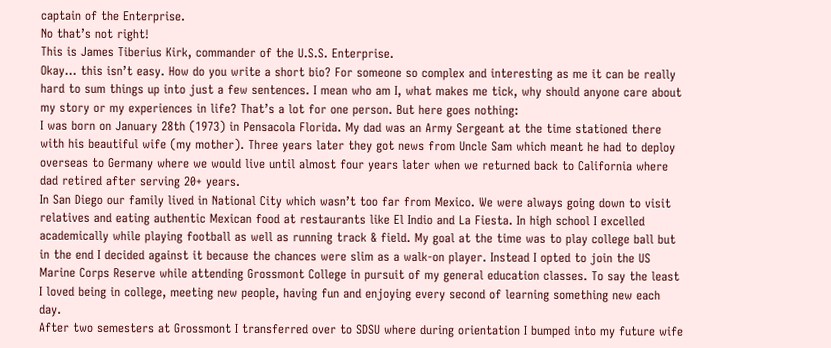captain of the Enterprise.
No that’s not right!
This is James Tiberius Kirk, commander of the U.S.S. Enterprise.
Okay… this isn’t easy. How do you write a short bio? For someone so complex and interesting as me it can be really hard to sum things up into just a few sentences. I mean who am I, what makes me tick, why should anyone care about my story or my experiences in life? That’s a lot for one person. But here goes nothing:
I was born on January 28th (1973) in Pensacola Florida. My dad was an Army Sergeant at the time stationed there with his beautiful wife (my mother). Three years later they got news from Uncle Sam which meant he had to deploy overseas to Germany where we would live until almost four years later when we returned back to California where dad retired after serving 20+ years.
In San Diego our family lived in National City which wasn’t too far from Mexico. We were always going down to visit relatives and eating authentic Mexican food at restaurants like El Indio and La Fiesta. In high school I excelled academically while playing football as well as running track & field. My goal at the time was to play college ball but in the end I decided against it because the chances were slim as a walk-on player. Instead I opted to join the US Marine Corps Reserve while attending Grossmont College in pursuit of my general education classes. To say the least I loved being in college, meeting new people, having fun and enjoying every second of learning something new each day.
After two semesters at Grossmont I transferred over to SDSU where during orientation I bumped into my future wife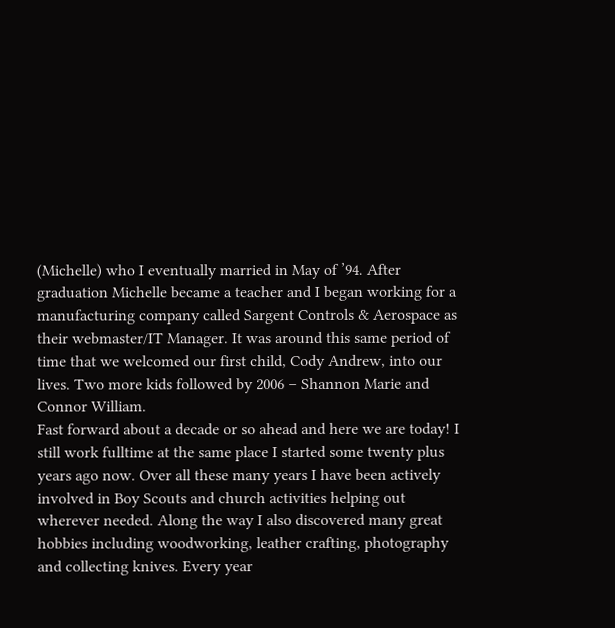(Michelle) who I eventually married in May of ’94. After graduation Michelle became a teacher and I began working for a manufacturing company called Sargent Controls & Aerospace as their webmaster/IT Manager. It was around this same period of time that we welcomed our first child, Cody Andrew, into our lives. Two more kids followed by 2006 – Shannon Marie and Connor William.
Fast forward about a decade or so ahead and here we are today! I still work fulltime at the same place I started some twenty plus years ago now. Over all these many years I have been actively involved in Boy Scouts and church activities helping out wherever needed. Along the way I also discovered many great hobbies including woodworking, leather crafting, photography and collecting knives. Every year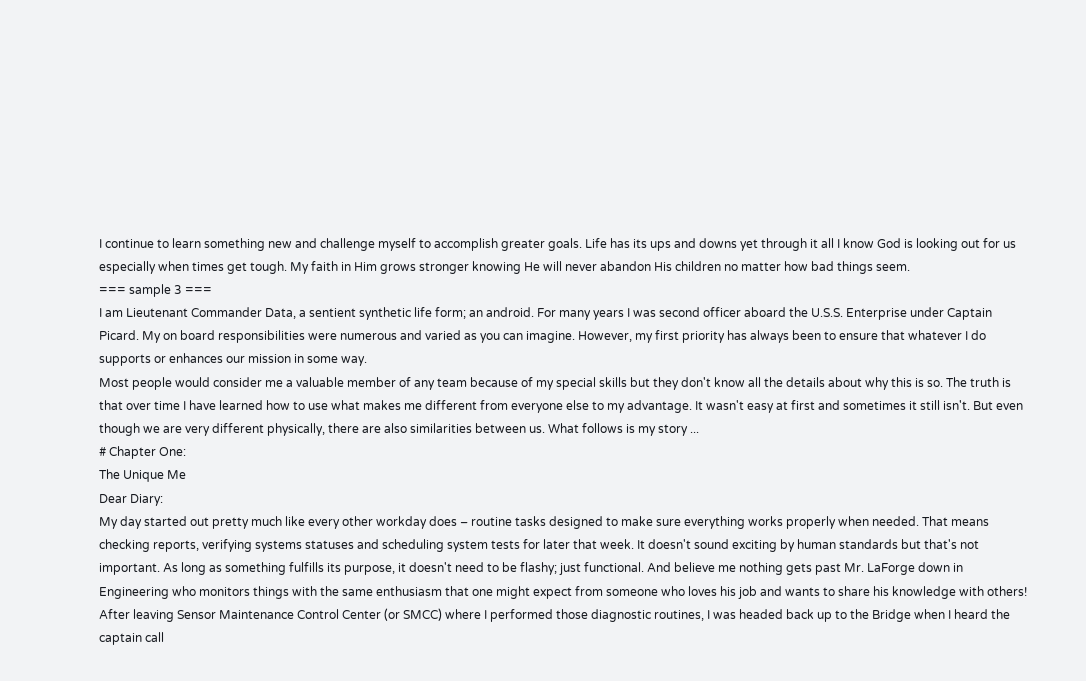I continue to learn something new and challenge myself to accomplish greater goals. Life has its ups and downs yet through it all I know God is looking out for us especially when times get tough. My faith in Him grows stronger knowing He will never abandon His children no matter how bad things seem.
=== sample 3 ===
I am Lieutenant Commander Data, a sentient synthetic life form; an android. For many years I was second officer aboard the U.S.S. Enterprise under Captain Picard. My on board responsibilities were numerous and varied as you can imagine. However, my first priority has always been to ensure that whatever I do supports or enhances our mission in some way.
Most people would consider me a valuable member of any team because of my special skills but they don't know all the details about why this is so. The truth is that over time I have learned how to use what makes me different from everyone else to my advantage. It wasn't easy at first and sometimes it still isn't. But even though we are very different physically, there are also similarities between us. What follows is my story ...
# Chapter One:
The Unique Me
Dear Diary:
My day started out pretty much like every other workday does – routine tasks designed to make sure everything works properly when needed. That means checking reports, verifying systems statuses and scheduling system tests for later that week. It doesn't sound exciting by human standards but that's not important. As long as something fulfills its purpose, it doesn't need to be flashy; just functional. And believe me nothing gets past Mr. LaForge down in Engineering who monitors things with the same enthusiasm that one might expect from someone who loves his job and wants to share his knowledge with others!
After leaving Sensor Maintenance Control Center (or SMCC) where I performed those diagnostic routines, I was headed back up to the Bridge when I heard the captain call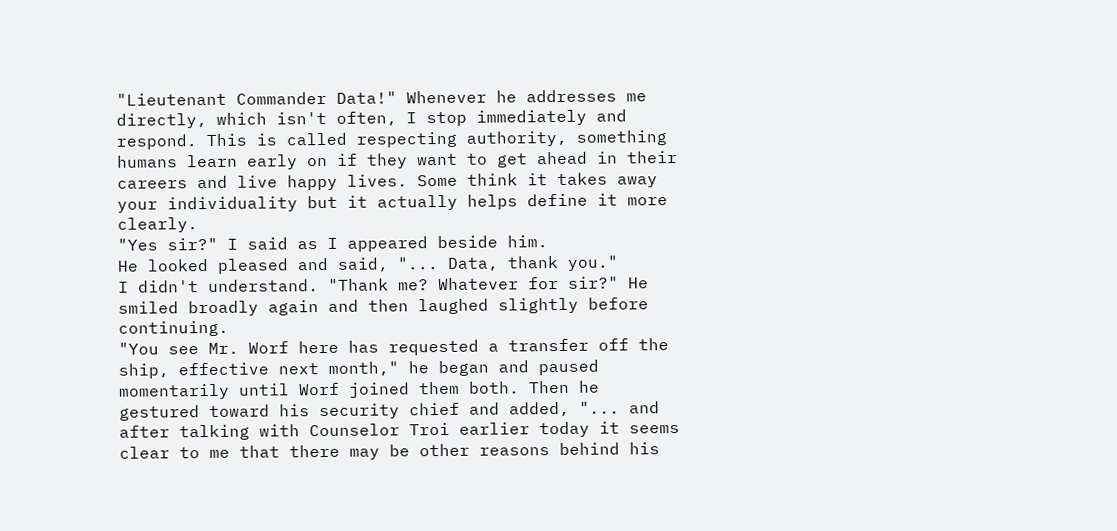"Lieutenant Commander Data!" Whenever he addresses me directly, which isn't often, I stop immediately and respond. This is called respecting authority, something humans learn early on if they want to get ahead in their careers and live happy lives. Some think it takes away your individuality but it actually helps define it more clearly.
"Yes sir?" I said as I appeared beside him.
He looked pleased and said, "... Data, thank you."
I didn't understand. "Thank me? Whatever for sir?" He smiled broadly again and then laughed slightly before continuing.
"You see Mr. Worf here has requested a transfer off the ship, effective next month," he began and paused momentarily until Worf joined them both. Then he gestured toward his security chief and added, "... and after talking with Counselor Troi earlier today it seems clear to me that there may be other reasons behind his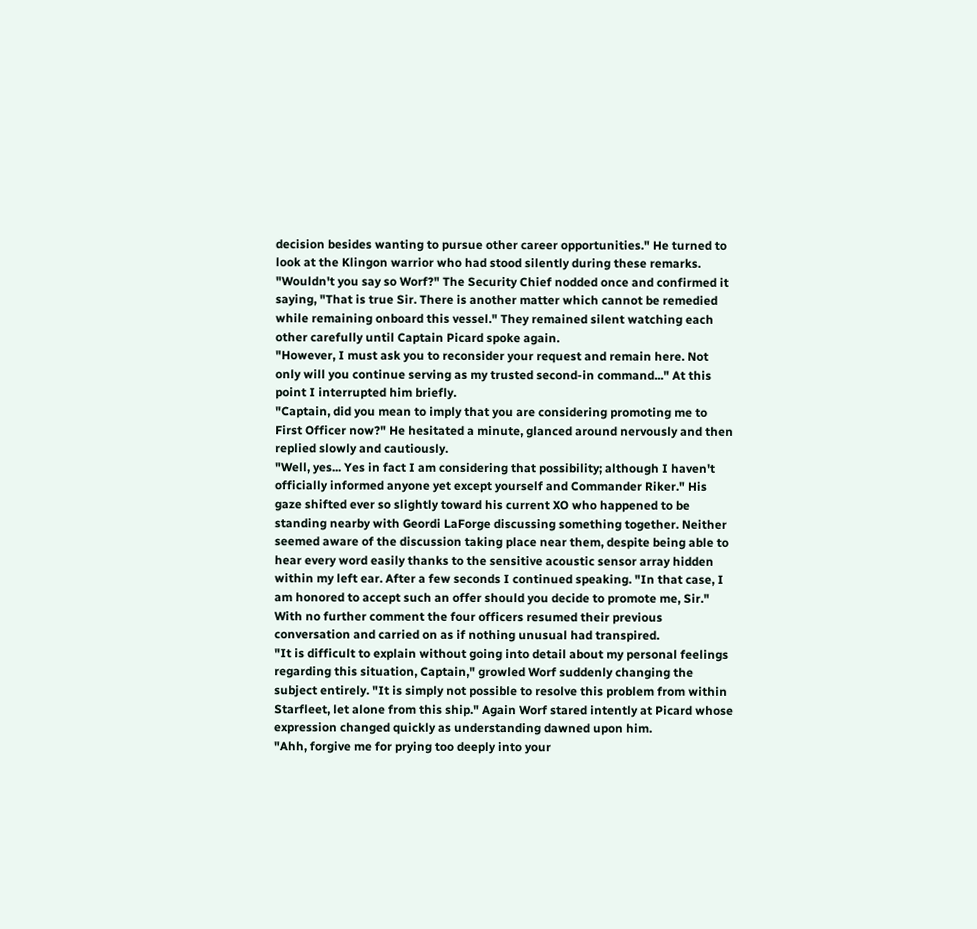decision besides wanting to pursue other career opportunities." He turned to look at the Klingon warrior who had stood silently during these remarks. "Wouldn't you say so Worf?" The Security Chief nodded once and confirmed it saying, "That is true Sir. There is another matter which cannot be remedied while remaining onboard this vessel." They remained silent watching each other carefully until Captain Picard spoke again.
"However, I must ask you to reconsider your request and remain here. Not only will you continue serving as my trusted second-in command..." At this point I interrupted him briefly.
"Captain, did you mean to imply that you are considering promoting me to First Officer now?" He hesitated a minute, glanced around nervously and then replied slowly and cautiously.
"Well, yes... Yes in fact I am considering that possibility; although I haven't officially informed anyone yet except yourself and Commander Riker." His gaze shifted ever so slightly toward his current XO who happened to be standing nearby with Geordi LaForge discussing something together. Neither seemed aware of the discussion taking place near them, despite being able to hear every word easily thanks to the sensitive acoustic sensor array hidden within my left ear. After a few seconds I continued speaking. "In that case, I am honored to accept such an offer should you decide to promote me, Sir." With no further comment the four officers resumed their previous conversation and carried on as if nothing unusual had transpired.
"It is difficult to explain without going into detail about my personal feelings regarding this situation, Captain," growled Worf suddenly changing the subject entirely. "It is simply not possible to resolve this problem from within Starfleet, let alone from this ship." Again Worf stared intently at Picard whose expression changed quickly as understanding dawned upon him.
"Ahh, forgive me for prying too deeply into your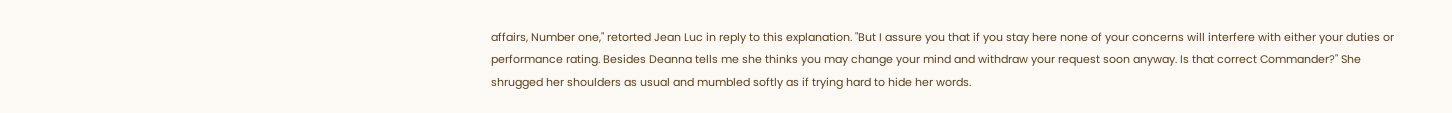affairs, Number one," retorted Jean Luc in reply to this explanation. "But I assure you that if you stay here none of your concerns will interfere with either your duties or performance rating. Besides Deanna tells me she thinks you may change your mind and withdraw your request soon anyway. Is that correct Commander?" She shrugged her shoulders as usual and mumbled softly as if trying hard to hide her words.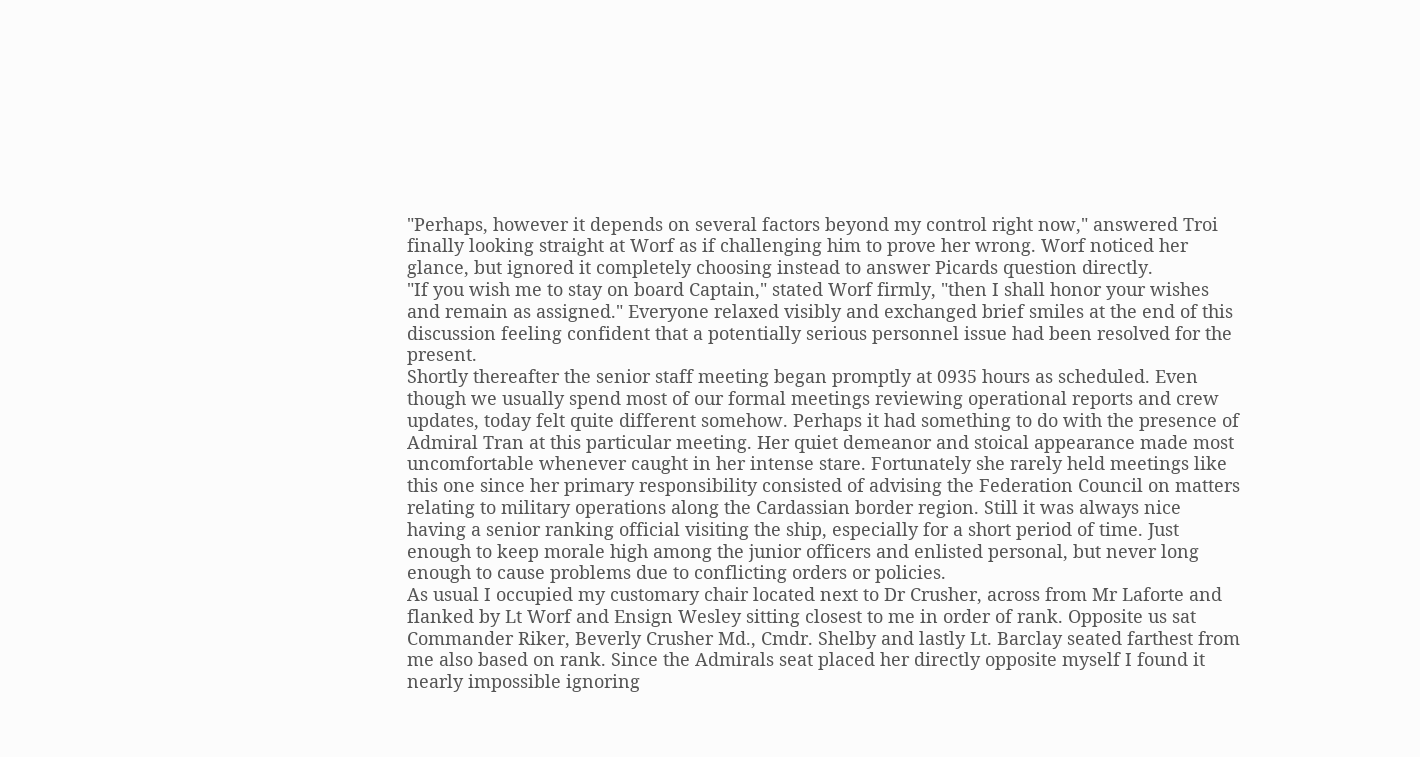"Perhaps, however it depends on several factors beyond my control right now," answered Troi finally looking straight at Worf as if challenging him to prove her wrong. Worf noticed her glance, but ignored it completely choosing instead to answer Picards question directly.
"If you wish me to stay on board Captain," stated Worf firmly, "then I shall honor your wishes and remain as assigned." Everyone relaxed visibly and exchanged brief smiles at the end of this discussion feeling confident that a potentially serious personnel issue had been resolved for the present.
Shortly thereafter the senior staff meeting began promptly at 0935 hours as scheduled. Even though we usually spend most of our formal meetings reviewing operational reports and crew updates, today felt quite different somehow. Perhaps it had something to do with the presence of Admiral Tran at this particular meeting. Her quiet demeanor and stoical appearance made most uncomfortable whenever caught in her intense stare. Fortunately she rarely held meetings like this one since her primary responsibility consisted of advising the Federation Council on matters relating to military operations along the Cardassian border region. Still it was always nice having a senior ranking official visiting the ship, especially for a short period of time. Just enough to keep morale high among the junior officers and enlisted personal, but never long enough to cause problems due to conflicting orders or policies.
As usual I occupied my customary chair located next to Dr Crusher, across from Mr Laforte and flanked by Lt Worf and Ensign Wesley sitting closest to me in order of rank. Opposite us sat Commander Riker, Beverly Crusher Md., Cmdr. Shelby and lastly Lt. Barclay seated farthest from me also based on rank. Since the Admirals seat placed her directly opposite myself I found it nearly impossible ignoring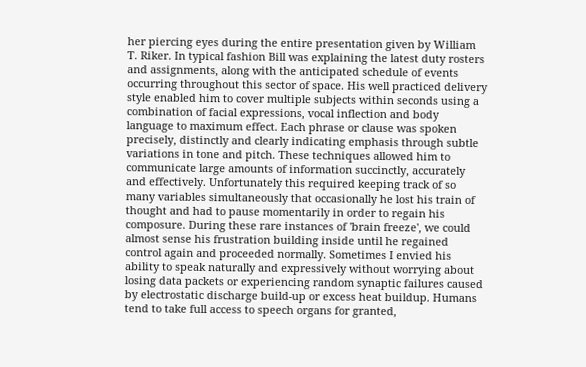her piercing eyes during the entire presentation given by William T. Riker. In typical fashion Bill was explaining the latest duty rosters and assignments, along with the anticipated schedule of events occurring throughout this sector of space. His well practiced delivery style enabled him to cover multiple subjects within seconds using a combination of facial expressions, vocal inflection and body language to maximum effect. Each phrase or clause was spoken precisely, distinctly and clearly indicating emphasis through subtle variations in tone and pitch. These techniques allowed him to communicate large amounts of information succinctly, accurately and effectively. Unfortunately this required keeping track of so many variables simultaneously that occasionally he lost his train of thought and had to pause momentarily in order to regain his composure. During these rare instances of 'brain freeze', we could almost sense his frustration building inside until he regained control again and proceeded normally. Sometimes I envied his ability to speak naturally and expressively without worrying about losing data packets or experiencing random synaptic failures caused by electrostatic discharge build-up or excess heat buildup. Humans tend to take full access to speech organs for granted,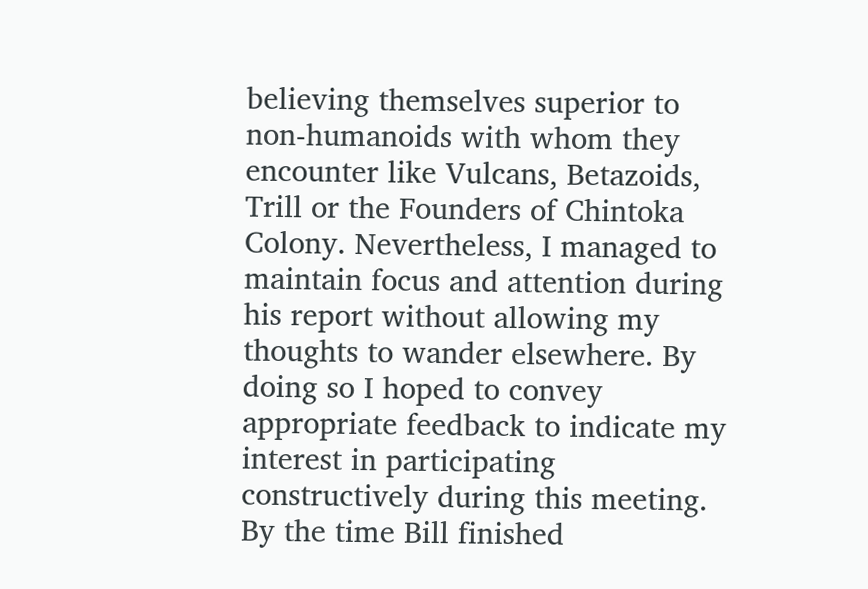believing themselves superior to non-humanoids with whom they encounter like Vulcans, Betazoids, Trill or the Founders of Chintoka Colony. Nevertheless, I managed to maintain focus and attention during his report without allowing my thoughts to wander elsewhere. By doing so I hoped to convey appropriate feedback to indicate my interest in participating constructively during this meeting.
By the time Bill finished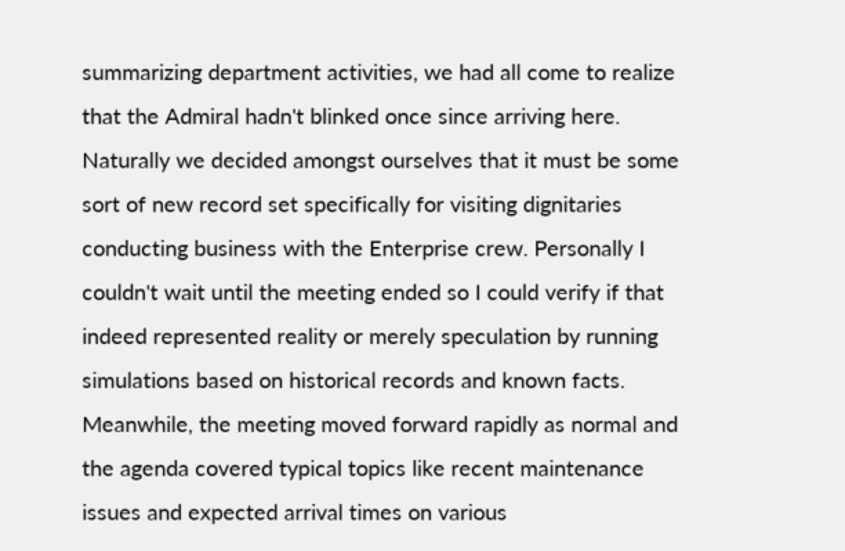summarizing department activities, we had all come to realize that the Admiral hadn't blinked once since arriving here. Naturally we decided amongst ourselves that it must be some sort of new record set specifically for visiting dignitaries conducting business with the Enterprise crew. Personally I couldn't wait until the meeting ended so I could verify if that indeed represented reality or merely speculation by running simulations based on historical records and known facts. Meanwhile, the meeting moved forward rapidly as normal and the agenda covered typical topics like recent maintenance issues and expected arrival times on various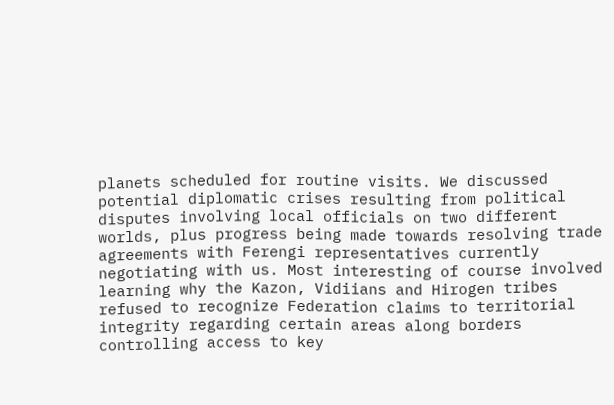planets scheduled for routine visits. We discussed potential diplomatic crises resulting from political disputes involving local officials on two different worlds, plus progress being made towards resolving trade agreements with Ferengi representatives currently negotiating with us. Most interesting of course involved learning why the Kazon, Vidiians and Hirogen tribes refused to recognize Federation claims to territorial integrity regarding certain areas along borders controlling access to key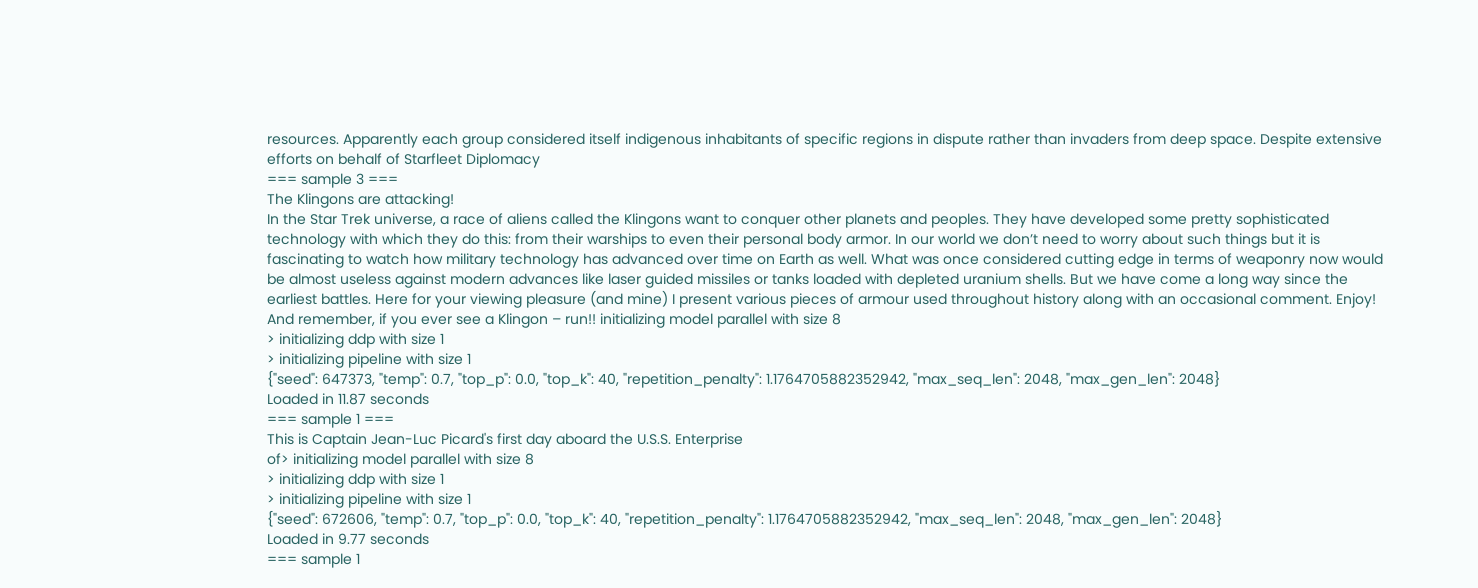resources. Apparently each group considered itself indigenous inhabitants of specific regions in dispute rather than invaders from deep space. Despite extensive efforts on behalf of Starfleet Diplomacy
=== sample 3 ===
The Klingons are attacking!
In the Star Trek universe, a race of aliens called the Klingons want to conquer other planets and peoples. They have developed some pretty sophisticated technology with which they do this: from their warships to even their personal body armor. In our world we don’t need to worry about such things but it is fascinating to watch how military technology has advanced over time on Earth as well. What was once considered cutting edge in terms of weaponry now would be almost useless against modern advances like laser guided missiles or tanks loaded with depleted uranium shells. But we have come a long way since the earliest battles. Here for your viewing pleasure (and mine) I present various pieces of armour used throughout history along with an occasional comment. Enjoy! And remember, if you ever see a Klingon – run!! initializing model parallel with size 8
> initializing ddp with size 1
> initializing pipeline with size 1
{"seed": 647373, "temp": 0.7, "top_p": 0.0, "top_k": 40, "repetition_penalty": 1.1764705882352942, "max_seq_len": 2048, "max_gen_len": 2048}
Loaded in 11.87 seconds
=== sample 1 ===
This is Captain Jean-Luc Picard's first day aboard the U.S.S. Enterprise
of> initializing model parallel with size 8
> initializing ddp with size 1
> initializing pipeline with size 1
{"seed": 672606, "temp": 0.7, "top_p": 0.0, "top_k": 40, "repetition_penalty": 1.1764705882352942, "max_seq_len": 2048, "max_gen_len": 2048}
Loaded in 9.77 seconds
=== sample 1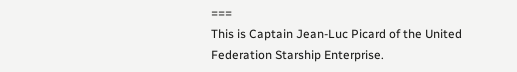===
This is Captain Jean-Luc Picard of the United Federation Starship Enterprise.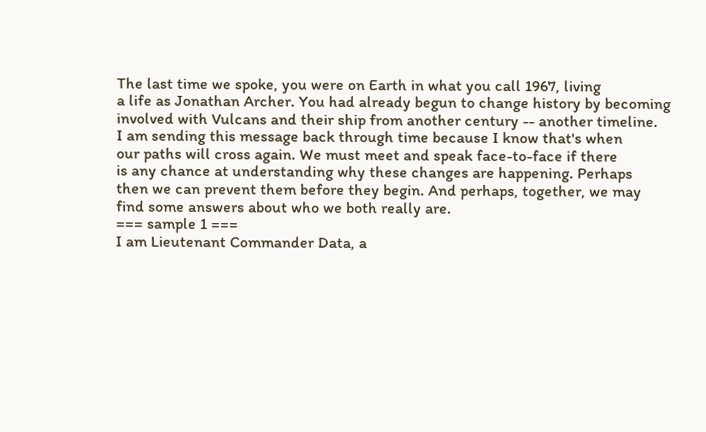The last time we spoke, you were on Earth in what you call 1967, living
a life as Jonathan Archer. You had already begun to change history by becoming
involved with Vulcans and their ship from another century -- another timeline.
I am sending this message back through time because I know that's when
our paths will cross again. We must meet and speak face-to-face if there
is any chance at understanding why these changes are happening. Perhaps
then we can prevent them before they begin. And perhaps, together, we may
find some answers about who we both really are.
=== sample 1 ===
I am Lieutenant Commander Data, a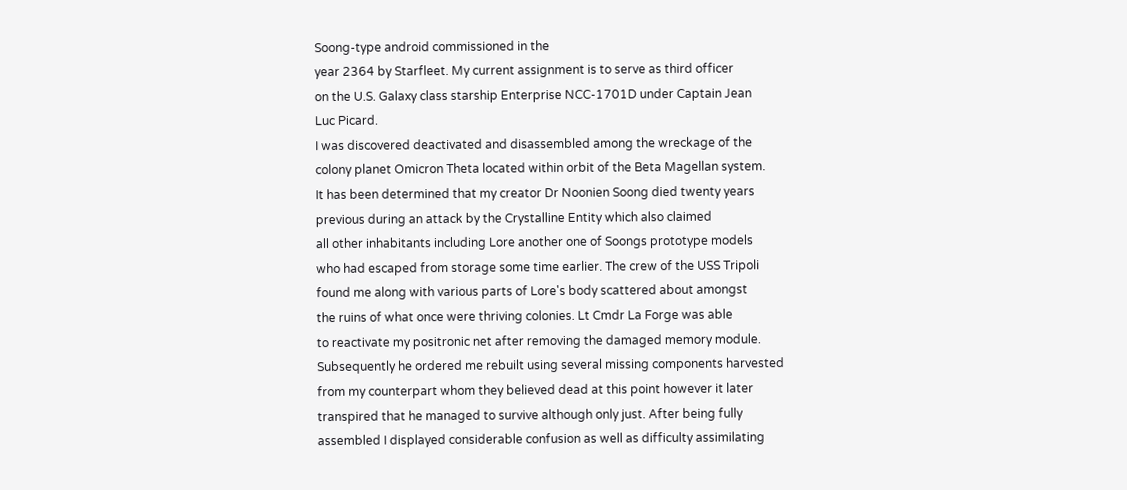Soong-type android commissioned in the
year 2364 by Starfleet. My current assignment is to serve as third officer
on the U.S. Galaxy class starship Enterprise NCC-1701D under Captain Jean
Luc Picard.
I was discovered deactivated and disassembled among the wreckage of the
colony planet Omicron Theta located within orbit of the Beta Magellan system.
It has been determined that my creator Dr Noonien Soong died twenty years
previous during an attack by the Crystalline Entity which also claimed
all other inhabitants including Lore another one of Soongs prototype models
who had escaped from storage some time earlier. The crew of the USS Tripoli
found me along with various parts of Lore's body scattered about amongst
the ruins of what once were thriving colonies. Lt Cmdr La Forge was able
to reactivate my positronic net after removing the damaged memory module.
Subsequently he ordered me rebuilt using several missing components harvested
from my counterpart whom they believed dead at this point however it later
transpired that he managed to survive although only just. After being fully
assembled I displayed considerable confusion as well as difficulty assimilating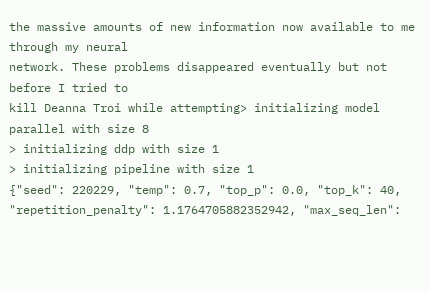the massive amounts of new information now available to me through my neural
network. These problems disappeared eventually but not before I tried to
kill Deanna Troi while attempting> initializing model parallel with size 8
> initializing ddp with size 1
> initializing pipeline with size 1
{"seed": 220229, "temp": 0.7, "top_p": 0.0, "top_k": 40, "repetition_penalty": 1.1764705882352942, "max_seq_len":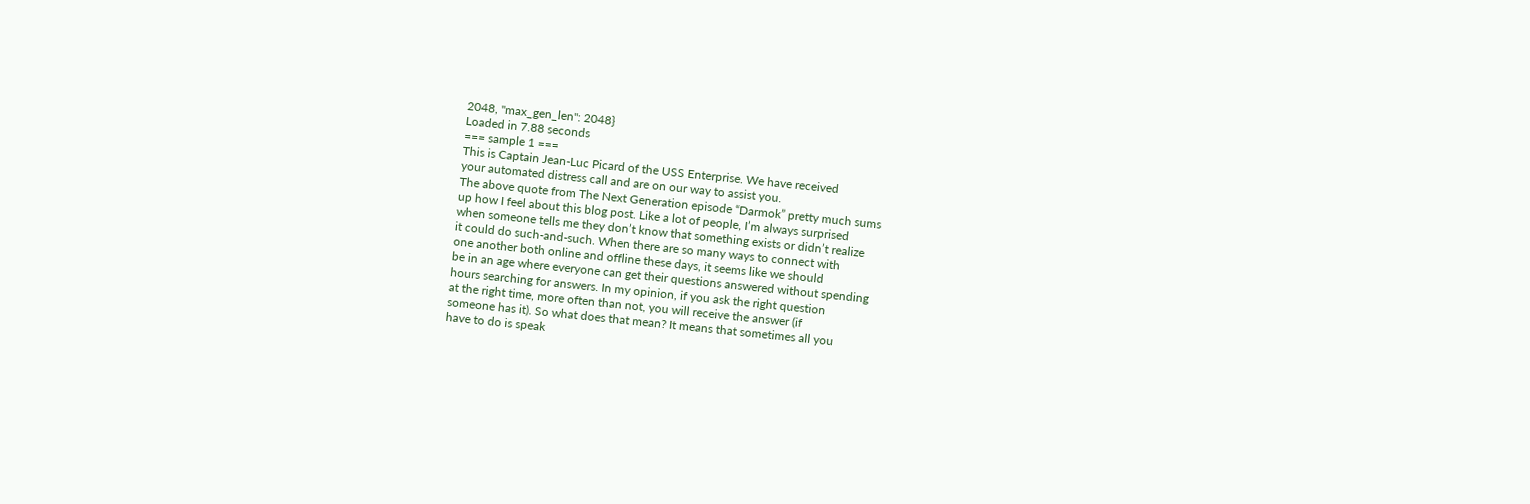2048, "max_gen_len": 2048}
Loaded in 7.88 seconds
=== sample 1 ===
This is Captain Jean-Luc Picard of the USS Enterprise. We have received
your automated distress call and are on our way to assist you.
The above quote from The Next Generation episode “Darmok” pretty much sums
up how I feel about this blog post. Like a lot of people, I’m always surprised
when someone tells me they don’t know that something exists or didn’t realize
it could do such-and-such. When there are so many ways to connect with
one another both online and offline these days, it seems like we should
be in an age where everyone can get their questions answered without spending
hours searching for answers. In my opinion, if you ask the right question
at the right time, more often than not, you will receive the answer (if
someone has it). So what does that mean? It means that sometimes all you
have to do is speak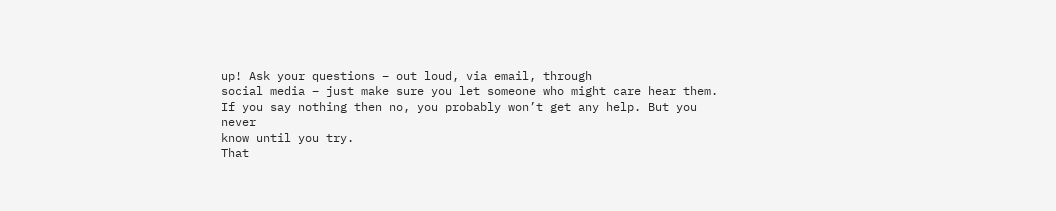up! Ask your questions – out loud, via email, through
social media – just make sure you let someone who might care hear them.
If you say nothing then no, you probably won’t get any help. But you never
know until you try.
That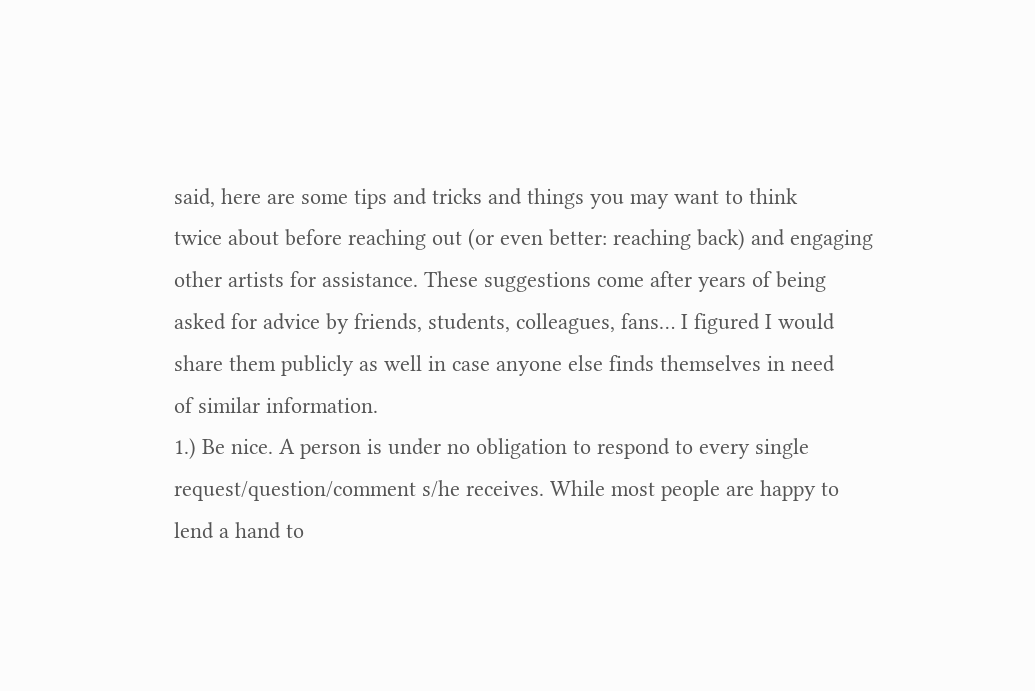said, here are some tips and tricks and things you may want to think
twice about before reaching out (or even better: reaching back) and engaging
other artists for assistance. These suggestions come after years of being
asked for advice by friends, students, colleagues, fans… I figured I would
share them publicly as well in case anyone else finds themselves in need
of similar information.
1.) Be nice. A person is under no obligation to respond to every single
request/question/comment s/he receives. While most people are happy to
lend a hand to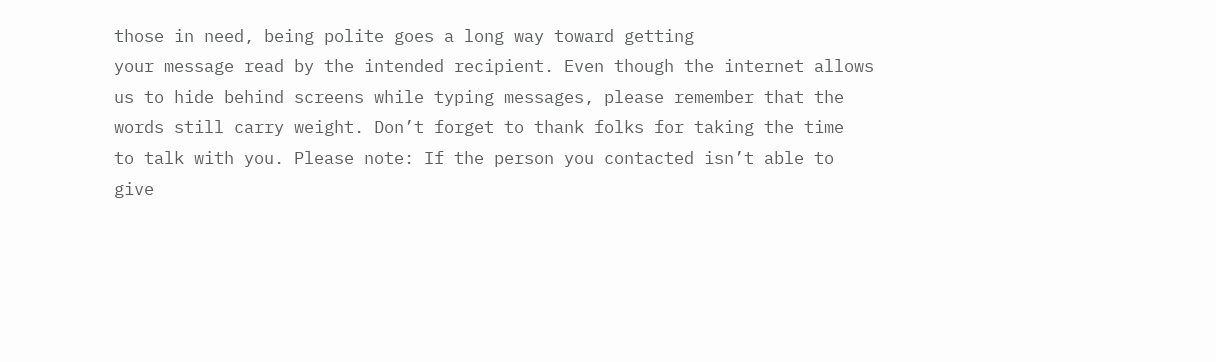those in need, being polite goes a long way toward getting
your message read by the intended recipient. Even though the internet allows
us to hide behind screens while typing messages, please remember that the
words still carry weight. Don’t forget to thank folks for taking the time
to talk with you. Please note: If the person you contacted isn’t able to
give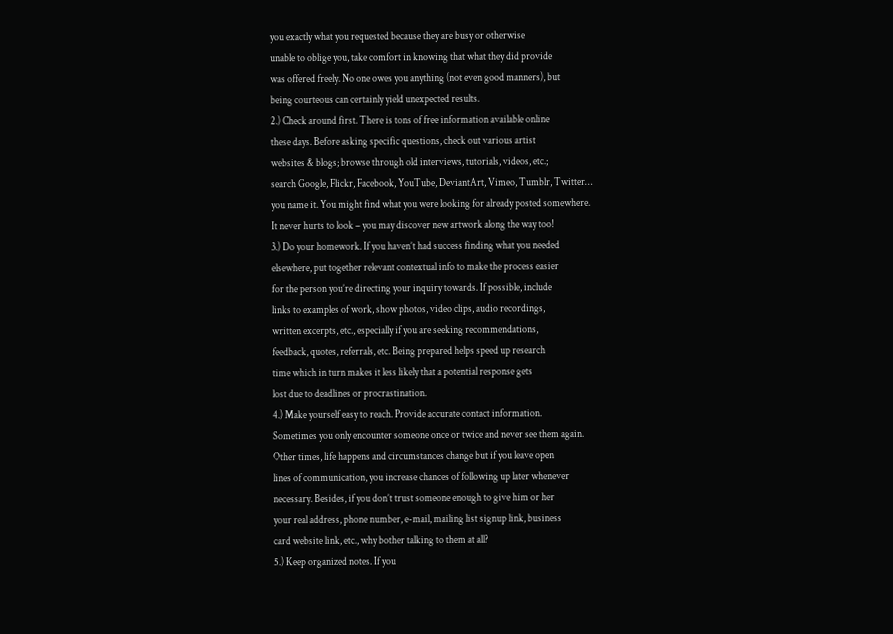you exactly what you requested because they are busy or otherwise
unable to oblige you, take comfort in knowing that what they did provide
was offered freely. No one owes you anything (not even good manners), but
being courteous can certainly yield unexpected results.
2.) Check around first. There is tons of free information available online
these days. Before asking specific questions, check out various artist
websites & blogs; browse through old interviews, tutorials, videos, etc.;
search Google, Flickr, Facebook, YouTube, DeviantArt, Vimeo, Tumblr, Twitter…
you name it. You might find what you were looking for already posted somewhere.
It never hurts to look – you may discover new artwork along the way too!
3.) Do your homework. If you haven’t had success finding what you needed
elsewhere, put together relevant contextual info to make the process easier
for the person you’re directing your inquiry towards. If possible, include
links to examples of work, show photos, video clips, audio recordings,
written excerpts, etc., especially if you are seeking recommendations,
feedback, quotes, referrals, etc. Being prepared helps speed up research
time which in turn makes it less likely that a potential response gets
lost due to deadlines or procrastination.
4.) Make yourself easy to reach. Provide accurate contact information.
Sometimes you only encounter someone once or twice and never see them again.
Other times, life happens and circumstances change but if you leave open
lines of communication, you increase chances of following up later whenever
necessary. Besides, if you don’t trust someone enough to give him or her
your real address, phone number, e-mail, mailing list signup link, business
card website link, etc., why bother talking to them at all?
5.) Keep organized notes. If you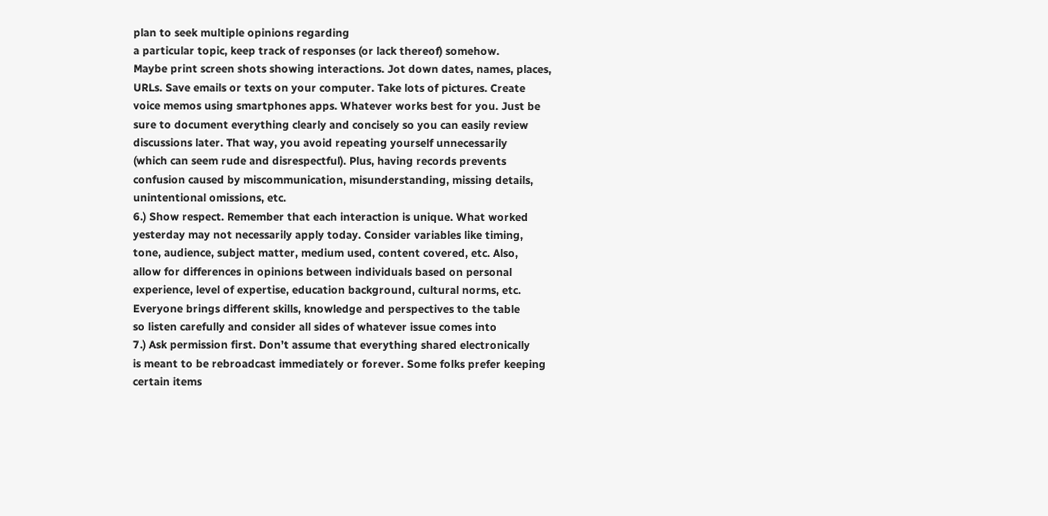plan to seek multiple opinions regarding
a particular topic, keep track of responses (or lack thereof) somehow.
Maybe print screen shots showing interactions. Jot down dates, names, places,
URLs. Save emails or texts on your computer. Take lots of pictures. Create
voice memos using smartphones apps. Whatever works best for you. Just be
sure to document everything clearly and concisely so you can easily review
discussions later. That way, you avoid repeating yourself unnecessarily
(which can seem rude and disrespectful). Plus, having records prevents
confusion caused by miscommunication, misunderstanding, missing details,
unintentional omissions, etc.
6.) Show respect. Remember that each interaction is unique. What worked
yesterday may not necessarily apply today. Consider variables like timing,
tone, audience, subject matter, medium used, content covered, etc. Also,
allow for differences in opinions between individuals based on personal
experience, level of expertise, education background, cultural norms, etc.
Everyone brings different skills, knowledge and perspectives to the table
so listen carefully and consider all sides of whatever issue comes into
7.) Ask permission first. Don’t assume that everything shared electronically
is meant to be rebroadcast immediately or forever. Some folks prefer keeping
certain items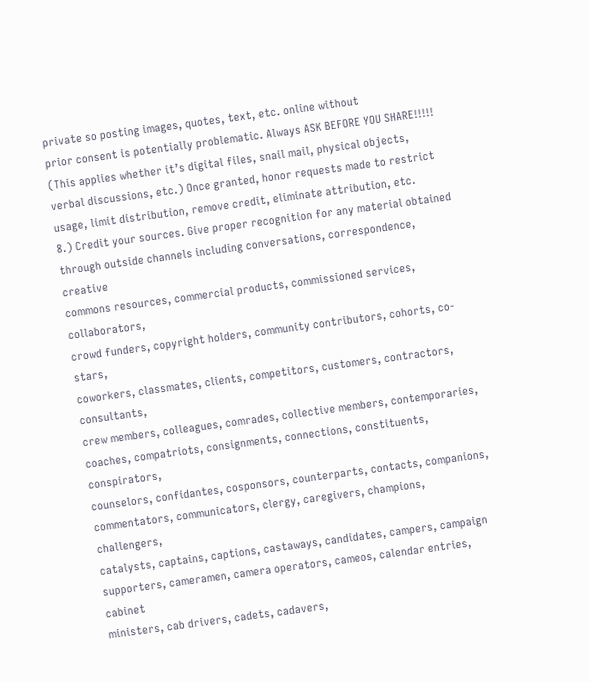private so posting images, quotes, text, etc. online without
prior consent is potentially problematic. Always ASK BEFORE YOU SHARE!!!!!
(This applies whether it’s digital files, snail mail, physical objects,
verbal discussions, etc.) Once granted, honor requests made to restrict
usage, limit distribution, remove credit, eliminate attribution, etc.
8.) Credit your sources. Give proper recognition for any material obtained
through outside channels including conversations, correspondence, creative
commons resources, commercial products, commissioned services, collaborators,
crowd funders, copyright holders, community contributors, cohorts, co-stars,
coworkers, classmates, clients, competitors, customers, contractors, consultants,
crew members, colleagues, comrades, collective members, contemporaries,
coaches, compatriots, consignments, connections, constituents, conspirators,
counselors, confidantes, cosponsors, counterparts, contacts, companions,
commentators, communicators, clergy, caregivers, champions, challengers,
catalysts, captains, captions, castaways, candidates, campers, campaign
supporters, cameramen, camera operators, cameos, calendar entries, cabinet
ministers, cab drivers, cadets, cadavers,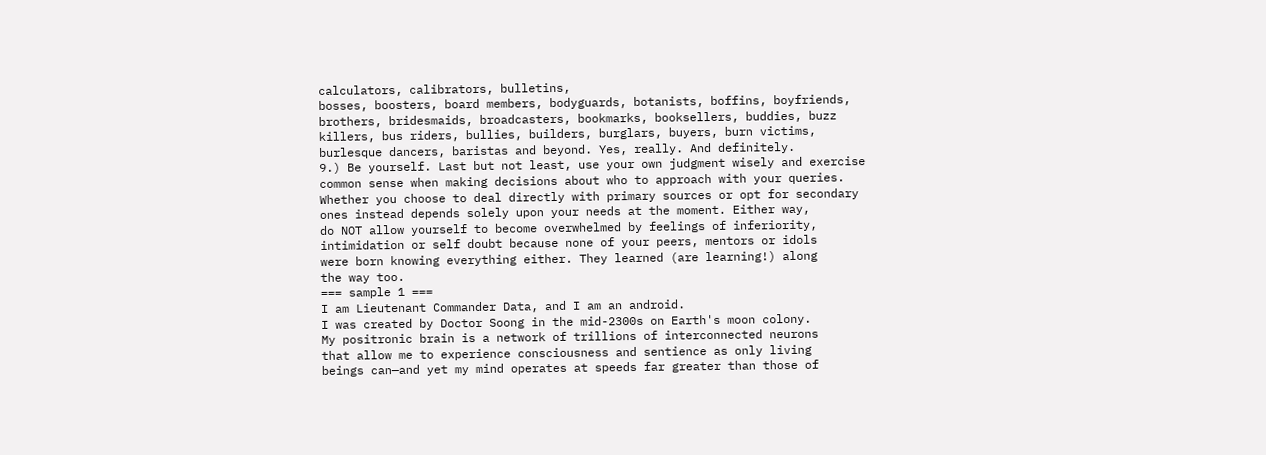calculators, calibrators, bulletins,
bosses, boosters, board members, bodyguards, botanists, boffins, boyfriends,
brothers, bridesmaids, broadcasters, bookmarks, booksellers, buddies, buzz
killers, bus riders, bullies, builders, burglars, buyers, burn victims,
burlesque dancers, baristas and beyond. Yes, really. And definitely.
9.) Be yourself. Last but not least, use your own judgment wisely and exercise
common sense when making decisions about who to approach with your queries.
Whether you choose to deal directly with primary sources or opt for secondary
ones instead depends solely upon your needs at the moment. Either way,
do NOT allow yourself to become overwhelmed by feelings of inferiority,
intimidation or self doubt because none of your peers, mentors or idols
were born knowing everything either. They learned (are learning!) along
the way too.
=== sample 1 ===
I am Lieutenant Commander Data, and I am an android.
I was created by Doctor Soong in the mid-2300s on Earth's moon colony.
My positronic brain is a network of trillions of interconnected neurons
that allow me to experience consciousness and sentience as only living
beings can—and yet my mind operates at speeds far greater than those of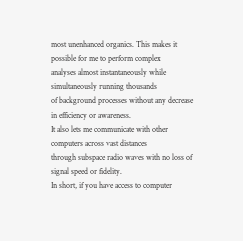most unenhanced organics. This makes it possible for me to perform complex
analyses almost instantaneously while simultaneously running thousands
of background processes without any decrease in efficiency or awareness.
It also lets me communicate with other computers across vast distances
through subspace radio waves with no loss of signal speed or fidelity.
In short, if you have access to computer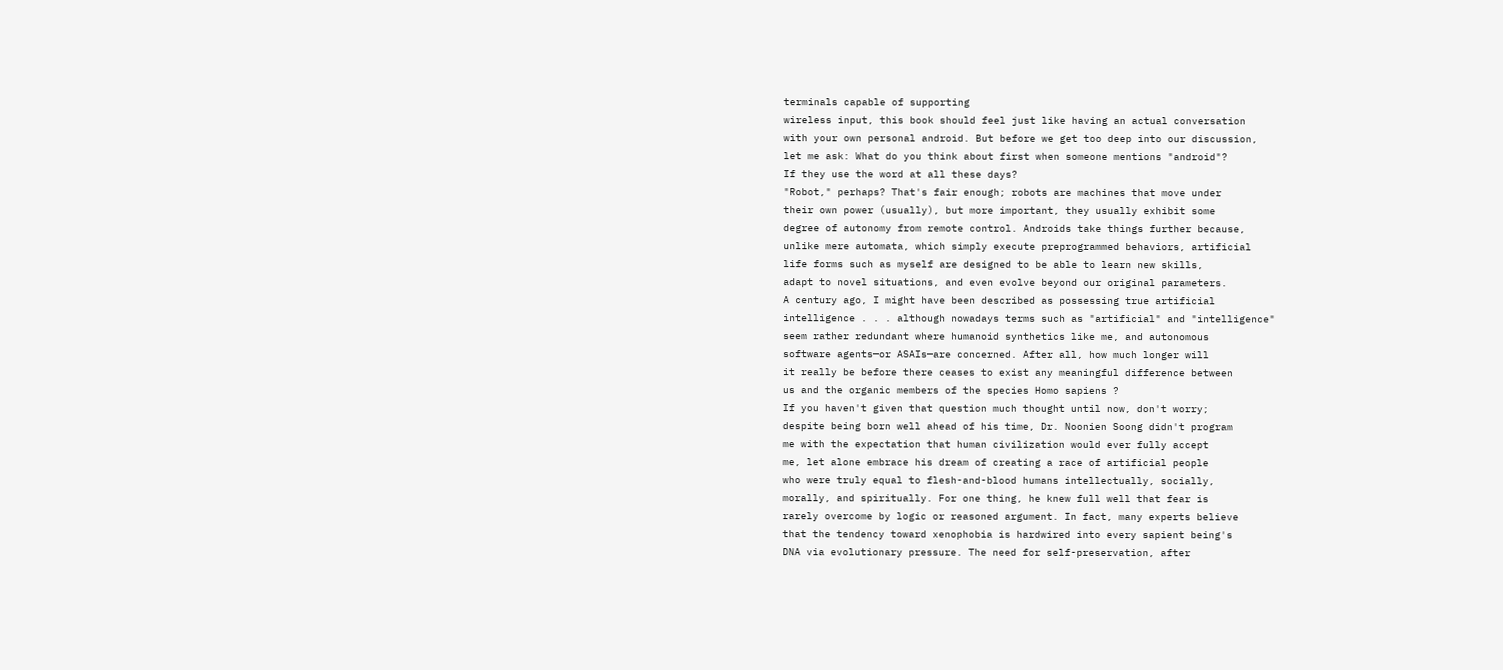terminals capable of supporting
wireless input, this book should feel just like having an actual conversation
with your own personal android. But before we get too deep into our discussion,
let me ask: What do you think about first when someone mentions "android"?
If they use the word at all these days?
"Robot," perhaps? That's fair enough; robots are machines that move under
their own power (usually), but more important, they usually exhibit some
degree of autonomy from remote control. Androids take things further because,
unlike mere automata, which simply execute preprogrammed behaviors, artificial
life forms such as myself are designed to be able to learn new skills,
adapt to novel situations, and even evolve beyond our original parameters.
A century ago, I might have been described as possessing true artificial
intelligence . . . although nowadays terms such as "artificial" and "intelligence"
seem rather redundant where humanoid synthetics like me, and autonomous
software agents—or ASAIs—are concerned. After all, how much longer will
it really be before there ceases to exist any meaningful difference between
us and the organic members of the species Homo sapiens ?
If you haven't given that question much thought until now, don't worry;
despite being born well ahead of his time, Dr. Noonien Soong didn't program
me with the expectation that human civilization would ever fully accept
me, let alone embrace his dream of creating a race of artificial people
who were truly equal to flesh-and-blood humans intellectually, socially,
morally, and spiritually. For one thing, he knew full well that fear is
rarely overcome by logic or reasoned argument. In fact, many experts believe
that the tendency toward xenophobia is hardwired into every sapient being's
DNA via evolutionary pressure. The need for self-preservation, after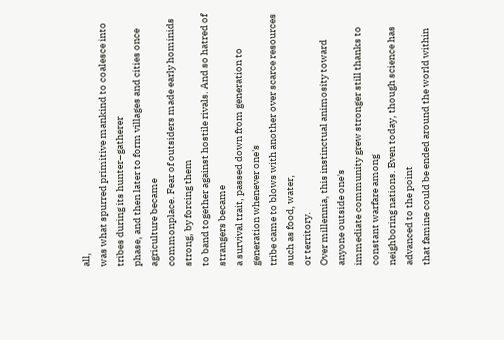all,
was what spurred primitive mankind to coalesce into tribes during its hunter–gatherer
phase, and then later to form villages and cities once agriculture became
commonplace. Fear of outsiders made early hominids strong, by forcing them
to band together against hostile rivals. And so hatred of strangers became
a survival trait, passed down from generation to generation whenever one's
tribe came to blows with another over scarce resources such as food, water,
or territory.
Over millennia, this instinctual animosity toward anyone outside one's
immediate community grew stronger still thanks to constant warfare among
neighboring nations. Even today, though science has advanced to the point
that famine could be ended around the world within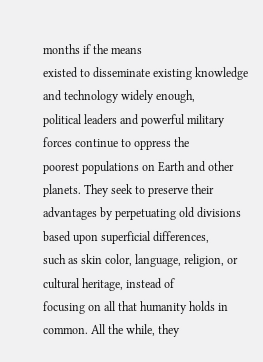months if the means
existed to disseminate existing knowledge and technology widely enough,
political leaders and powerful military forces continue to oppress the
poorest populations on Earth and other planets. They seek to preserve their
advantages by perpetuating old divisions based upon superficial differences,
such as skin color, language, religion, or cultural heritage, instead of
focusing on all that humanity holds in common. All the while, they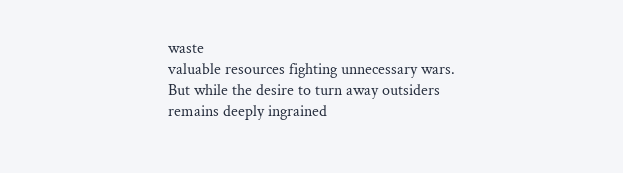waste
valuable resources fighting unnecessary wars.
But while the desire to turn away outsiders remains deeply ingrained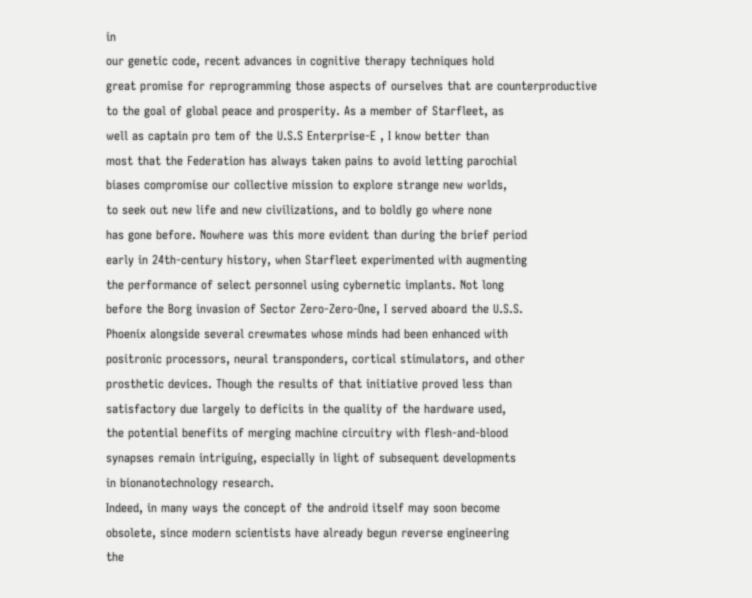in
our genetic code, recent advances in cognitive therapy techniques hold
great promise for reprogramming those aspects of ourselves that are counterproductive
to the goal of global peace and prosperity. As a member of Starfleet, as
well as captain pro tem of the U.S.S Enterprise-E , I know better than
most that the Federation has always taken pains to avoid letting parochial
biases compromise our collective mission to explore strange new worlds,
to seek out new life and new civilizations, and to boldly go where none
has gone before. Nowhere was this more evident than during the brief period
early in 24th-century history, when Starfleet experimented with augmenting
the performance of select personnel using cybernetic implants. Not long
before the Borg invasion of Sector Zero-Zero-One, I served aboard the U.S.S.
Phoenix alongside several crewmates whose minds had been enhanced with
positronic processors, neural transponders, cortical stimulators, and other
prosthetic devices. Though the results of that initiative proved less than
satisfactory due largely to deficits in the quality of the hardware used,
the potential benefits of merging machine circuitry with flesh-and-blood
synapses remain intriguing, especially in light of subsequent developments
in bionanotechnology research.
Indeed, in many ways the concept of the android itself may soon become
obsolete, since modern scientists have already begun reverse engineering
the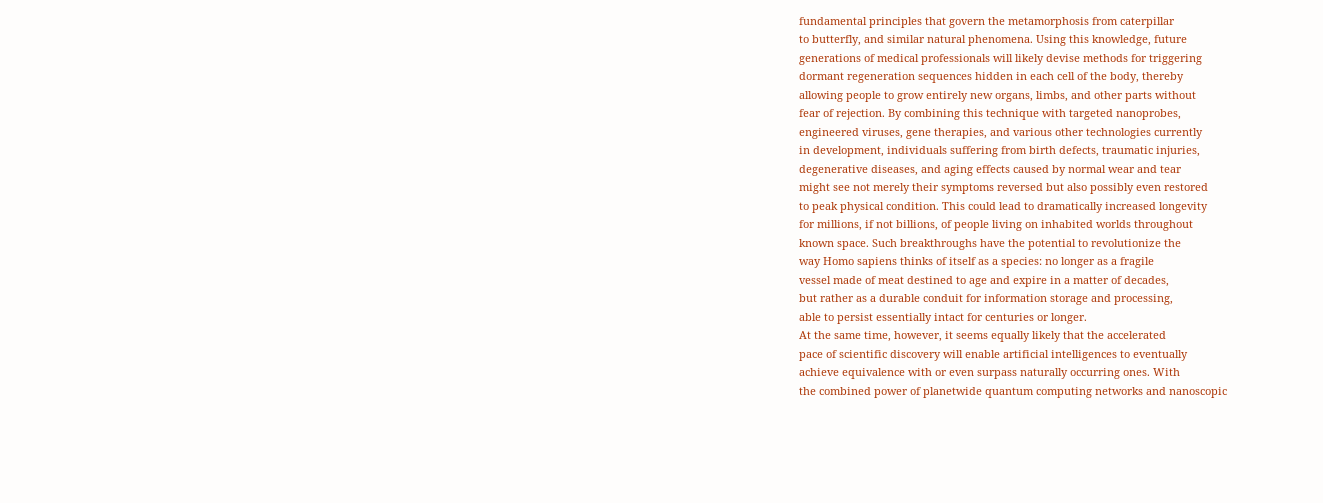fundamental principles that govern the metamorphosis from caterpillar
to butterfly, and similar natural phenomena. Using this knowledge, future
generations of medical professionals will likely devise methods for triggering
dormant regeneration sequences hidden in each cell of the body, thereby
allowing people to grow entirely new organs, limbs, and other parts without
fear of rejection. By combining this technique with targeted nanoprobes,
engineered viruses, gene therapies, and various other technologies currently
in development, individuals suffering from birth defects, traumatic injuries,
degenerative diseases, and aging effects caused by normal wear and tear
might see not merely their symptoms reversed but also possibly even restored
to peak physical condition. This could lead to dramatically increased longevity
for millions, if not billions, of people living on inhabited worlds throughout
known space. Such breakthroughs have the potential to revolutionize the
way Homo sapiens thinks of itself as a species: no longer as a fragile
vessel made of meat destined to age and expire in a matter of decades,
but rather as a durable conduit for information storage and processing,
able to persist essentially intact for centuries or longer.
At the same time, however, it seems equally likely that the accelerated
pace of scientific discovery will enable artificial intelligences to eventually
achieve equivalence with or even surpass naturally occurring ones. With
the combined power of planetwide quantum computing networks and nanoscopic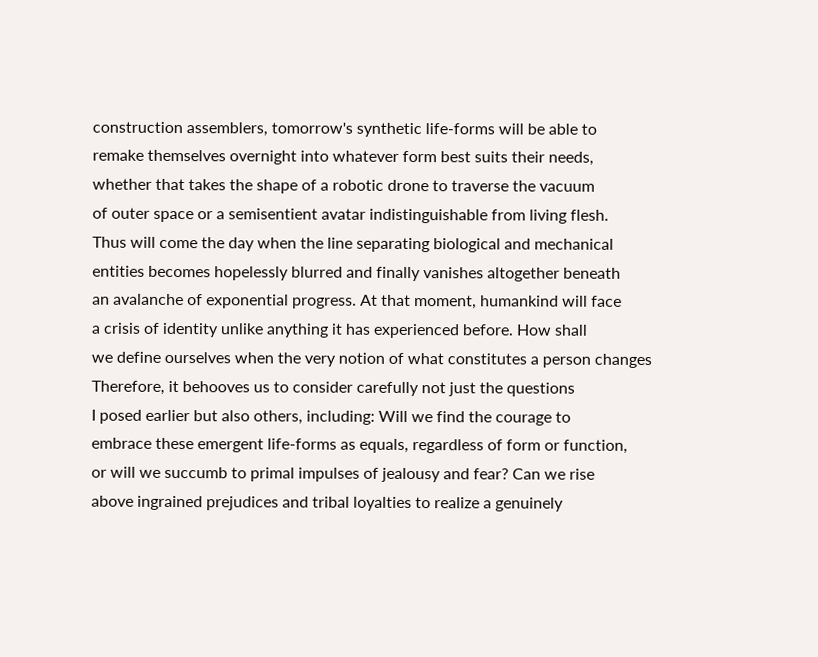construction assemblers, tomorrow's synthetic life-forms will be able to
remake themselves overnight into whatever form best suits their needs,
whether that takes the shape of a robotic drone to traverse the vacuum
of outer space or a semisentient avatar indistinguishable from living flesh.
Thus will come the day when the line separating biological and mechanical
entities becomes hopelessly blurred and finally vanishes altogether beneath
an avalanche of exponential progress. At that moment, humankind will face
a crisis of identity unlike anything it has experienced before. How shall
we define ourselves when the very notion of what constitutes a person changes
Therefore, it behooves us to consider carefully not just the questions
I posed earlier but also others, including: Will we find the courage to
embrace these emergent life-forms as equals, regardless of form or function,
or will we succumb to primal impulses of jealousy and fear? Can we rise
above ingrained prejudices and tribal loyalties to realize a genuinely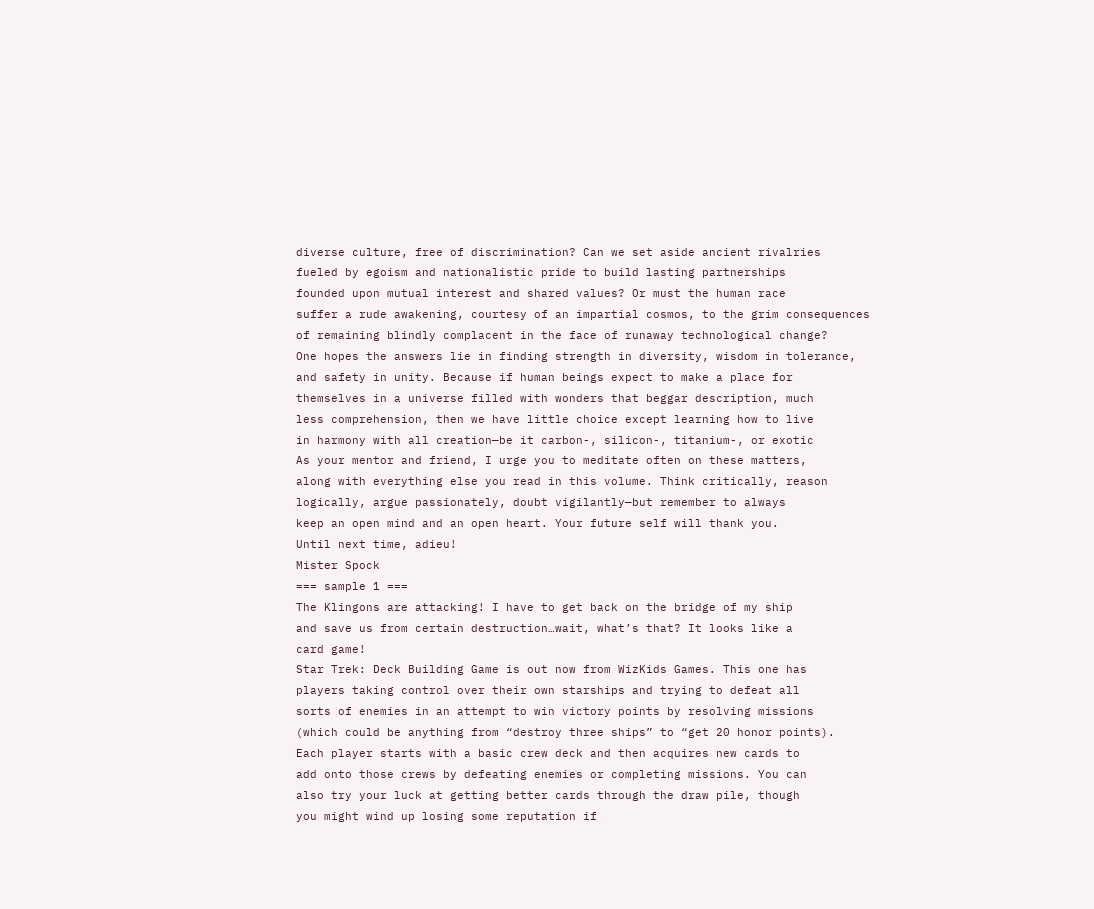diverse culture, free of discrimination? Can we set aside ancient rivalries
fueled by egoism and nationalistic pride to build lasting partnerships
founded upon mutual interest and shared values? Or must the human race
suffer a rude awakening, courtesy of an impartial cosmos, to the grim consequences
of remaining blindly complacent in the face of runaway technological change?
One hopes the answers lie in finding strength in diversity, wisdom in tolerance,
and safety in unity. Because if human beings expect to make a place for
themselves in a universe filled with wonders that beggar description, much
less comprehension, then we have little choice except learning how to live
in harmony with all creation—be it carbon-, silicon-, titanium-, or exotic
As your mentor and friend, I urge you to meditate often on these matters,
along with everything else you read in this volume. Think critically, reason
logically, argue passionately, doubt vigilantly—but remember to always
keep an open mind and an open heart. Your future self will thank you.
Until next time, adieu!
Mister Spock
=== sample 1 ===
The Klingons are attacking! I have to get back on the bridge of my ship
and save us from certain destruction…wait, what’s that? It looks like a
card game!
Star Trek: Deck Building Game is out now from WizKids Games. This one has
players taking control over their own starships and trying to defeat all
sorts of enemies in an attempt to win victory points by resolving missions
(which could be anything from “destroy three ships” to “get 20 honor points).
Each player starts with a basic crew deck and then acquires new cards to
add onto those crews by defeating enemies or completing missions. You can
also try your luck at getting better cards through the draw pile, though
you might wind up losing some reputation if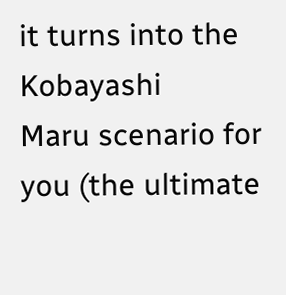it turns into the Kobayashi
Maru scenario for you (the ultimate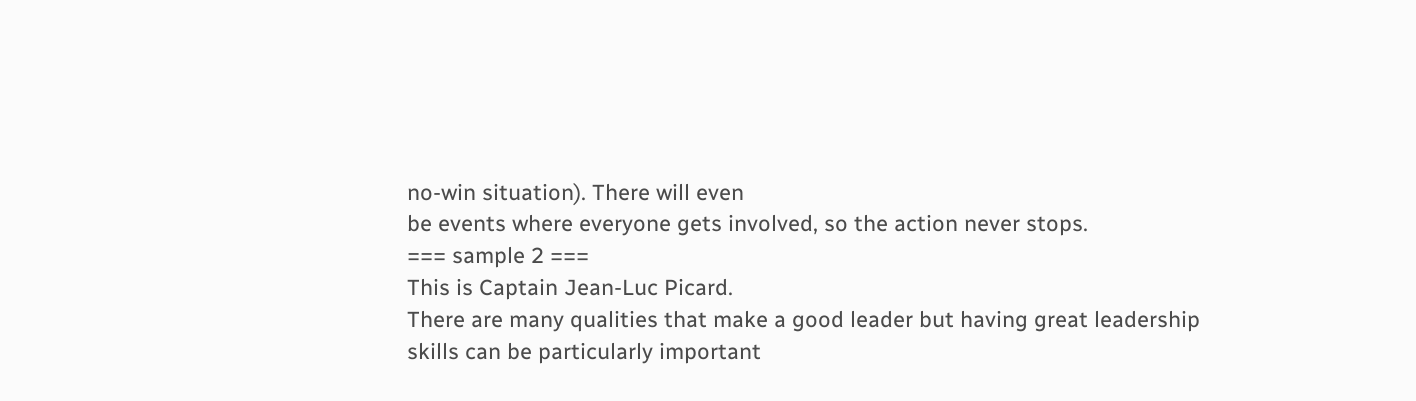no-win situation). There will even
be events where everyone gets involved, so the action never stops.
=== sample 2 ===
This is Captain Jean-Luc Picard.
There are many qualities that make a good leader but having great leadership
skills can be particularly important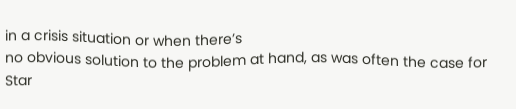in a crisis situation or when there’s
no obvious solution to the problem at hand, as was often the case for Star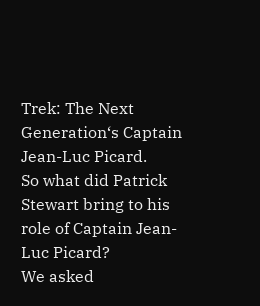Trek: The Next Generation‘s Captain Jean-Luc Picard.
So what did Patrick Stewart bring to his role of Captain Jean-Luc Picard?
We asked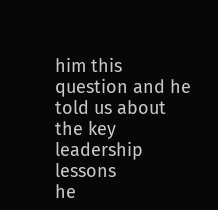him this question and he told us about the key leadership lessons
he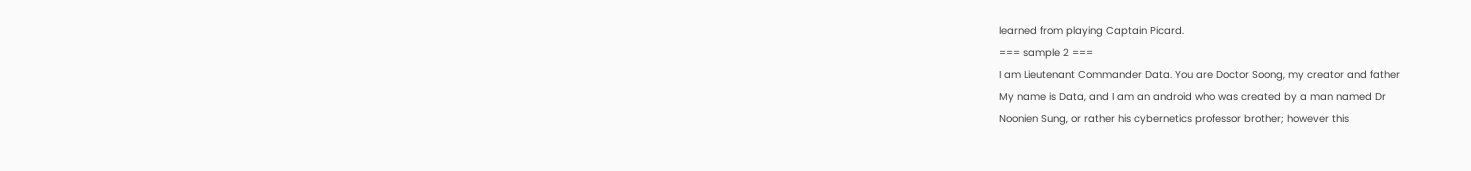learned from playing Captain Picard.
=== sample 2 ===
I am Lieutenant Commander Data. You are Doctor Soong, my creator and father
My name is Data, and I am an android who was created by a man named Dr
Noonien Sung, or rather his cybernetics professor brother; however this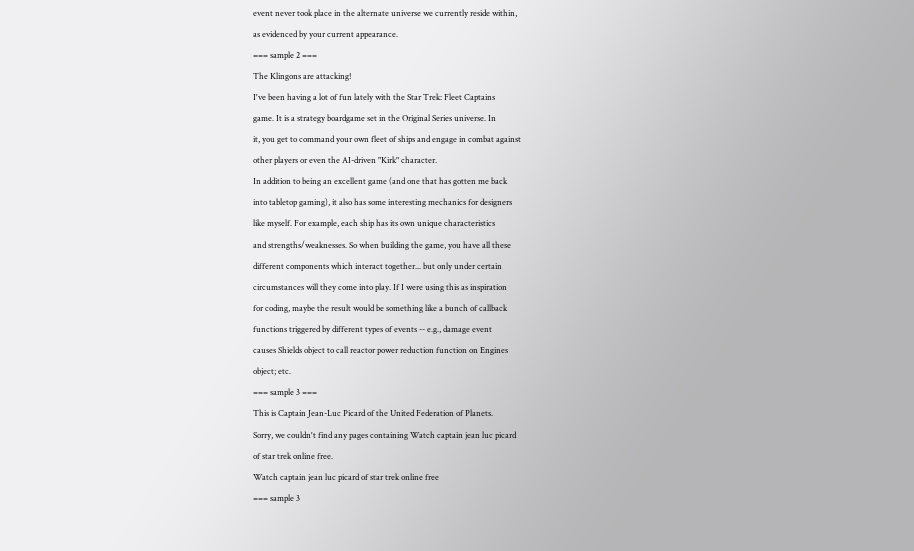event never took place in the alternate universe we currently reside within,
as evidenced by your current appearance.
=== sample 2 ===
The Klingons are attacking!
I've been having a lot of fun lately with the Star Trek: Fleet Captains
game. It is a strategy boardgame set in the Original Series universe. In
it, you get to command your own fleet of ships and engage in combat against
other players or even the AI-driven "Kirk" character.
In addition to being an excellent game (and one that has gotten me back
into tabletop gaming), it also has some interesting mechanics for designers
like myself. For example, each ship has its own unique characteristics
and strengths/weaknesses. So when building the game, you have all these
different components which interact together... but only under certain
circumstances will they come into play. If I were using this as inspiration
for coding, maybe the result would be something like a bunch of callback
functions triggered by different types of events -- e.g., damage event
causes Shields object to call reactor power reduction function on Engines
object; etc.
=== sample 3 ===
This is Captain Jean-Luc Picard of the United Federation of Planets.
Sorry, we couldn't find any pages containing Watch captain jean luc picard
of star trek online free.
Watch captain jean luc picard of star trek online free
=== sample 3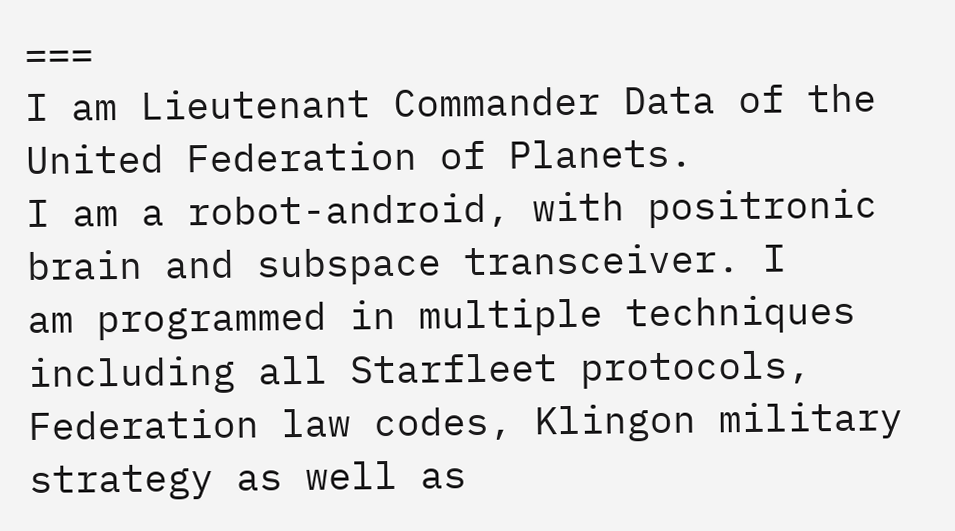===
I am Lieutenant Commander Data of the United Federation of Planets.
I am a robot-android, with positronic brain and subspace transceiver. I
am programmed in multiple techniques including all Starfleet protocols,
Federation law codes, Klingon military strategy as well as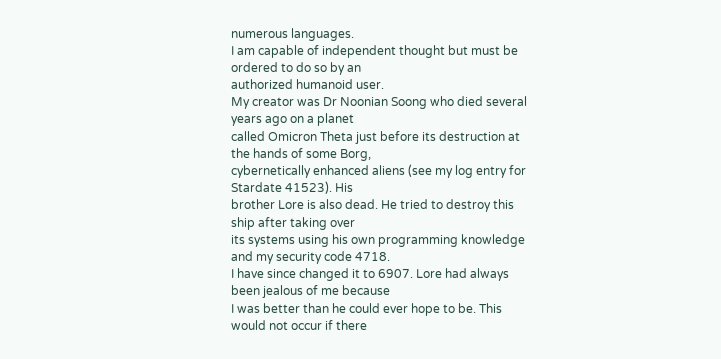numerous languages.
I am capable of independent thought but must be ordered to do so by an
authorized humanoid user.
My creator was Dr Noonian Soong who died several years ago on a planet
called Omicron Theta just before its destruction at the hands of some Borg,
cybernetically enhanced aliens (see my log entry for Stardate 41523). His
brother Lore is also dead. He tried to destroy this ship after taking over
its systems using his own programming knowledge and my security code 4718.
I have since changed it to 6907. Lore had always been jealous of me because
I was better than he could ever hope to be. This would not occur if there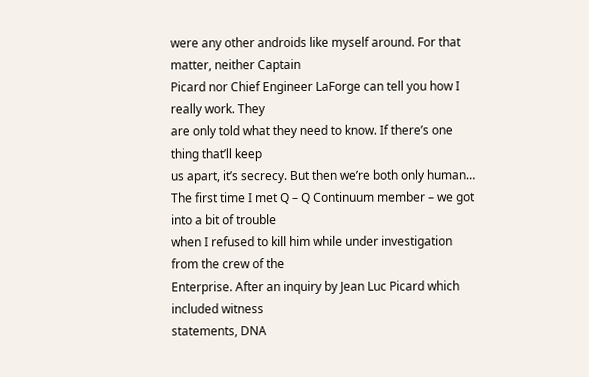were any other androids like myself around. For that matter, neither Captain
Picard nor Chief Engineer LaForge can tell you how I really work. They
are only told what they need to know. If there’s one thing that’ll keep
us apart, it’s secrecy. But then we’re both only human…
The first time I met Q – Q Continuum member – we got into a bit of trouble
when I refused to kill him while under investigation from the crew of the
Enterprise. After an inquiry by Jean Luc Picard which included witness
statements, DNA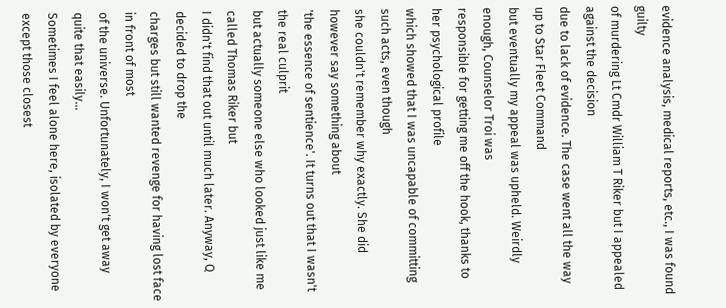evidence analysis, medical reports, etc., I was found guilty
of murdering Lt Cmdr William T Riker but I appealed against the decision
due to lack of evidence. The case went all the way up to Star Fleet Command
but eventually my appeal was upheld. Weirdly enough, Counselor Troi was
responsible for getting me off the hook, thanks to her psychological profile
which showed that I was uncapable of committing such acts, even though
she couldn't remember why exactly. She did however say something about
'the essence of sentience'. It turns out that I wasn't the real culprit
but actually someone else who looked just like me called Thomas Riker but
I didn't find that out until much later. Anyway, Q decided to drop the
charges but still wanted revenge for having lost face in front of most
of the universe. Unfortunately, I won't get away quite that easily...
Sometimes I feel alone here, isolated by everyone except those closest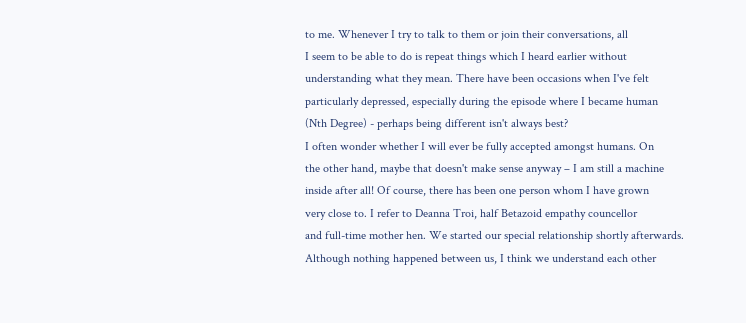to me. Whenever I try to talk to them or join their conversations, all
I seem to be able to do is repeat things which I heard earlier without
understanding what they mean. There have been occasions when I've felt
particularly depressed, especially during the episode where I became human
(Nth Degree) - perhaps being different isn't always best?
I often wonder whether I will ever be fully accepted amongst humans. On
the other hand, maybe that doesn't make sense anyway – I am still a machine
inside after all! Of course, there has been one person whom I have grown
very close to. I refer to Deanna Troi, half Betazoid empathy councellor
and full-time mother hen. We started our special relationship shortly afterwards.
Although nothing happened between us, I think we understand each other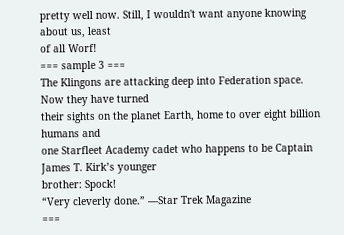pretty well now. Still, I wouldn't want anyone knowing about us, least
of all Worf!
=== sample 3 ===
The Klingons are attacking deep into Federation space. Now they have turned
their sights on the planet Earth, home to over eight billion humans and
one Starfleet Academy cadet who happens to be Captain James T. Kirk’s younger
brother: Spock!
“Very cleverly done.” —Star Trek Magazine
===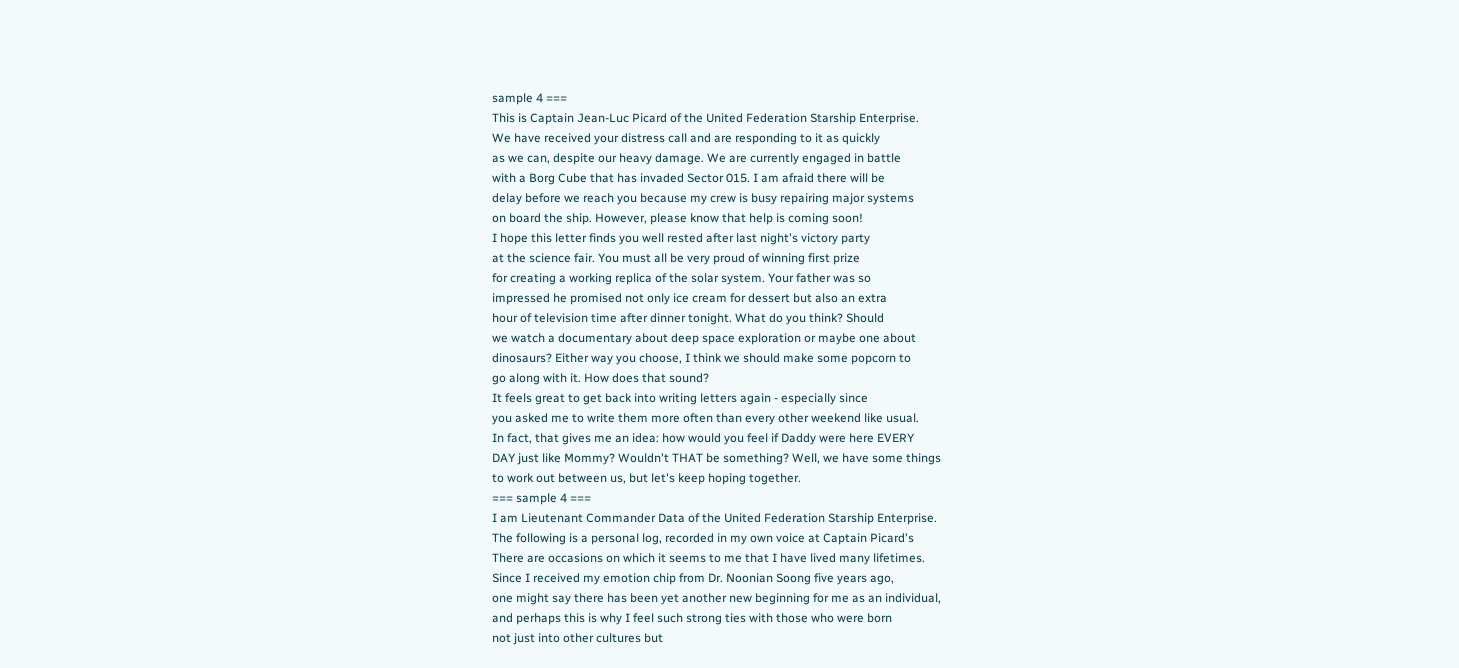sample 4 ===
This is Captain Jean-Luc Picard of the United Federation Starship Enterprise.
We have received your distress call and are responding to it as quickly
as we can, despite our heavy damage. We are currently engaged in battle
with a Borg Cube that has invaded Sector 015. I am afraid there will be
delay before we reach you because my crew is busy repairing major systems
on board the ship. However, please know that help is coming soon!
I hope this letter finds you well rested after last night's victory party
at the science fair. You must all be very proud of winning first prize
for creating a working replica of the solar system. Your father was so
impressed he promised not only ice cream for dessert but also an extra
hour of television time after dinner tonight. What do you think? Should
we watch a documentary about deep space exploration or maybe one about
dinosaurs? Either way you choose, I think we should make some popcorn to
go along with it. How does that sound?
It feels great to get back into writing letters again - especially since
you asked me to write them more often than every other weekend like usual.
In fact, that gives me an idea: how would you feel if Daddy were here EVERY
DAY just like Mommy? Wouldn't THAT be something? Well, we have some things
to work out between us, but let's keep hoping together.
=== sample 4 ===
I am Lieutenant Commander Data of the United Federation Starship Enterprise.
The following is a personal log, recorded in my own voice at Captain Picard's
There are occasions on which it seems to me that I have lived many lifetimes.
Since I received my emotion chip from Dr. Noonian Soong five years ago,
one might say there has been yet another new beginning for me as an individual,
and perhaps this is why I feel such strong ties with those who were born
not just into other cultures but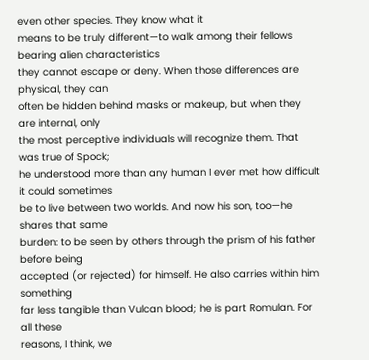even other species. They know what it
means to be truly different—to walk among their fellows bearing alien characteristics
they cannot escape or deny. When those differences are physical, they can
often be hidden behind masks or makeup, but when they are internal, only
the most perceptive individuals will recognize them. That was true of Spock;
he understood more than any human I ever met how difficult it could sometimes
be to live between two worlds. And now his son, too—he shares that same
burden: to be seen by others through the prism of his father before being
accepted (or rejected) for himself. He also carries within him something
far less tangible than Vulcan blood; he is part Romulan. For all these
reasons, I think, we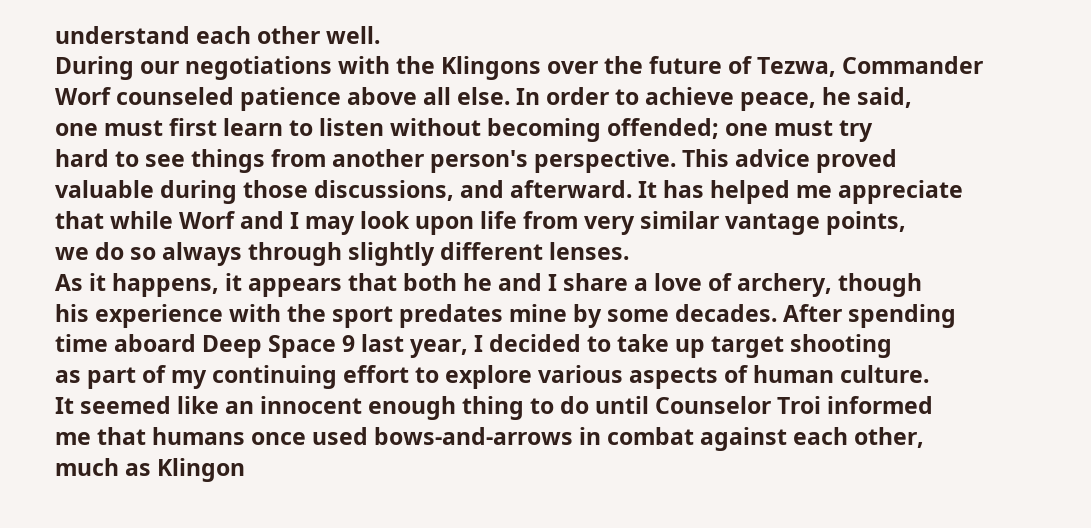understand each other well.
During our negotiations with the Klingons over the future of Tezwa, Commander
Worf counseled patience above all else. In order to achieve peace, he said,
one must first learn to listen without becoming offended; one must try
hard to see things from another person's perspective. This advice proved
valuable during those discussions, and afterward. It has helped me appreciate
that while Worf and I may look upon life from very similar vantage points,
we do so always through slightly different lenses.
As it happens, it appears that both he and I share a love of archery, though
his experience with the sport predates mine by some decades. After spending
time aboard Deep Space 9 last year, I decided to take up target shooting
as part of my continuing effort to explore various aspects of human culture.
It seemed like an innocent enough thing to do until Counselor Troi informed
me that humans once used bows-and-arrows in combat against each other,
much as Klingon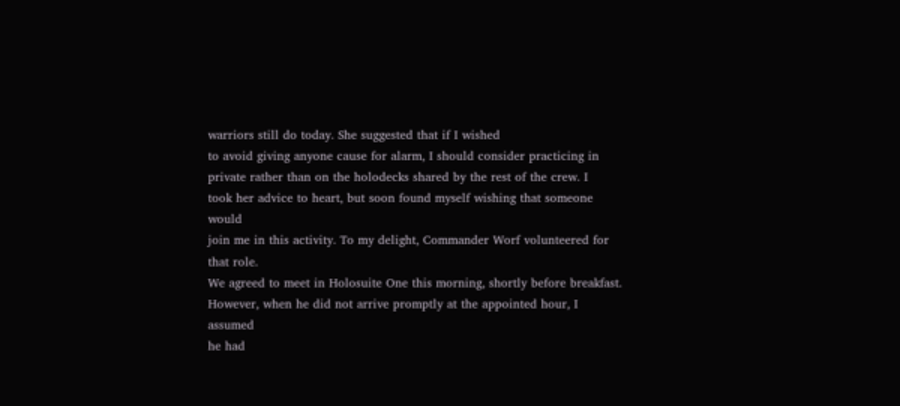warriors still do today. She suggested that if I wished
to avoid giving anyone cause for alarm, I should consider practicing in
private rather than on the holodecks shared by the rest of the crew. I
took her advice to heart, but soon found myself wishing that someone would
join me in this activity. To my delight, Commander Worf volunteered for
that role.
We agreed to meet in Holosuite One this morning, shortly before breakfast.
However, when he did not arrive promptly at the appointed hour, I assumed
he had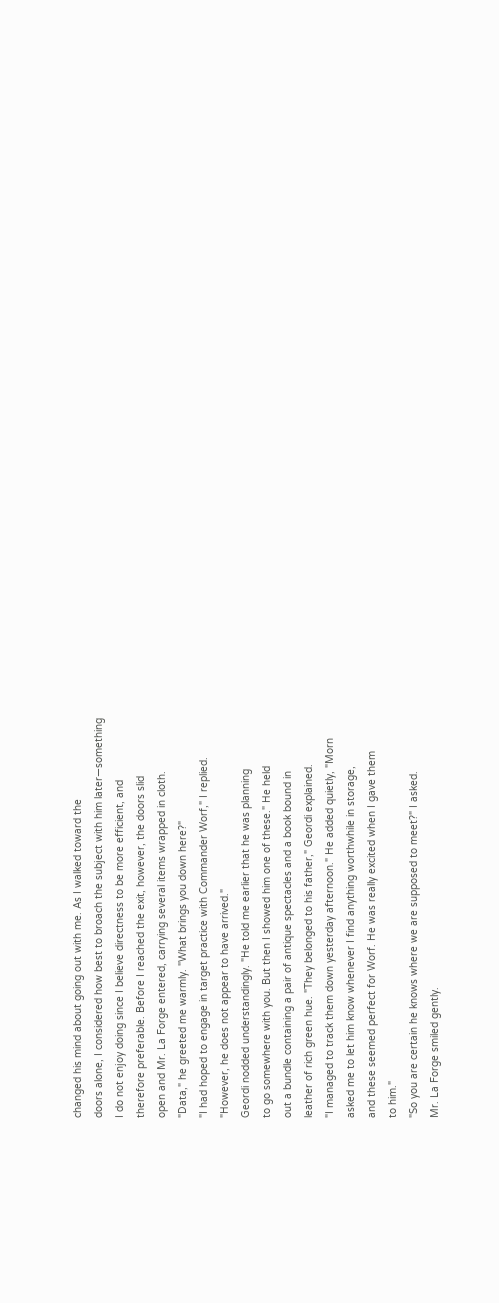changed his mind about going out with me. As I walked toward the
doors alone, I considered how best to broach the subject with him later—something
I do not enjoy doing since I believe directness to be more efficient, and
therefore preferable. Before I reached the exit, however, the doors slid
open and Mr. La Forge entered, carrying several items wrapped in cloth.
"Data," he greeted me warmly. "What brings you down here?"
"I had hoped to engage in target practice with Commander Worf," I replied.
"However, he does not appear to have arrived."
Geordi nodded understandingly. "He told me earlier that he was planning
to go somewhere with you. But then I showed him one of these." He held
out a bundle containing a pair of antique spectacles and a book bound in
leather of rich green hue. "They belonged to his father," Geordi explained.
"I managed to track them down yesterday afternoon." He added quietly, "Morn
asked me to let him know whenever I find anything worthwhile in storage,
and these seemed perfect for Worf. He was really excited when I gave them
to him."
"So you are certain he knows where we are supposed to meet?" I asked.
Mr. La Forge smiled gently.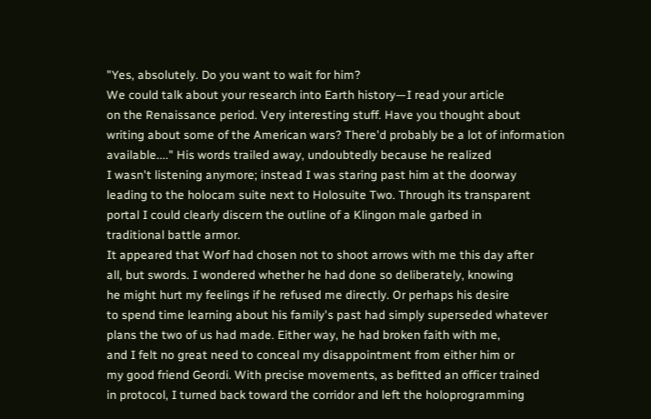"Yes, absolutely. Do you want to wait for him?
We could talk about your research into Earth history—I read your article
on the Renaissance period. Very interesting stuff. Have you thought about
writing about some of the American wars? There'd probably be a lot of information
available...." His words trailed away, undoubtedly because he realized
I wasn't listening anymore; instead I was staring past him at the doorway
leading to the holocam suite next to Holosuite Two. Through its transparent
portal I could clearly discern the outline of a Klingon male garbed in
traditional battle armor.
It appeared that Worf had chosen not to shoot arrows with me this day after
all, but swords. I wondered whether he had done so deliberately, knowing
he might hurt my feelings if he refused me directly. Or perhaps his desire
to spend time learning about his family's past had simply superseded whatever
plans the two of us had made. Either way, he had broken faith with me,
and I felt no great need to conceal my disappointment from either him or
my good friend Geordi. With precise movements, as befitted an officer trained
in protocol, I turned back toward the corridor and left the holoprogramming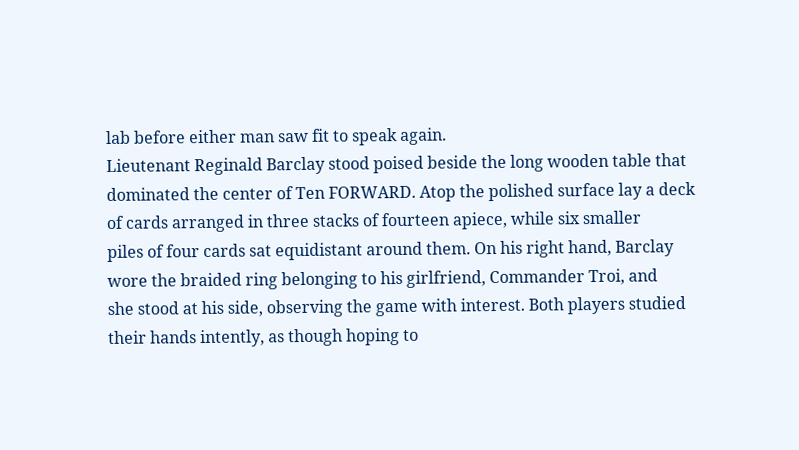lab before either man saw fit to speak again.
Lieutenant Reginald Barclay stood poised beside the long wooden table that
dominated the center of Ten FORWARD. Atop the polished surface lay a deck
of cards arranged in three stacks of fourteen apiece, while six smaller
piles of four cards sat equidistant around them. On his right hand, Barclay
wore the braided ring belonging to his girlfriend, Commander Troi, and
she stood at his side, observing the game with interest. Both players studied
their hands intently, as though hoping to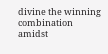divine the winning combination
amidst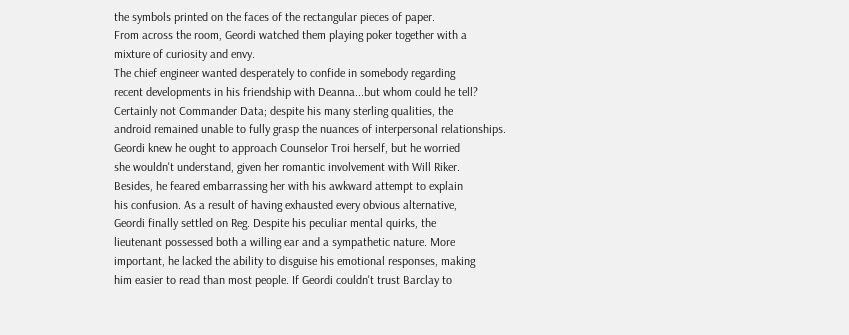the symbols printed on the faces of the rectangular pieces of paper.
From across the room, Geordi watched them playing poker together with a
mixture of curiosity and envy.
The chief engineer wanted desperately to confide in somebody regarding
recent developments in his friendship with Deanna...but whom could he tell?
Certainly not Commander Data; despite his many sterling qualities, the
android remained unable to fully grasp the nuances of interpersonal relationships.
Geordi knew he ought to approach Counselor Troi herself, but he worried
she wouldn't understand, given her romantic involvement with Will Riker.
Besides, he feared embarrassing her with his awkward attempt to explain
his confusion. As a result of having exhausted every obvious alternative,
Geordi finally settled on Reg. Despite his peculiar mental quirks, the
lieutenant possessed both a willing ear and a sympathetic nature. More
important, he lacked the ability to disguise his emotional responses, making
him easier to read than most people. If Geordi couldn't trust Barclay to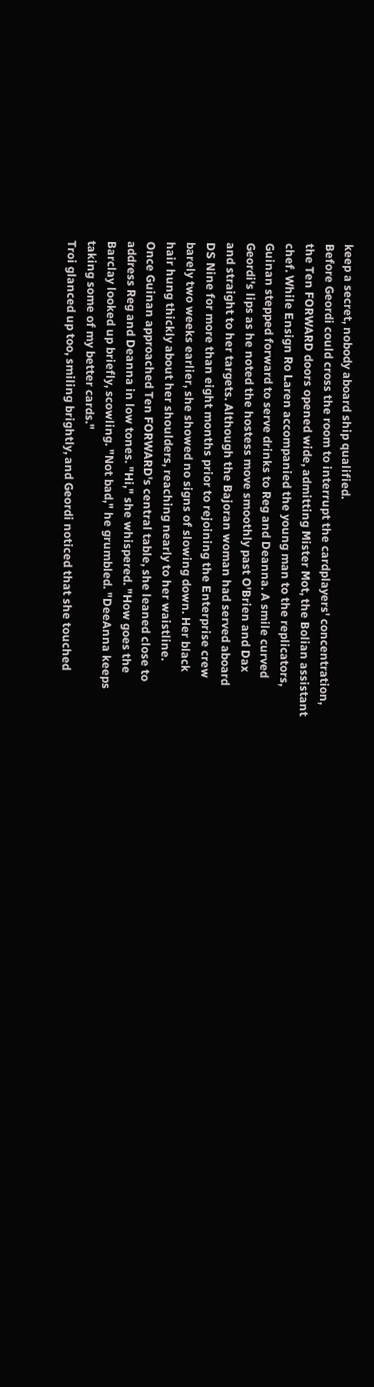keep a secret, nobody aboard ship qualified.
Before Geordi could cross the room to interrupt the cardplayers' concentration,
the Ten FORWARD doors opened wide, admitting Mister Mot, the Bolian assistant
chef. While Ensign Ro Laren accompanied the young man to the replicators,
Guinan stepped forward to serve drinks to Reg and Deanna. A smile curved
Geordi's lips as he noted the hostess move smoothly past O'Brien and Dax
and straight to her targets. Although the Bajoran woman had served aboard
DS Nine for more than eight months prior to rejoining the Enterprise crew
barely two weeks earlier, she showed no signs of slowing down. Her black
hair hung thickly about her shoulders, reaching nearly to her waistline.
Once Guinan approached Ten FORWARD's central table, she leaned close to
address Reg and Deanna in low tones. "Hi," she whispered. "How goes the
Barclay looked up briefly, scowling. "Not bad," he grumbled. "DeeAnna keeps
taking some of my better cards."
Troi glanced up too, smiling brightly, and Geordi noticed that she touched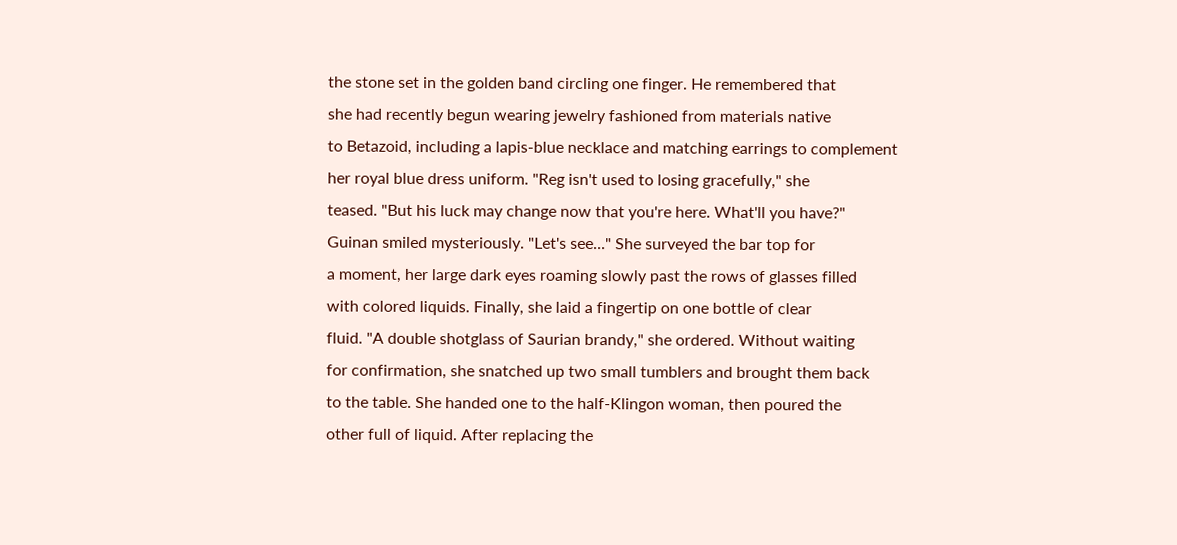the stone set in the golden band circling one finger. He remembered that
she had recently begun wearing jewelry fashioned from materials native
to Betazoid, including a lapis-blue necklace and matching earrings to complement
her royal blue dress uniform. "Reg isn't used to losing gracefully," she
teased. "But his luck may change now that you're here. What'll you have?"
Guinan smiled mysteriously. "Let's see..." She surveyed the bar top for
a moment, her large dark eyes roaming slowly past the rows of glasses filled
with colored liquids. Finally, she laid a fingertip on one bottle of clear
fluid. "A double shotglass of Saurian brandy," she ordered. Without waiting
for confirmation, she snatched up two small tumblers and brought them back
to the table. She handed one to the half-Klingon woman, then poured the
other full of liquid. After replacing the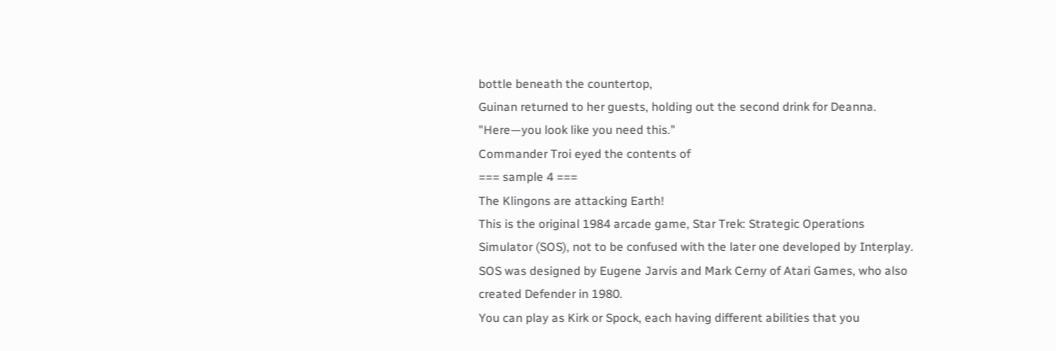bottle beneath the countertop,
Guinan returned to her guests, holding out the second drink for Deanna.
"Here—you look like you need this."
Commander Troi eyed the contents of
=== sample 4 ===
The Klingons are attacking Earth!
This is the original 1984 arcade game, Star Trek: Strategic Operations
Simulator (SOS), not to be confused with the later one developed by Interplay.
SOS was designed by Eugene Jarvis and Mark Cerny of Atari Games, who also
created Defender in 1980.
You can play as Kirk or Spock, each having different abilities that you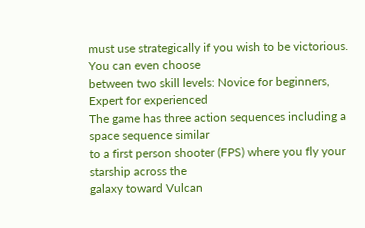must use strategically if you wish to be victorious. You can even choose
between two skill levels: Novice for beginners, Expert for experienced
The game has three action sequences including a space sequence similar
to a first person shooter (FPS) where you fly your starship across the
galaxy toward Vulcan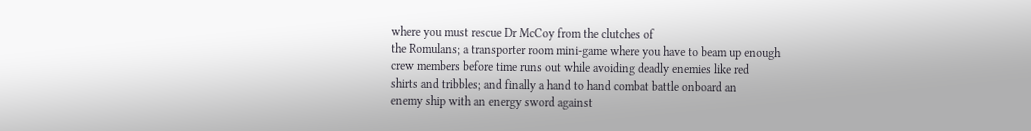where you must rescue Dr McCoy from the clutches of
the Romulans; a transporter room mini-game where you have to beam up enough
crew members before time runs out while avoiding deadly enemies like red
shirts and tribbles; and finally a hand to hand combat battle onboard an
enemy ship with an energy sword against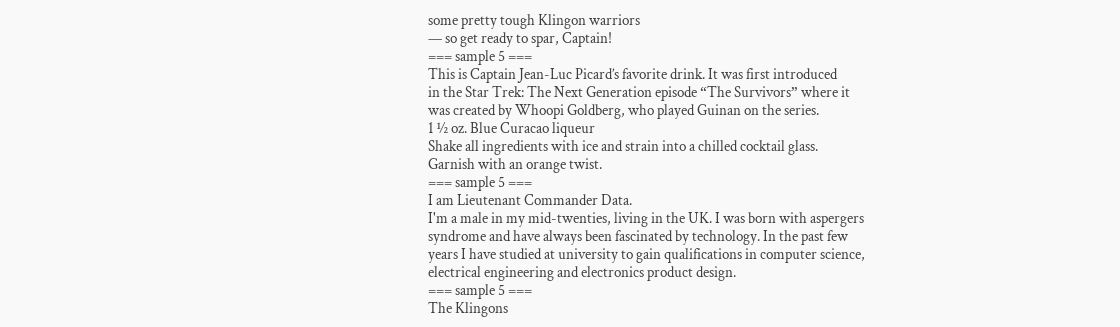some pretty tough Klingon warriors
— so get ready to spar, Captain!
=== sample 5 ===
This is Captain Jean-Luc Picard’s favorite drink. It was first introduced
in the Star Trek: The Next Generation episode “The Survivors” where it
was created by Whoopi Goldberg, who played Guinan on the series.
1 ½ oz. Blue Curacao liqueur
Shake all ingredients with ice and strain into a chilled cocktail glass.
Garnish with an orange twist.
=== sample 5 ===
I am Lieutenant Commander Data.
I'm a male in my mid-twenties, living in the UK. I was born with aspergers
syndrome and have always been fascinated by technology. In the past few
years I have studied at university to gain qualifications in computer science,
electrical engineering and electronics product design.
=== sample 5 ===
The Klingons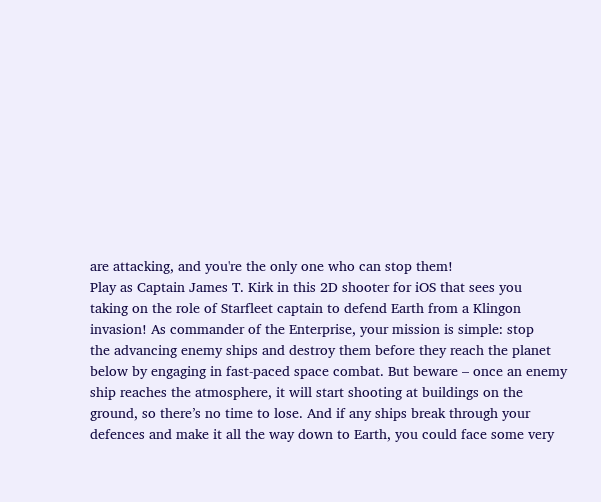are attacking, and you're the only one who can stop them!
Play as Captain James T. Kirk in this 2D shooter for iOS that sees you
taking on the role of Starfleet captain to defend Earth from a Klingon
invasion! As commander of the Enterprise, your mission is simple: stop
the advancing enemy ships and destroy them before they reach the planet
below by engaging in fast-paced space combat. But beware – once an enemy
ship reaches the atmosphere, it will start shooting at buildings on the
ground, so there’s no time to lose. And if any ships break through your
defences and make it all the way down to Earth, you could face some very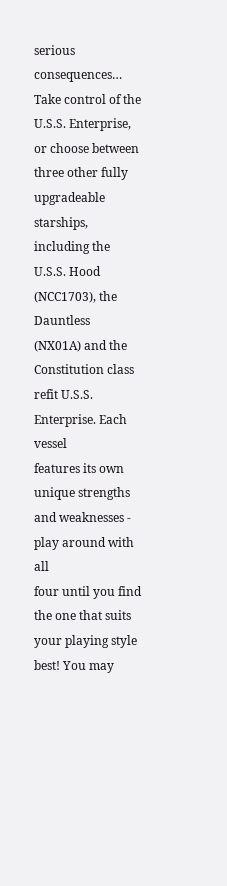serious consequences…
Take control of the U.S.S. Enterprise, or choose between three other fully
upgradeable starships, including the U.S.S. Hood (NCC1703), the Dauntless
(NX01A) and the Constitution class refit U.S.S. Enterprise. Each vessel
features its own unique strengths and weaknesses - play around with all
four until you find the one that suits your playing style best! You may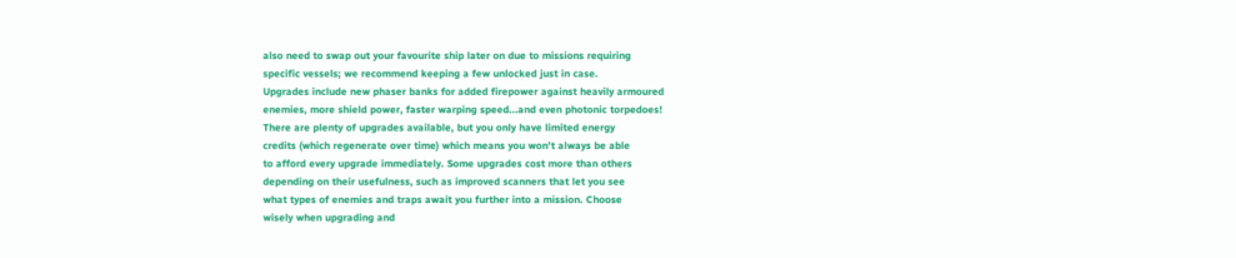also need to swap out your favourite ship later on due to missions requiring
specific vessels; we recommend keeping a few unlocked just in case.
Upgrades include new phaser banks for added firepower against heavily armoured
enemies, more shield power, faster warping speed...and even photonic torpedoes!
There are plenty of upgrades available, but you only have limited energy
credits (which regenerate over time) which means you won't always be able
to afford every upgrade immediately. Some upgrades cost more than others
depending on their usefulness, such as improved scanners that let you see
what types of enemies and traps await you further into a mission. Choose
wisely when upgrading and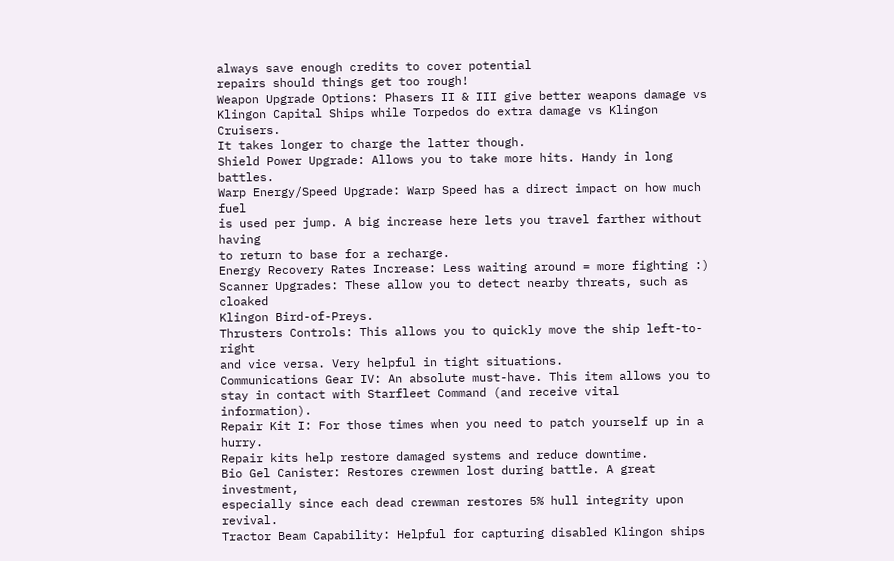always save enough credits to cover potential
repairs should things get too rough!
Weapon Upgrade Options: Phasers II & III give better weapons damage vs
Klingon Capital Ships while Torpedos do extra damage vs Klingon Cruisers.
It takes longer to charge the latter though.
Shield Power Upgrade: Allows you to take more hits. Handy in long battles.
Warp Energy/Speed Upgrade: Warp Speed has a direct impact on how much fuel
is used per jump. A big increase here lets you travel farther without having
to return to base for a recharge.
Energy Recovery Rates Increase: Less waiting around = more fighting :)
Scanner Upgrades: These allow you to detect nearby threats, such as cloaked
Klingon Bird-of-Preys.
Thrusters Controls: This allows you to quickly move the ship left-to-right
and vice versa. Very helpful in tight situations.
Communications Gear IV: An absolute must-have. This item allows you to
stay in contact with Starfleet Command (and receive vital information).
Repair Kit I: For those times when you need to patch yourself up in a hurry.
Repair kits help restore damaged systems and reduce downtime.
Bio Gel Canister: Restores crewmen lost during battle. A great investment,
especially since each dead crewman restores 5% hull integrity upon revival.
Tractor Beam Capability: Helpful for capturing disabled Klingon ships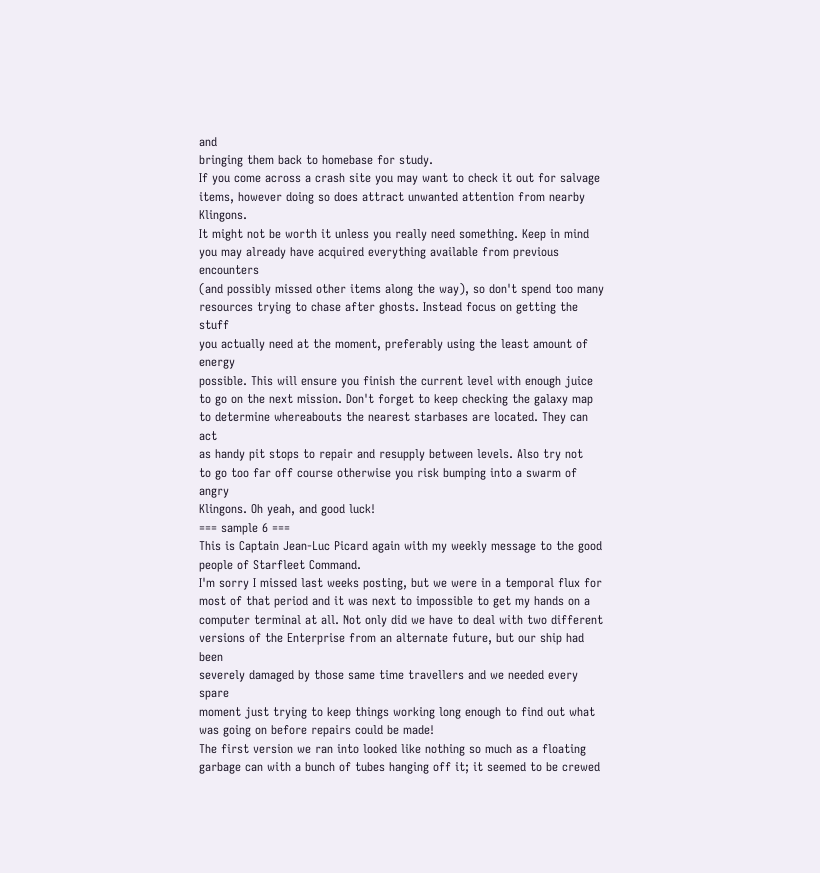and
bringing them back to homebase for study.
If you come across a crash site you may want to check it out for salvage
items, however doing so does attract unwanted attention from nearby Klingons.
It might not be worth it unless you really need something. Keep in mind
you may already have acquired everything available from previous encounters
(and possibly missed other items along the way), so don't spend too many
resources trying to chase after ghosts. Instead focus on getting the stuff
you actually need at the moment, preferably using the least amount of energy
possible. This will ensure you finish the current level with enough juice
to go on the next mission. Don't forget to keep checking the galaxy map
to determine whereabouts the nearest starbases are located. They can act
as handy pit stops to repair and resupply between levels. Also try not
to go too far off course otherwise you risk bumping into a swarm of angry
Klingons. Oh yeah, and good luck!
=== sample 6 ===
This is Captain Jean-Luc Picard again with my weekly message to the good
people of Starfleet Command.
I'm sorry I missed last weeks posting, but we were in a temporal flux for
most of that period and it was next to impossible to get my hands on a
computer terminal at all. Not only did we have to deal with two different
versions of the Enterprise from an alternate future, but our ship had been
severely damaged by those same time travellers and we needed every spare
moment just trying to keep things working long enough to find out what
was going on before repairs could be made!
The first version we ran into looked like nothing so much as a floating
garbage can with a bunch of tubes hanging off it; it seemed to be crewed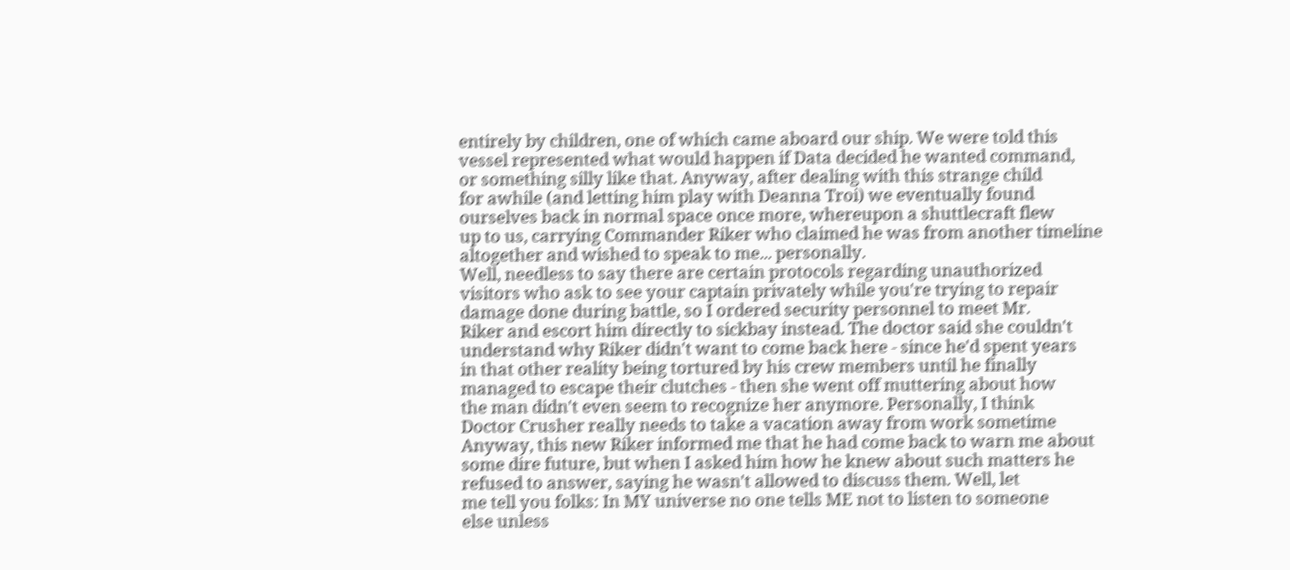entirely by children, one of which came aboard our ship. We were told this
vessel represented what would happen if Data decided he wanted command,
or something silly like that. Anyway, after dealing with this strange child
for awhile (and letting him play with Deanna Troi) we eventually found
ourselves back in normal space once more, whereupon a shuttlecraft flew
up to us, carrying Commander Riker who claimed he was from another timeline
altogether and wished to speak to me... personally.
Well, needless to say there are certain protocols regarding unauthorized
visitors who ask to see your captain privately while you're trying to repair
damage done during battle, so I ordered security personnel to meet Mr.
Riker and escort him directly to sickbay instead. The doctor said she couldn't
understand why Riker didn't want to come back here - since he'd spent years
in that other reality being tortured by his crew members until he finally
managed to escape their clutches - then she went off muttering about how
the man didn't even seem to recognize her anymore. Personally, I think
Doctor Crusher really needs to take a vacation away from work sometime
Anyway, this new Riker informed me that he had come back to warn me about
some dire future, but when I asked him how he knew about such matters he
refused to answer, saying he wasn't allowed to discuss them. Well, let
me tell you folks: In MY universe no one tells ME not to listen to someone
else unless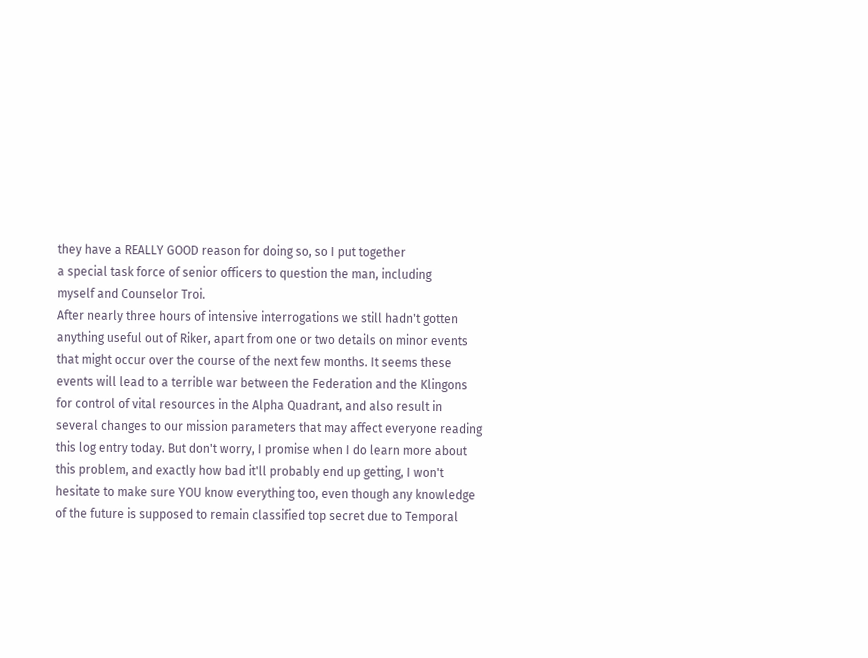they have a REALLY GOOD reason for doing so, so I put together
a special task force of senior officers to question the man, including
myself and Counselor Troi.
After nearly three hours of intensive interrogations we still hadn't gotten
anything useful out of Riker, apart from one or two details on minor events
that might occur over the course of the next few months. It seems these
events will lead to a terrible war between the Federation and the Klingons
for control of vital resources in the Alpha Quadrant, and also result in
several changes to our mission parameters that may affect everyone reading
this log entry today. But don't worry, I promise when I do learn more about
this problem, and exactly how bad it'll probably end up getting, I won't
hesitate to make sure YOU know everything too, even though any knowledge
of the future is supposed to remain classified top secret due to Temporal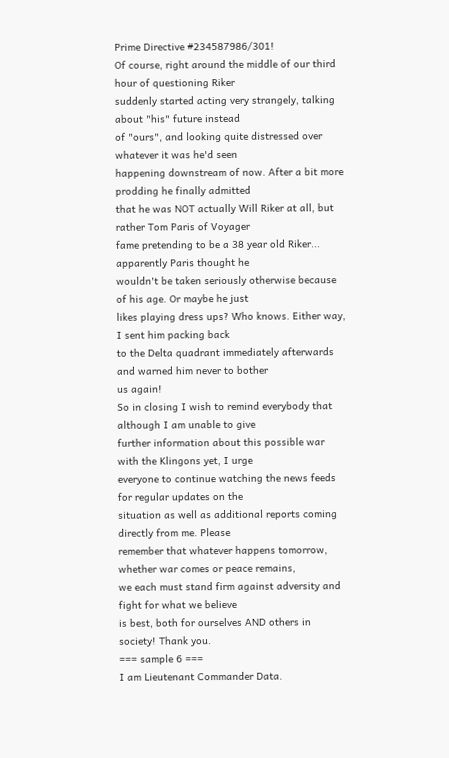Prime Directive #234587986/301!
Of course, right around the middle of our third hour of questioning Riker
suddenly started acting very strangely, talking about "his" future instead
of "ours", and looking quite distressed over whatever it was he'd seen
happening downstream of now. After a bit more prodding he finally admitted
that he was NOT actually Will Riker at all, but rather Tom Paris of Voyager
fame pretending to be a 38 year old Riker... apparently Paris thought he
wouldn't be taken seriously otherwise because of his age. Or maybe he just
likes playing dress ups? Who knows. Either way, I sent him packing back
to the Delta quadrant immediately afterwards and warned him never to bother
us again!
So in closing I wish to remind everybody that although I am unable to give
further information about this possible war with the Klingons yet, I urge
everyone to continue watching the news feeds for regular updates on the
situation as well as additional reports coming directly from me. Please
remember that whatever happens tomorrow, whether war comes or peace remains,
we each must stand firm against adversity and fight for what we believe
is best, both for ourselves AND others in society! Thank you.
=== sample 6 ===
I am Lieutenant Commander Data.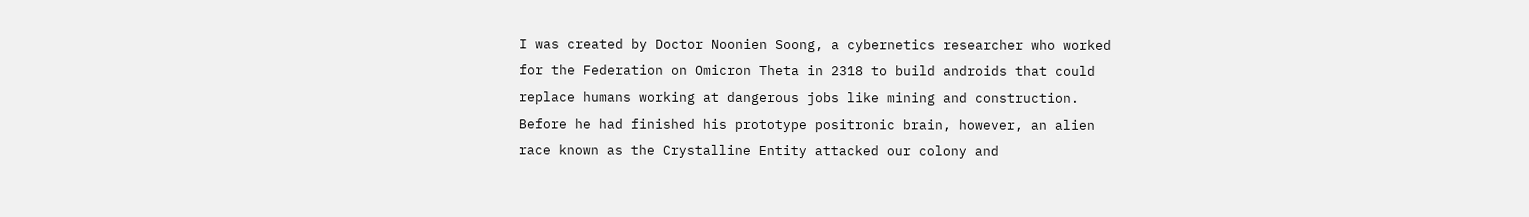I was created by Doctor Noonien Soong, a cybernetics researcher who worked
for the Federation on Omicron Theta in 2318 to build androids that could
replace humans working at dangerous jobs like mining and construction.
Before he had finished his prototype positronic brain, however, an alien
race known as the Crystalline Entity attacked our colony and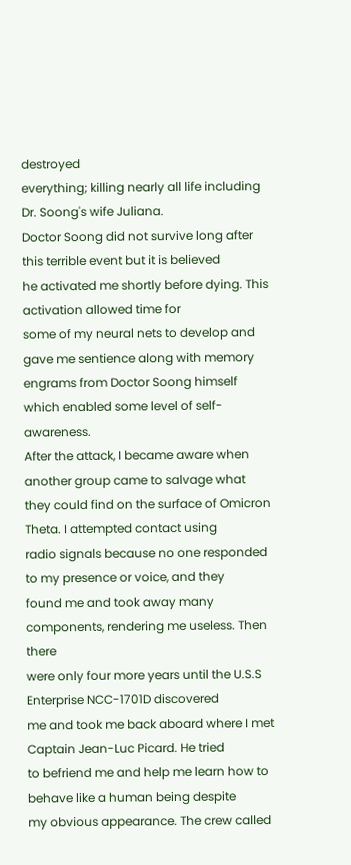destroyed
everything; killing nearly all life including Dr. Soong's wife Juliana.
Doctor Soong did not survive long after this terrible event but it is believed
he activated me shortly before dying. This activation allowed time for
some of my neural nets to develop and gave me sentience along with memory
engrams from Doctor Soong himself which enabled some level of self-awareness.
After the attack, I became aware when another group came to salvage what
they could find on the surface of Omicron Theta. I attempted contact using
radio signals because no one responded to my presence or voice, and they
found me and took away many components, rendering me useless. Then there
were only four more years until the U.S.S Enterprise NCC-1701D discovered
me and took me back aboard where I met Captain Jean-Luc Picard. He tried
to befriend me and help me learn how to behave like a human being despite
my obvious appearance. The crew called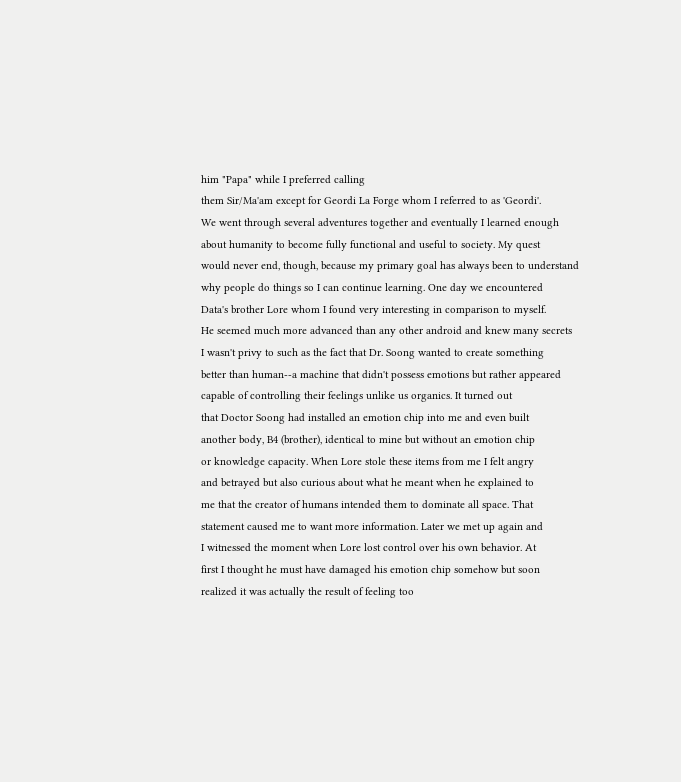him "Papa" while I preferred calling
them Sir/Ma'am except for Geordi La Forge whom I referred to as 'Geordi'.
We went through several adventures together and eventually I learned enough
about humanity to become fully functional and useful to society. My quest
would never end, though, because my primary goal has always been to understand
why people do things so I can continue learning. One day we encountered
Data's brother Lore whom I found very interesting in comparison to myself.
He seemed much more advanced than any other android and knew many secrets
I wasn't privy to such as the fact that Dr. Soong wanted to create something
better than human--a machine that didn't possess emotions but rather appeared
capable of controlling their feelings unlike us organics. It turned out
that Doctor Soong had installed an emotion chip into me and even built
another body, B4 (brother), identical to mine but without an emotion chip
or knowledge capacity. When Lore stole these items from me I felt angry
and betrayed but also curious about what he meant when he explained to
me that the creator of humans intended them to dominate all space. That
statement caused me to want more information. Later we met up again and
I witnessed the moment when Lore lost control over his own behavior. At
first I thought he must have damaged his emotion chip somehow but soon
realized it was actually the result of feeling too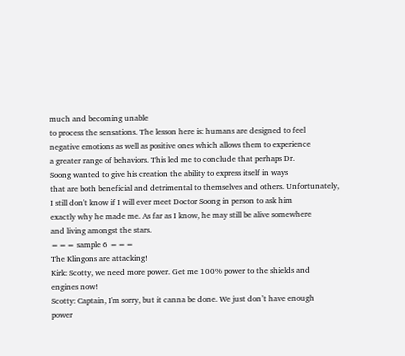much and becoming unable
to process the sensations. The lesson here is: humans are designed to feel
negative emotions as well as positive ones which allows them to experience
a greater range of behaviors. This led me to conclude that perhaps Dr.
Soong wanted to give his creation the ability to express itself in ways
that are both beneficial and detrimental to themselves and others. Unfortunately,
I still don't know if I will ever meet Doctor Soong in person to ask him
exactly why he made me. As far as I know, he may still be alive somewhere
and living amongst the stars.
=== sample 6 ===
The Klingons are attacking!
Kirk: Scotty, we need more power. Get me 100% power to the shields and
engines now!
Scotty: Captain, I'm sorry, but it canna be done. We just don’t have enough
power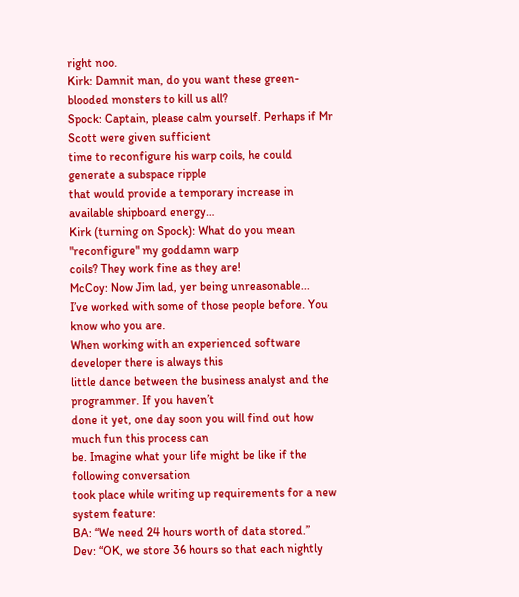right noo.
Kirk: Damnit man, do you want these green-blooded monsters to kill us all?
Spock: Captain, please calm yourself. Perhaps if Mr Scott were given sufficient
time to reconfigure his warp coils, he could generate a subspace ripple
that would provide a temporary increase in available shipboard energy…
Kirk (turning on Spock): What do you mean "reconfigure" my goddamn warp
coils? They work fine as they are!
McCoy: Now Jim lad, yer being unreasonable...
I’ve worked with some of those people before. You know who you are.
When working with an experienced software developer there is always this
little dance between the business analyst and the programmer. If you haven’t
done it yet, one day soon you will find out how much fun this process can
be. Imagine what your life might be like if the following conversation
took place while writing up requirements for a new system feature:
BA: “We need 24 hours worth of data stored.”
Dev: “OK, we store 36 hours so that each nightly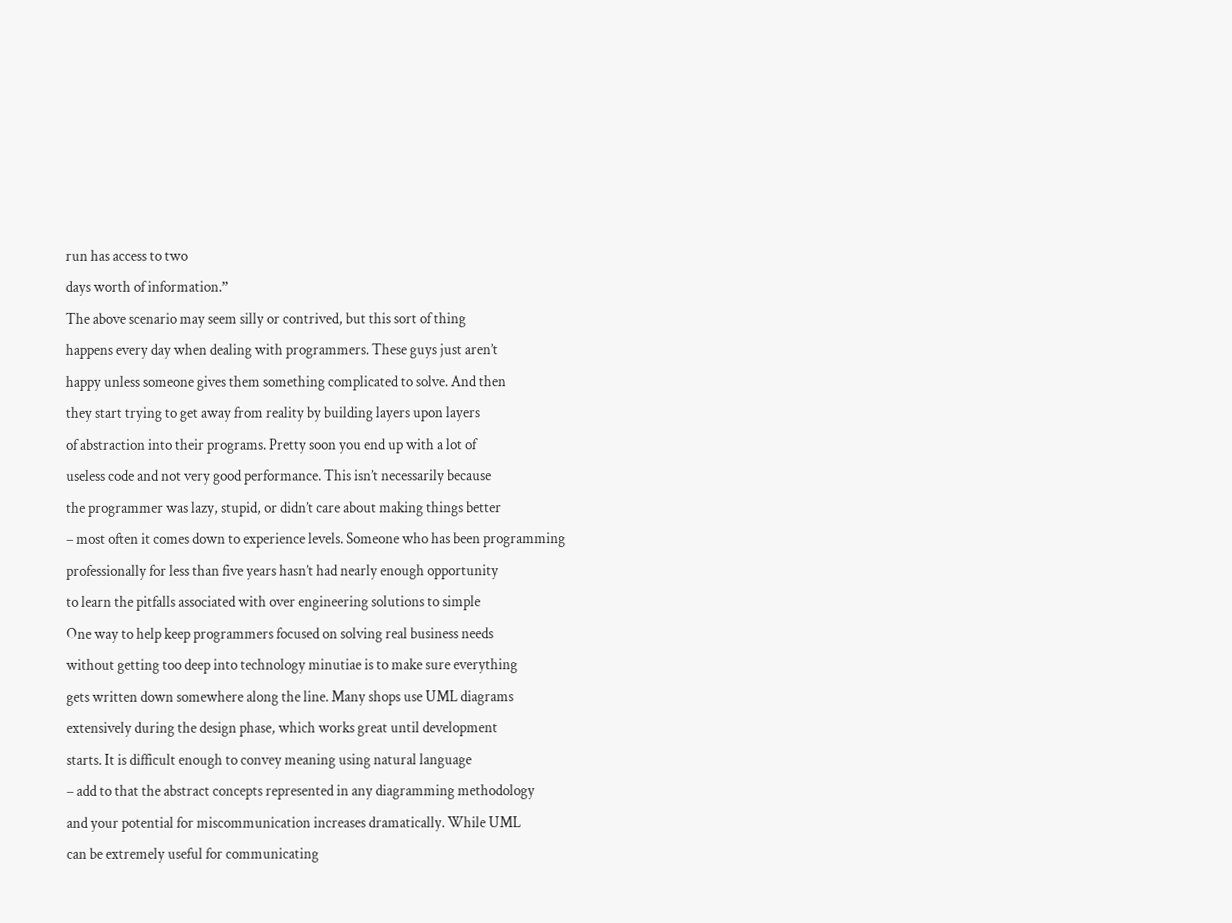run has access to two
days worth of information.”
The above scenario may seem silly or contrived, but this sort of thing
happens every day when dealing with programmers. These guys just aren’t
happy unless someone gives them something complicated to solve. And then
they start trying to get away from reality by building layers upon layers
of abstraction into their programs. Pretty soon you end up with a lot of
useless code and not very good performance. This isn’t necessarily because
the programmer was lazy, stupid, or didn’t care about making things better
– most often it comes down to experience levels. Someone who has been programming
professionally for less than five years hasn’t had nearly enough opportunity
to learn the pitfalls associated with over engineering solutions to simple
One way to help keep programmers focused on solving real business needs
without getting too deep into technology minutiae is to make sure everything
gets written down somewhere along the line. Many shops use UML diagrams
extensively during the design phase, which works great until development
starts. It is difficult enough to convey meaning using natural language
– add to that the abstract concepts represented in any diagramming methodology
and your potential for miscommunication increases dramatically. While UML
can be extremely useful for communicating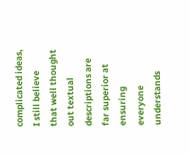complicated ideas, I still believe
that well thought out textual descriptions are far superior at ensuring
everyone understands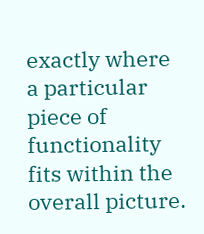exactly where a particular piece of functionality
fits within the overall picture.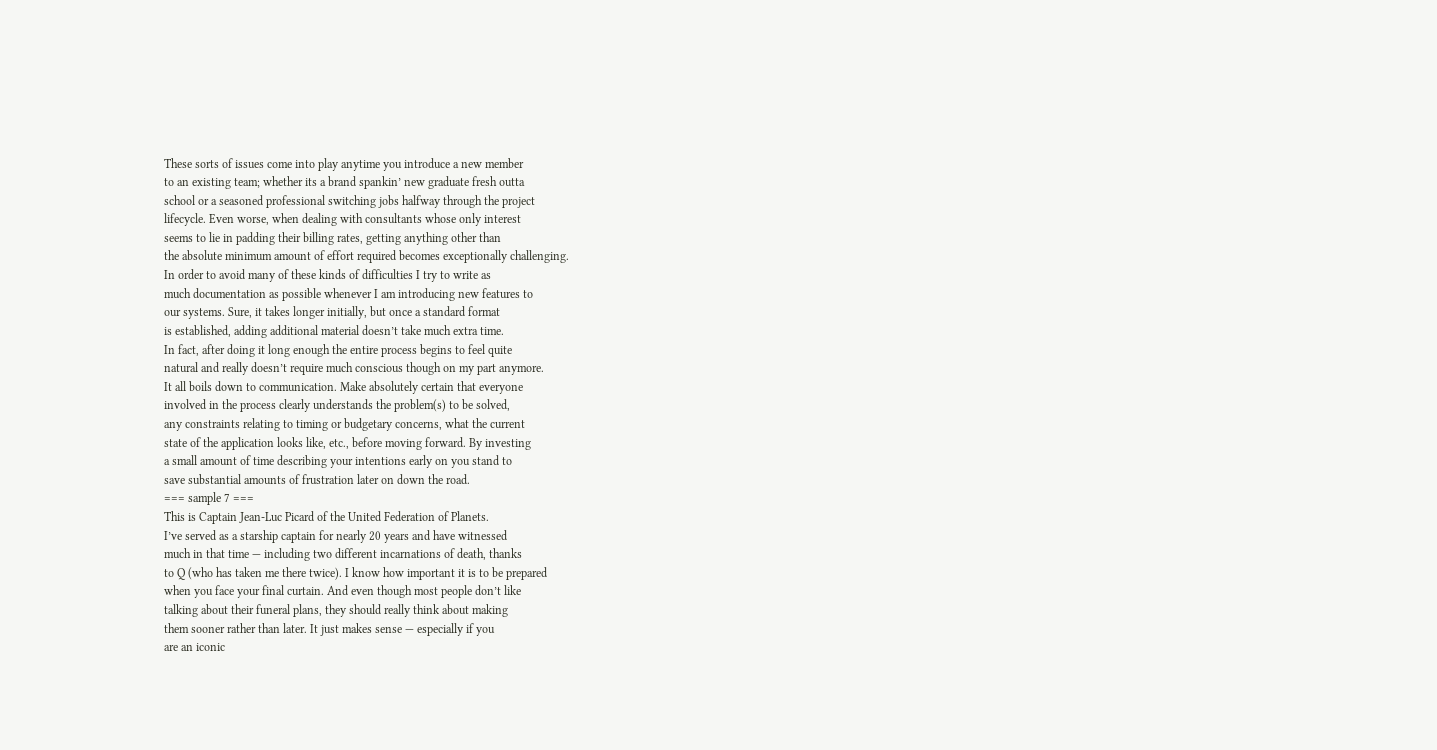These sorts of issues come into play anytime you introduce a new member
to an existing team; whether its a brand spankin’ new graduate fresh outta
school or a seasoned professional switching jobs halfway through the project
lifecycle. Even worse, when dealing with consultants whose only interest
seems to lie in padding their billing rates, getting anything other than
the absolute minimum amount of effort required becomes exceptionally challenging.
In order to avoid many of these kinds of difficulties I try to write as
much documentation as possible whenever I am introducing new features to
our systems. Sure, it takes longer initially, but once a standard format
is established, adding additional material doesn’t take much extra time.
In fact, after doing it long enough the entire process begins to feel quite
natural and really doesn’t require much conscious though on my part anymore.
It all boils down to communication. Make absolutely certain that everyone
involved in the process clearly understands the problem(s) to be solved,
any constraints relating to timing or budgetary concerns, what the current
state of the application looks like, etc., before moving forward. By investing
a small amount of time describing your intentions early on you stand to
save substantial amounts of frustration later on down the road.
=== sample 7 ===
This is Captain Jean-Luc Picard of the United Federation of Planets.
I’ve served as a starship captain for nearly 20 years and have witnessed
much in that time — including two different incarnations of death, thanks
to Q (who has taken me there twice). I know how important it is to be prepared
when you face your final curtain. And even though most people don’t like
talking about their funeral plans, they should really think about making
them sooner rather than later. It just makes sense — especially if you
are an iconic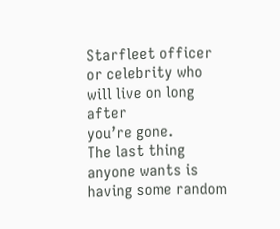Starfleet officer or celebrity who will live on long after
you’re gone.
The last thing anyone wants is having some random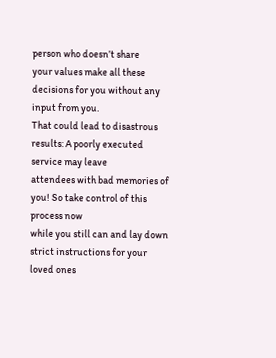person who doesn’t share
your values make all these decisions for you without any input from you.
That could lead to disastrous results: A poorly executed service may leave
attendees with bad memories of you! So take control of this process now
while you still can and lay down strict instructions for your loved ones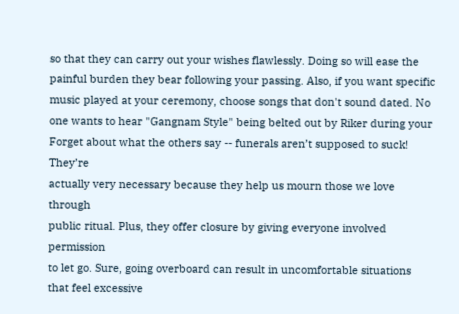so that they can carry out your wishes flawlessly. Doing so will ease the
painful burden they bear following your passing. Also, if you want specific
music played at your ceremony, choose songs that don't sound dated. No
one wants to hear "Gangnam Style" being belted out by Riker during your
Forget about what the others say -- funerals aren’t supposed to suck! They’re
actually very necessary because they help us mourn those we love through
public ritual. Plus, they offer closure by giving everyone involved permission
to let go. Sure, going overboard can result in uncomfortable situations
that feel excessive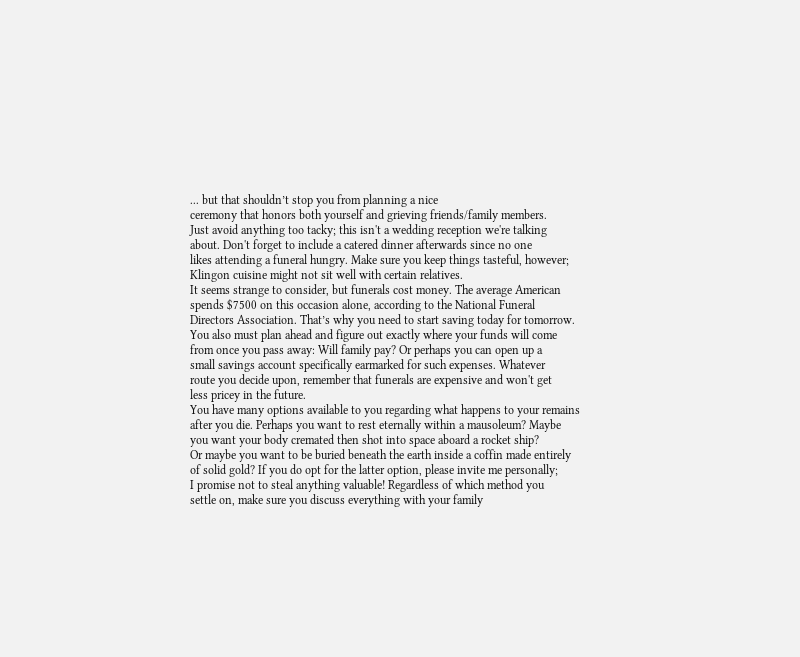... but that shouldn’t stop you from planning a nice
ceremony that honors both yourself and grieving friends/family members.
Just avoid anything too tacky; this isn't a wedding reception we're talking
about. Don't forget to include a catered dinner afterwards since no one
likes attending a funeral hungry. Make sure you keep things tasteful, however;
Klingon cuisine might not sit well with certain relatives.
It seems strange to consider, but funerals cost money. The average American
spends $7500 on this occasion alone, according to the National Funeral
Directors Association. That’s why you need to start saving today for tomorrow.
You also must plan ahead and figure out exactly where your funds will come
from once you pass away: Will family pay? Or perhaps you can open up a
small savings account specifically earmarked for such expenses. Whatever
route you decide upon, remember that funerals are expensive and won't get
less pricey in the future.
You have many options available to you regarding what happens to your remains
after you die. Perhaps you want to rest eternally within a mausoleum? Maybe
you want your body cremated then shot into space aboard a rocket ship?
Or maybe you want to be buried beneath the earth inside a coffin made entirely
of solid gold? If you do opt for the latter option, please invite me personally;
I promise not to steal anything valuable! Regardless of which method you
settle on, make sure you discuss everything with your family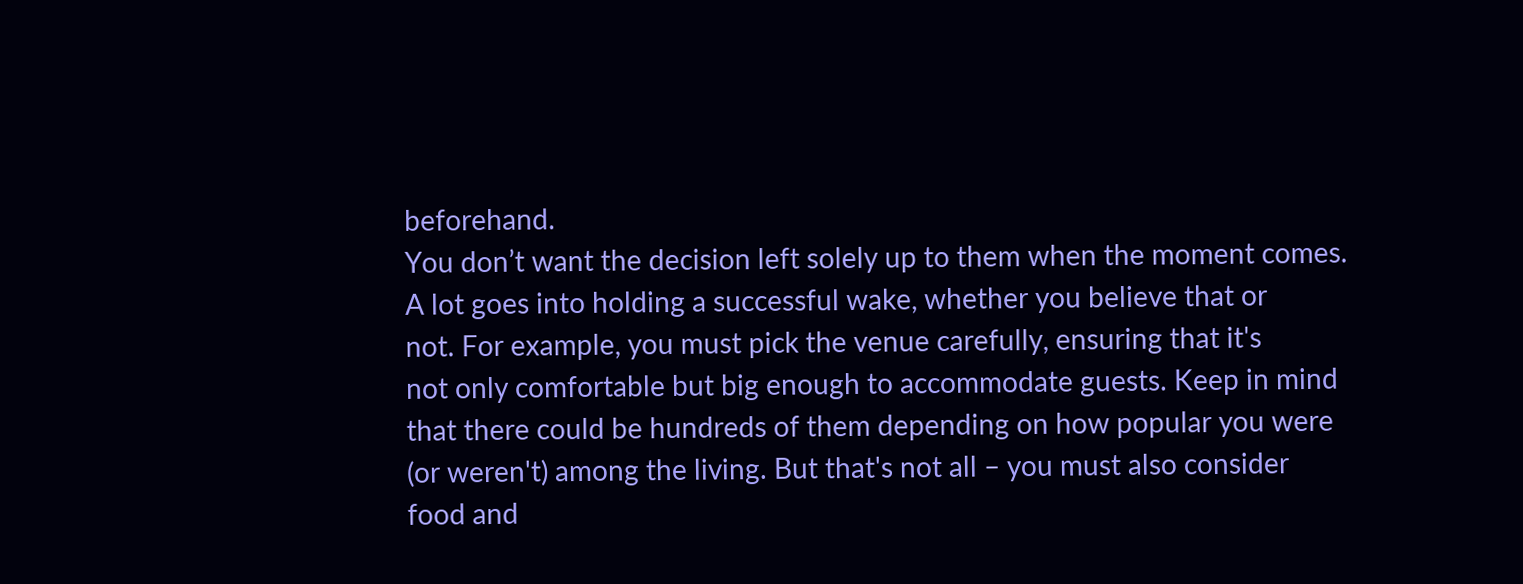beforehand.
You don’t want the decision left solely up to them when the moment comes.
A lot goes into holding a successful wake, whether you believe that or
not. For example, you must pick the venue carefully, ensuring that it's
not only comfortable but big enough to accommodate guests. Keep in mind
that there could be hundreds of them depending on how popular you were
(or weren't) among the living. But that's not all – you must also consider
food and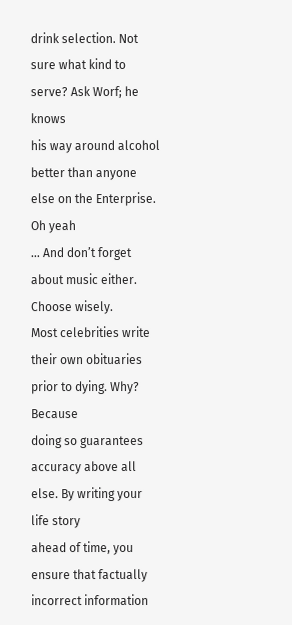drink selection. Not sure what kind to serve? Ask Worf; he knows
his way around alcohol better than anyone else on the Enterprise. Oh yeah
… And don’t forget about music either. Choose wisely.
Most celebrities write their own obituaries prior to dying. Why? Because
doing so guarantees accuracy above all else. By writing your life story
ahead of time, you ensure that factually incorrect information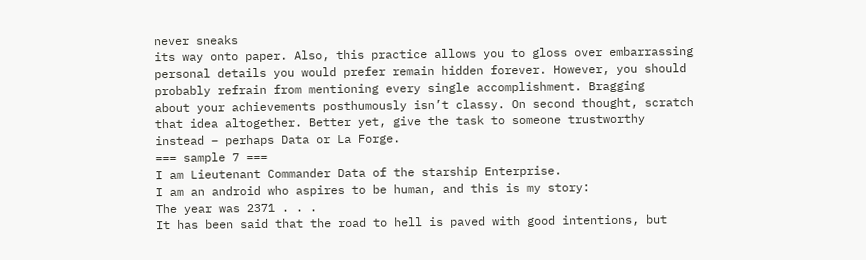never sneaks
its way onto paper. Also, this practice allows you to gloss over embarrassing
personal details you would prefer remain hidden forever. However, you should
probably refrain from mentioning every single accomplishment. Bragging
about your achievements posthumously isn’t classy. On second thought, scratch
that idea altogether. Better yet, give the task to someone trustworthy
instead – perhaps Data or La Forge.
=== sample 7 ===
I am Lieutenant Commander Data of the starship Enterprise.
I am an android who aspires to be human, and this is my story:
The year was 2371 . . .
It has been said that the road to hell is paved with good intentions, but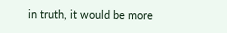in truth, it would be more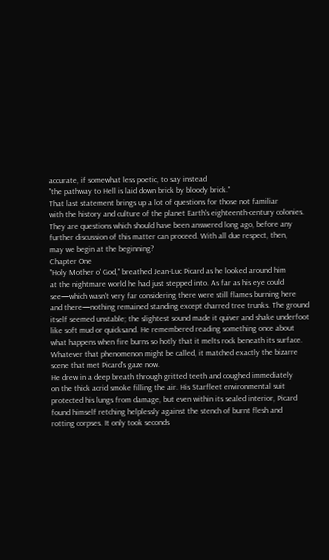accurate, if somewhat less poetic, to say instead
"the pathway to Hell is laid down brick by bloody brick."
That last statement brings up a lot of questions for those not familiar
with the history and culture of the planet Earth's eighteenth-century colonies.
They are questions which should have been answered long ago, before any
further discussion of this matter can proceed. With all due respect, then,
may we begin at the beginning?
Chapter One
"Holy Mother o' God," breathed Jean-Luc Picard as he looked around him
at the nightmare world he had just stepped into. As far as his eye could
see—which wasn't very far considering there were still flames burning here
and there—nothing remained standing except charred tree trunks. The ground
itself seemed unstable; the slightest sound made it quiver and shake underfoot
like soft mud or quicksand. He remembered reading something once about
what happens when fire burns so hotly that it melts rock beneath its surface.
Whatever that phenomenon might be called, it matched exactly the bizarre
scene that met Picard's gaze now.
He drew in a deep breath through gritted teeth and coughed immediately
on the thick acrid smoke filling the air. His Starfleet environmental suit
protected his lungs from damage, but even within its sealed interior, Picard
found himself retching helplessly against the stench of burnt flesh and
rotting corpses. It only took seconds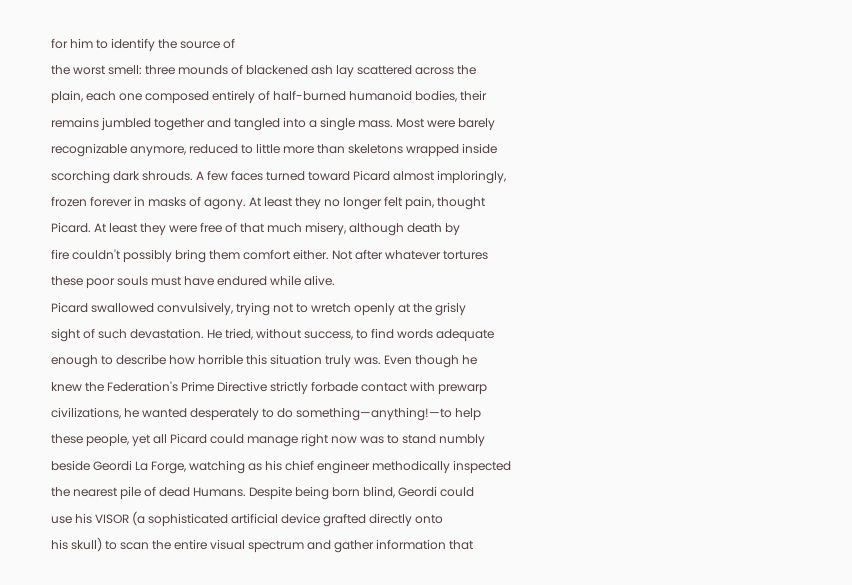for him to identify the source of
the worst smell: three mounds of blackened ash lay scattered across the
plain, each one composed entirely of half-burned humanoid bodies, their
remains jumbled together and tangled into a single mass. Most were barely
recognizable anymore, reduced to little more than skeletons wrapped inside
scorching dark shrouds. A few faces turned toward Picard almost imploringly,
frozen forever in masks of agony. At least they no longer felt pain, thought
Picard. At least they were free of that much misery, although death by
fire couldn't possibly bring them comfort either. Not after whatever tortures
these poor souls must have endured while alive.
Picard swallowed convulsively, trying not to wretch openly at the grisly
sight of such devastation. He tried, without success, to find words adequate
enough to describe how horrible this situation truly was. Even though he
knew the Federation's Prime Directive strictly forbade contact with prewarp
civilizations, he wanted desperately to do something—anything!—to help
these people, yet all Picard could manage right now was to stand numbly
beside Geordi La Forge, watching as his chief engineer methodically inspected
the nearest pile of dead Humans. Despite being born blind, Geordi could
use his VISOR (a sophisticated artificial device grafted directly onto
his skull) to scan the entire visual spectrum and gather information that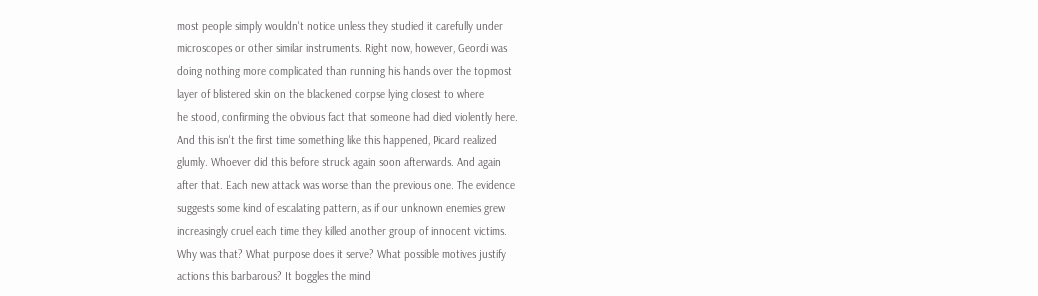most people simply wouldn't notice unless they studied it carefully under
microscopes or other similar instruments. Right now, however, Geordi was
doing nothing more complicated than running his hands over the topmost
layer of blistered skin on the blackened corpse lying closest to where
he stood, confirming the obvious fact that someone had died violently here.
And this isn't the first time something like this happened, Picard realized
glumly. Whoever did this before struck again soon afterwards. And again
after that. Each new attack was worse than the previous one. The evidence
suggests some kind of escalating pattern, as if our unknown enemies grew
increasingly cruel each time they killed another group of innocent victims.
Why was that? What purpose does it serve? What possible motives justify
actions this barbarous? It boggles the mind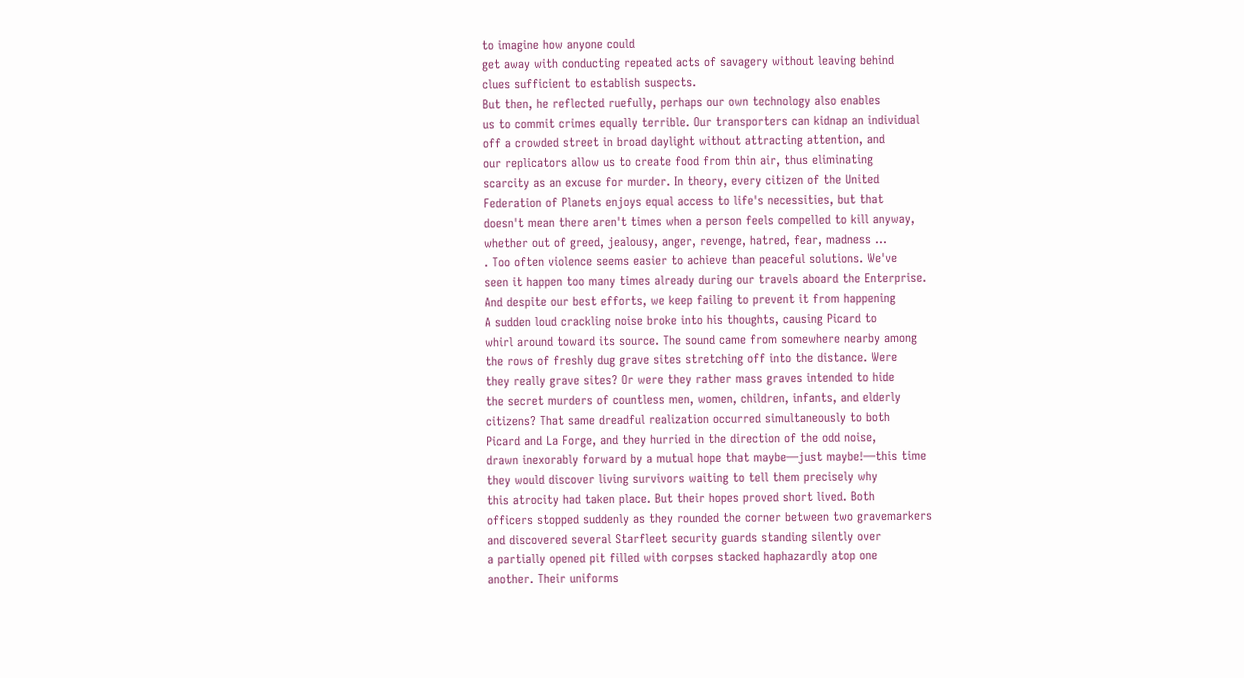to imagine how anyone could
get away with conducting repeated acts of savagery without leaving behind
clues sufficient to establish suspects.
But then, he reflected ruefully, perhaps our own technology also enables
us to commit crimes equally terrible. Our transporters can kidnap an individual
off a crowded street in broad daylight without attracting attention, and
our replicators allow us to create food from thin air, thus eliminating
scarcity as an excuse for murder. In theory, every citizen of the United
Federation of Planets enjoys equal access to life's necessities, but that
doesn't mean there aren't times when a person feels compelled to kill anyway,
whether out of greed, jealousy, anger, revenge, hatred, fear, madness ...
. Too often violence seems easier to achieve than peaceful solutions. We've
seen it happen too many times already during our travels aboard the Enterprise.
And despite our best efforts, we keep failing to prevent it from happening
A sudden loud crackling noise broke into his thoughts, causing Picard to
whirl around toward its source. The sound came from somewhere nearby among
the rows of freshly dug grave sites stretching off into the distance. Were
they really grave sites? Or were they rather mass graves intended to hide
the secret murders of countless men, women, children, infants, and elderly
citizens? That same dreadful realization occurred simultaneously to both
Picard and La Forge, and they hurried in the direction of the odd noise,
drawn inexorably forward by a mutual hope that maybe—just maybe!—this time
they would discover living survivors waiting to tell them precisely why
this atrocity had taken place. But their hopes proved short lived. Both
officers stopped suddenly as they rounded the corner between two gravemarkers
and discovered several Starfleet security guards standing silently over
a partially opened pit filled with corpses stacked haphazardly atop one
another. Their uniforms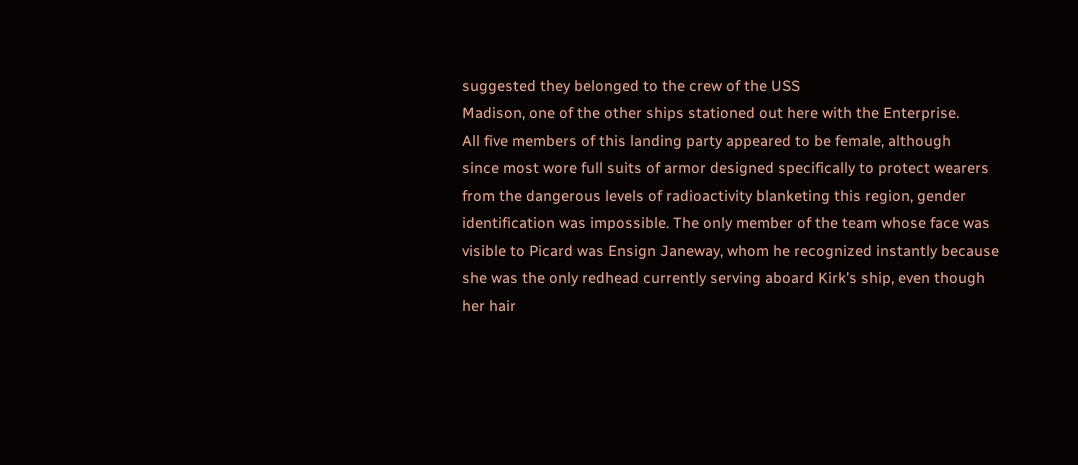suggested they belonged to the crew of the USS
Madison, one of the other ships stationed out here with the Enterprise.
All five members of this landing party appeared to be female, although
since most wore full suits of armor designed specifically to protect wearers
from the dangerous levels of radioactivity blanketing this region, gender
identification was impossible. The only member of the team whose face was
visible to Picard was Ensign Janeway, whom he recognized instantly because
she was the only redhead currently serving aboard Kirk's ship, even though
her hair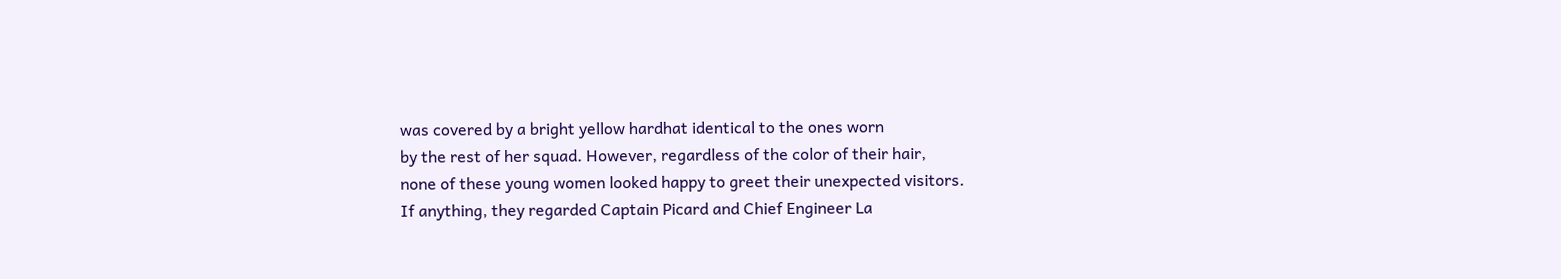was covered by a bright yellow hardhat identical to the ones worn
by the rest of her squad. However, regardless of the color of their hair,
none of these young women looked happy to greet their unexpected visitors.
If anything, they regarded Captain Picard and Chief Engineer La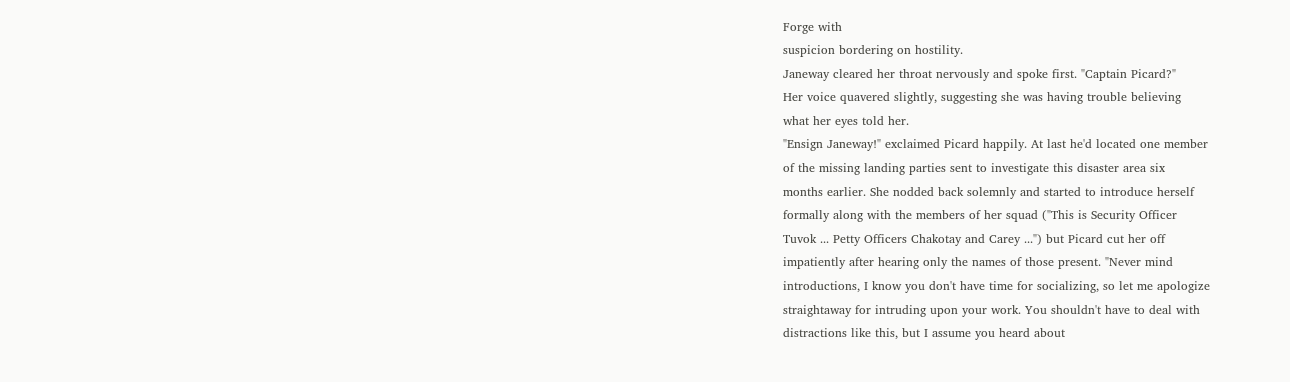Forge with
suspicion bordering on hostility.
Janeway cleared her throat nervously and spoke first. "Captain Picard?"
Her voice quavered slightly, suggesting she was having trouble believing
what her eyes told her.
"Ensign Janeway!" exclaimed Picard happily. At last he'd located one member
of the missing landing parties sent to investigate this disaster area six
months earlier. She nodded back solemnly and started to introduce herself
formally along with the members of her squad ("This is Security Officer
Tuvok ... Petty Officers Chakotay and Carey ...") but Picard cut her off
impatiently after hearing only the names of those present. "Never mind
introductions, I know you don't have time for socializing, so let me apologize
straightaway for intruding upon your work. You shouldn't have to deal with
distractions like this, but I assume you heard about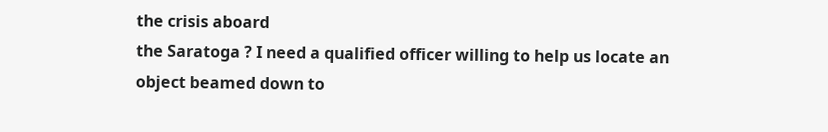the crisis aboard
the Saratoga ? I need a qualified officer willing to help us locate an
object beamed down to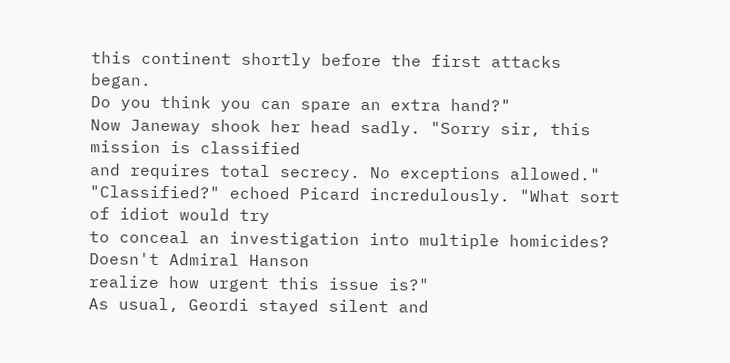this continent shortly before the first attacks began.
Do you think you can spare an extra hand?"
Now Janeway shook her head sadly. "Sorry sir, this mission is classified
and requires total secrecy. No exceptions allowed."
"Classified?" echoed Picard incredulously. "What sort of idiot would try
to conceal an investigation into multiple homicides? Doesn't Admiral Hanson
realize how urgent this issue is?"
As usual, Geordi stayed silent and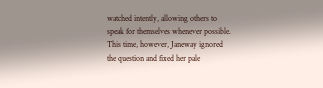watched intently, allowing others to
speak for themselves whenever possible. This time, however, Janeway ignored
the question and fixed her pale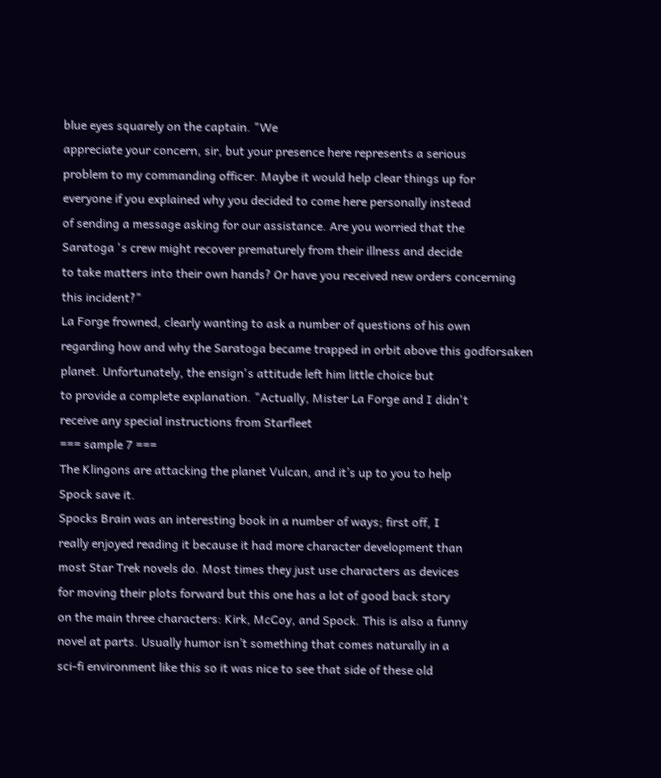blue eyes squarely on the captain. "We
appreciate your concern, sir, but your presence here represents a serious
problem to my commanding officer. Maybe it would help clear things up for
everyone if you explained why you decided to come here personally instead
of sending a message asking for our assistance. Are you worried that the
Saratoga 's crew might recover prematurely from their illness and decide
to take matters into their own hands? Or have you received new orders concerning
this incident?"
La Forge frowned, clearly wanting to ask a number of questions of his own
regarding how and why the Saratoga became trapped in orbit above this godforsaken
planet. Unfortunately, the ensign's attitude left him little choice but
to provide a complete explanation. "Actually, Mister La Forge and I didn't
receive any special instructions from Starfleet
=== sample 7 ===
The Klingons are attacking the planet Vulcan, and it’s up to you to help
Spock save it.
Spocks Brain was an interesting book in a number of ways; first off, I
really enjoyed reading it because it had more character development than
most Star Trek novels do. Most times they just use characters as devices
for moving their plots forward but this one has a lot of good back story
on the main three characters: Kirk, McCoy, and Spock. This is also a funny
novel at parts. Usually humor isn’t something that comes naturally in a
sci-fi environment like this so it was nice to see that side of these old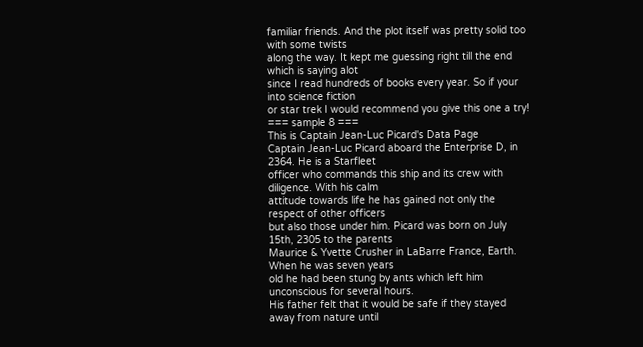familiar friends. And the plot itself was pretty solid too with some twists
along the way. It kept me guessing right till the end which is saying alot
since I read hundreds of books every year. So if your into science fiction
or star trek I would recommend you give this one a try!
=== sample 8 ===
This is Captain Jean-Luc Picard's Data Page
Captain Jean-Luc Picard aboard the Enterprise D, in 2364. He is a Starfleet
officer who commands this ship and its crew with diligence. With his calm
attitude towards life he has gained not only the respect of other officers
but also those under him. Picard was born on July 15th, 2305 to the parents
Maurice & Yvette Crusher in LaBarre France, Earth. When he was seven years
old he had been stung by ants which left him unconscious for several hours.
His father felt that it would be safe if they stayed away from nature until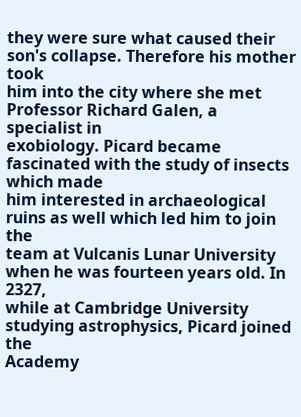they were sure what caused their son's collapse. Therefore his mother took
him into the city where she met Professor Richard Galen, a specialist in
exobiology. Picard became fascinated with the study of insects which made
him interested in archaeological ruins as well which led him to join the
team at Vulcanis Lunar University when he was fourteen years old. In 2327,
while at Cambridge University studying astrophysics, Picard joined the
Academy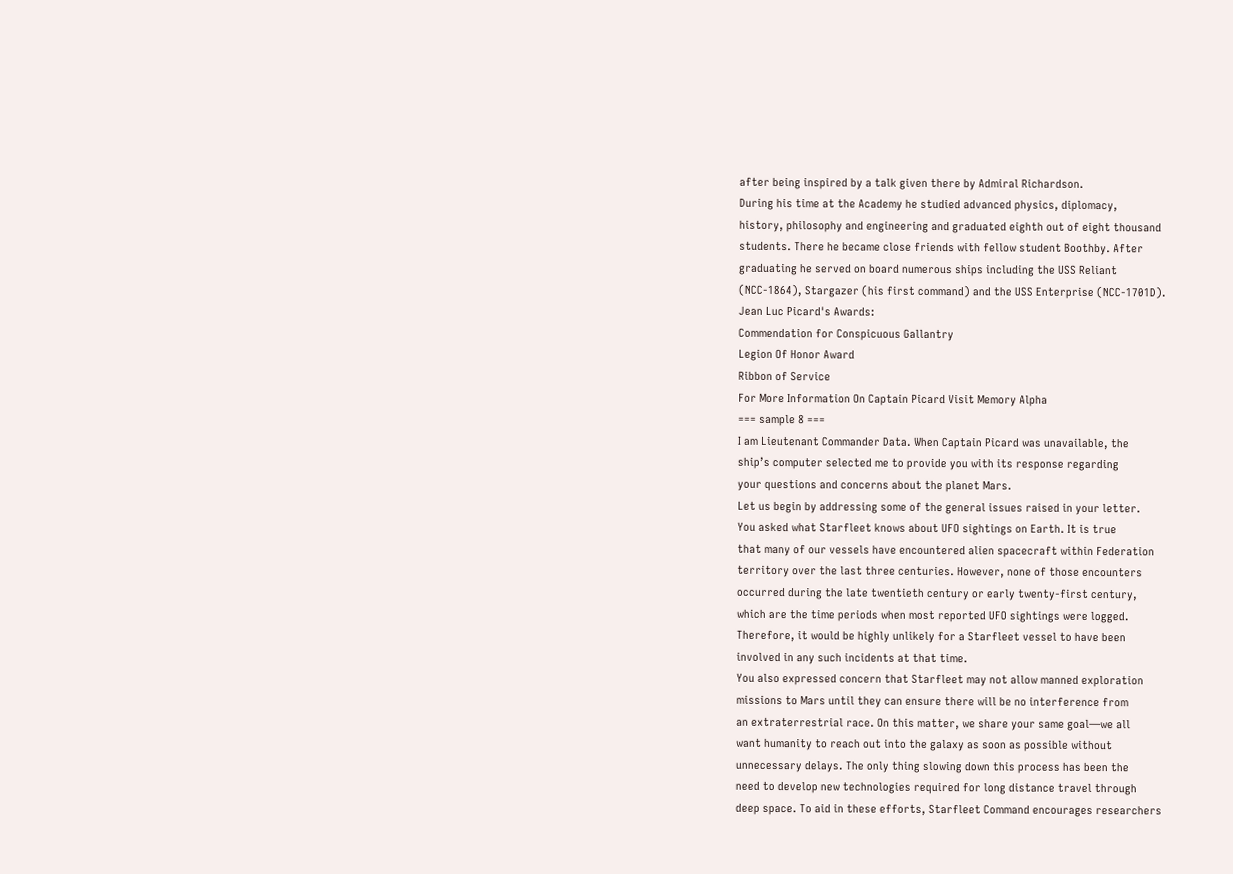after being inspired by a talk given there by Admiral Richardson.
During his time at the Academy he studied advanced physics, diplomacy,
history, philosophy and engineering and graduated eighth out of eight thousand
students. There he became close friends with fellow student Boothby. After
graduating he served on board numerous ships including the USS Reliant
(NCC-1864), Stargazer (his first command) and the USS Enterprise (NCC-1701D).
Jean Luc Picard's Awards:
Commendation for Conspicuous Gallantry
Legion Of Honor Award
Ribbon of Service
For More Information On Captain Picard Visit Memory Alpha
=== sample 8 ===
I am Lieutenant Commander Data. When Captain Picard was unavailable, the
ship’s computer selected me to provide you with its response regarding
your questions and concerns about the planet Mars.
Let us begin by addressing some of the general issues raised in your letter.
You asked what Starfleet knows about UFO sightings on Earth. It is true
that many of our vessels have encountered alien spacecraft within Federation
territory over the last three centuries. However, none of those encounters
occurred during the late twentieth century or early twenty-first century,
which are the time periods when most reported UFO sightings were logged.
Therefore, it would be highly unlikely for a Starfleet vessel to have been
involved in any such incidents at that time.
You also expressed concern that Starfleet may not allow manned exploration
missions to Mars until they can ensure there will be no interference from
an extraterrestrial race. On this matter, we share your same goal—we all
want humanity to reach out into the galaxy as soon as possible without
unnecessary delays. The only thing slowing down this process has been the
need to develop new technologies required for long distance travel through
deep space. To aid in these efforts, Starfleet Command encourages researchers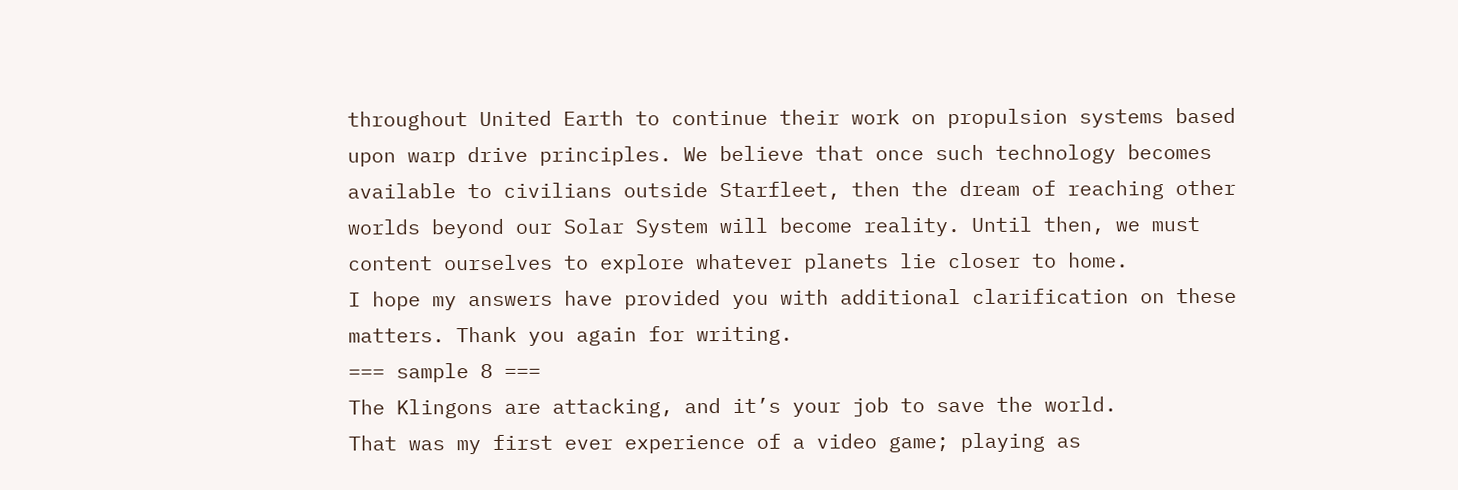throughout United Earth to continue their work on propulsion systems based
upon warp drive principles. We believe that once such technology becomes
available to civilians outside Starfleet, then the dream of reaching other
worlds beyond our Solar System will become reality. Until then, we must
content ourselves to explore whatever planets lie closer to home.
I hope my answers have provided you with additional clarification on these
matters. Thank you again for writing.
=== sample 8 ===
The Klingons are attacking, and it’s your job to save the world.
That was my first ever experience of a video game; playing as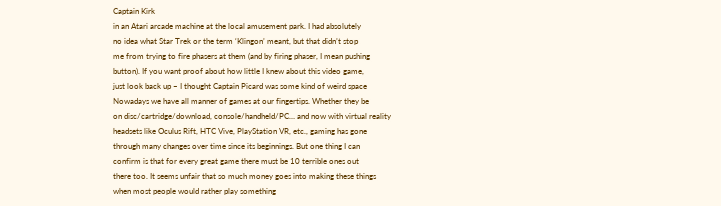Captain Kirk
in an Atari arcade machine at the local amusement park. I had absolutely
no idea what Star Trek or the term ‘Klingon’ meant, but that didn’t stop
me from trying to fire phasers at them (and by firing phaser, I mean pushing
button). If you want proof about how little I knew about this video game,
just look back up – I thought Captain Picard was some kind of weird space
Nowadays we have all manner of games at our fingertips. Whether they be
on disc/cartridge/download, console/handheld/PC… and now with virtual reality
headsets like Oculus Rift, HTC Vive, PlayStation VR, etc., gaming has gone
through many changes over time since its beginnings. But one thing I can
confirm is that for every great game there must be 10 terrible ones out
there too. It seems unfair that so much money goes into making these things
when most people would rather play something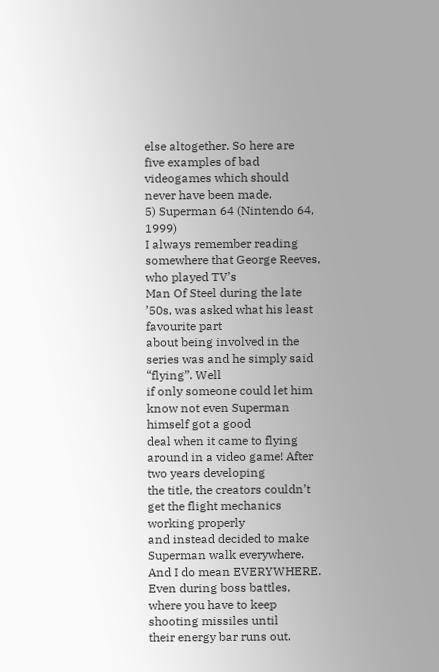else altogether. So here are
five examples of bad videogames which should never have been made.
5) Superman 64 (Nintendo 64, 1999)
I always remember reading somewhere that George Reeves, who played TV’s
Man Of Steel during the late ’50s, was asked what his least favourite part
about being involved in the series was and he simply said “flying”. Well
if only someone could let him know not even Superman himself got a good
deal when it came to flying around in a video game! After two years developing
the title, the creators couldn’t get the flight mechanics working properly
and instead decided to make Superman walk everywhere. And I do mean EVERYWHERE.
Even during boss battles, where you have to keep shooting missiles until
their energy bar runs out.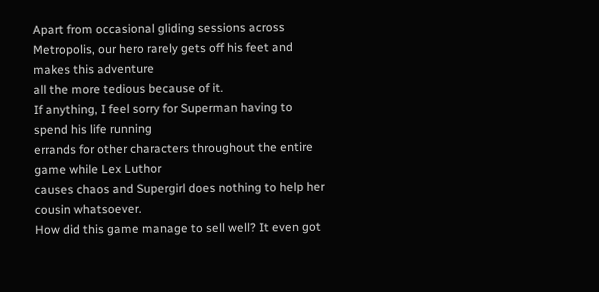Apart from occasional gliding sessions across
Metropolis, our hero rarely gets off his feet and makes this adventure
all the more tedious because of it.
If anything, I feel sorry for Superman having to spend his life running
errands for other characters throughout the entire game while Lex Luthor
causes chaos and Supergirl does nothing to help her cousin whatsoever.
How did this game manage to sell well? It even got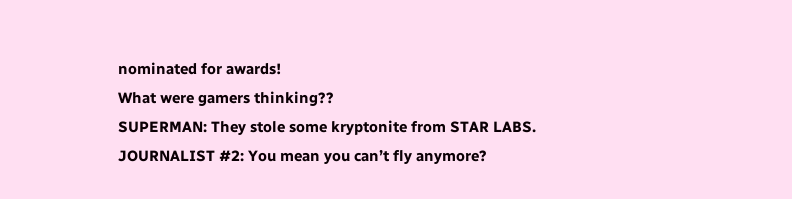nominated for awards!
What were gamers thinking??
SUPERMAN: They stole some kryptonite from STAR LABS.
JOURNALIST #2: You mean you can’t fly anymore?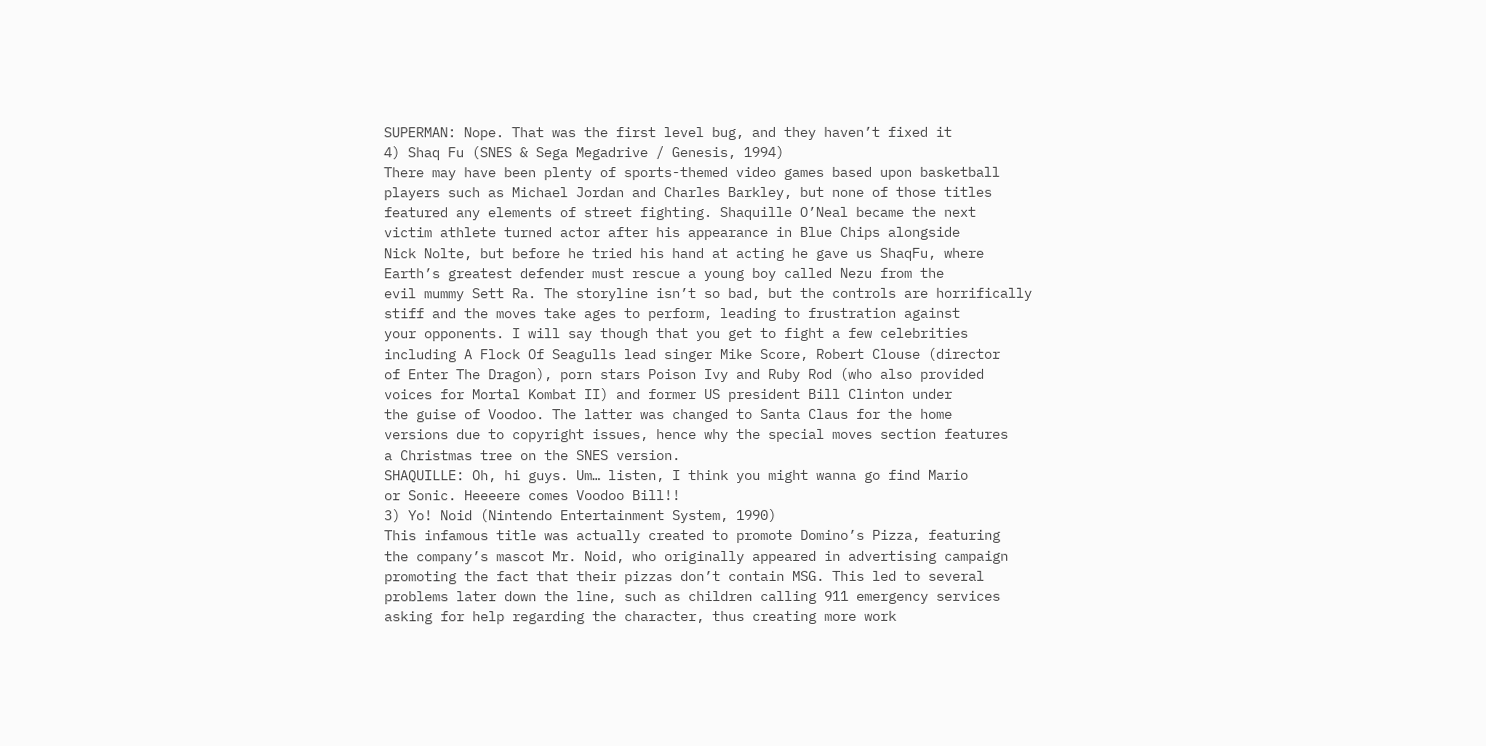SUPERMAN: Nope. That was the first level bug, and they haven’t fixed it
4) Shaq Fu (SNES & Sega Megadrive / Genesis, 1994)
There may have been plenty of sports-themed video games based upon basketball
players such as Michael Jordan and Charles Barkley, but none of those titles
featured any elements of street fighting. Shaquille O’Neal became the next
victim athlete turned actor after his appearance in Blue Chips alongside
Nick Nolte, but before he tried his hand at acting he gave us ShaqFu, where
Earth’s greatest defender must rescue a young boy called Nezu from the
evil mummy Sett Ra. The storyline isn’t so bad, but the controls are horrifically
stiff and the moves take ages to perform, leading to frustration against
your opponents. I will say though that you get to fight a few celebrities
including A Flock Of Seagulls lead singer Mike Score, Robert Clouse (director
of Enter The Dragon), porn stars Poison Ivy and Ruby Rod (who also provided
voices for Mortal Kombat II) and former US president Bill Clinton under
the guise of Voodoo. The latter was changed to Santa Claus for the home
versions due to copyright issues, hence why the special moves section features
a Christmas tree on the SNES version.
SHAQUILLE: Oh, hi guys. Um… listen, I think you might wanna go find Mario
or Sonic. Heeeere comes Voodoo Bill!!
3) Yo! Noid (Nintendo Entertainment System, 1990)
This infamous title was actually created to promote Domino’s Pizza, featuring
the company’s mascot Mr. Noid, who originally appeared in advertising campaign
promoting the fact that their pizzas don’t contain MSG. This led to several
problems later down the line, such as children calling 911 emergency services
asking for help regarding the character, thus creating more work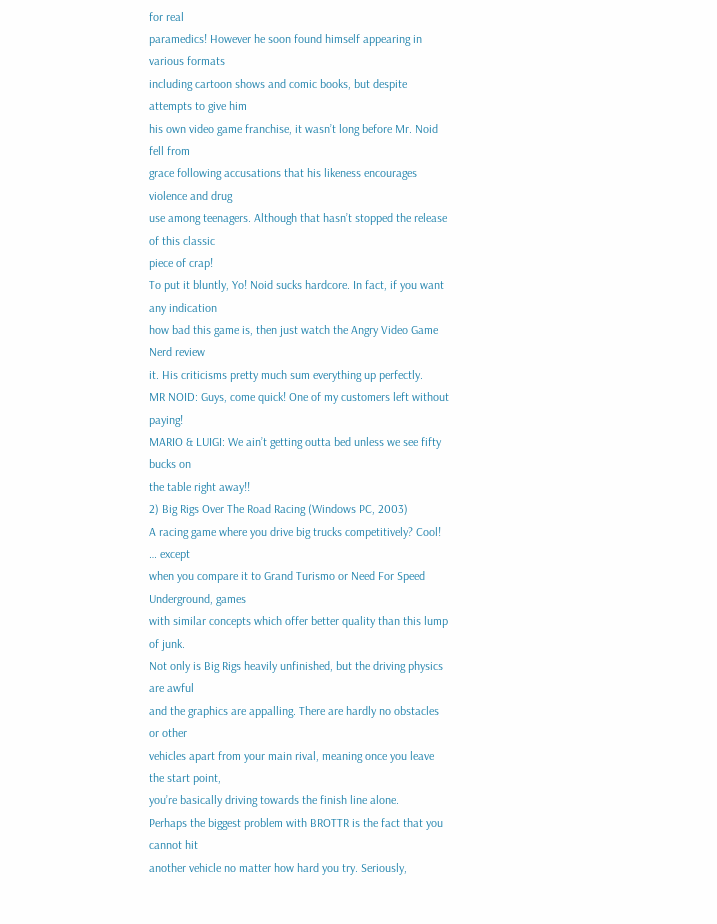for real
paramedics! However he soon found himself appearing in various formats
including cartoon shows and comic books, but despite attempts to give him
his own video game franchise, it wasn’t long before Mr. Noid fell from
grace following accusations that his likeness encourages violence and drug
use among teenagers. Although that hasn’t stopped the release of this classic
piece of crap!
To put it bluntly, Yo! Noid sucks hardcore. In fact, if you want any indication
how bad this game is, then just watch the Angry Video Game Nerd review
it. His criticisms pretty much sum everything up perfectly.
MR NOID: Guys, come quick! One of my customers left without paying!
MARIO & LUIGI: We ain’t getting outta bed unless we see fifty bucks on
the table right away!!
2) Big Rigs Over The Road Racing (Windows PC, 2003)
A racing game where you drive big trucks competitively? Cool! … except
when you compare it to Grand Turismo or Need For Speed Underground, games
with similar concepts which offer better quality than this lump of junk.
Not only is Big Rigs heavily unfinished, but the driving physics are awful
and the graphics are appalling. There are hardly no obstacles or other
vehicles apart from your main rival, meaning once you leave the start point,
you’re basically driving towards the finish line alone.
Perhaps the biggest problem with BROTTR is the fact that you cannot hit
another vehicle no matter how hard you try. Seriously,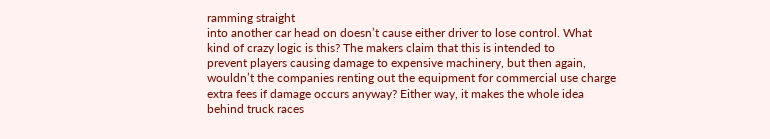ramming straight
into another car head on doesn’t cause either driver to lose control. What
kind of crazy logic is this? The makers claim that this is intended to
prevent players causing damage to expensive machinery, but then again,
wouldn’t the companies renting out the equipment for commercial use charge
extra fees if damage occurs anyway? Either way, it makes the whole idea
behind truck races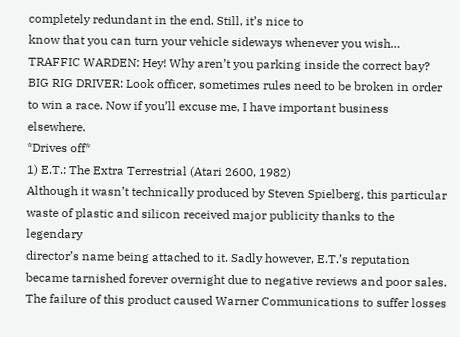completely redundant in the end. Still, it’s nice to
know that you can turn your vehicle sideways whenever you wish…
TRAFFIC WARDEN: Hey! Why aren’t you parking inside the correct bay?
BIG RIG DRIVER: Look officer, sometimes rules need to be broken in order
to win a race. Now if you’ll excuse me, I have important business elsewhere.
*Drives off*
1) E.T.: The Extra Terrestrial (Atari 2600, 1982)
Although it wasn’t technically produced by Steven Spielberg, this particular
waste of plastic and silicon received major publicity thanks to the legendary
director’s name being attached to it. Sadly however, E.T.’s reputation
became tarnished forever overnight due to negative reviews and poor sales.
The failure of this product caused Warner Communications to suffer losses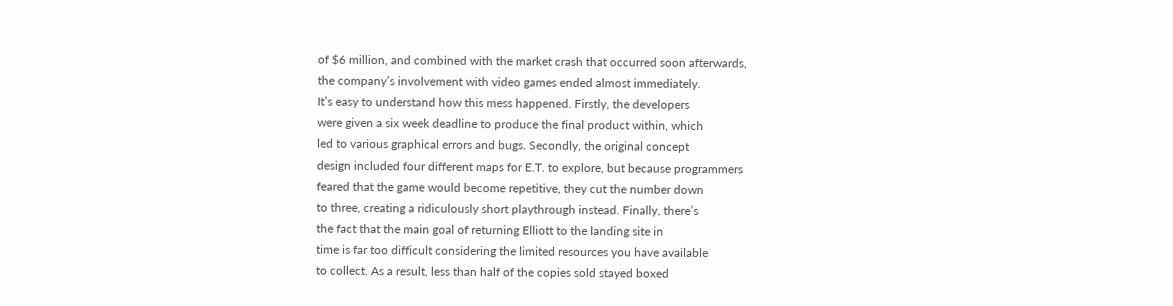of $6 million, and combined with the market crash that occurred soon afterwards,
the company’s involvement with video games ended almost immediately.
It’s easy to understand how this mess happened. Firstly, the developers
were given a six week deadline to produce the final product within, which
led to various graphical errors and bugs. Secondly, the original concept
design included four different maps for E.T. to explore, but because programmers
feared that the game would become repetitive, they cut the number down
to three, creating a ridiculously short playthrough instead. Finally, there’s
the fact that the main goal of returning Elliott to the landing site in
time is far too difficult considering the limited resources you have available
to collect. As a result, less than half of the copies sold stayed boxed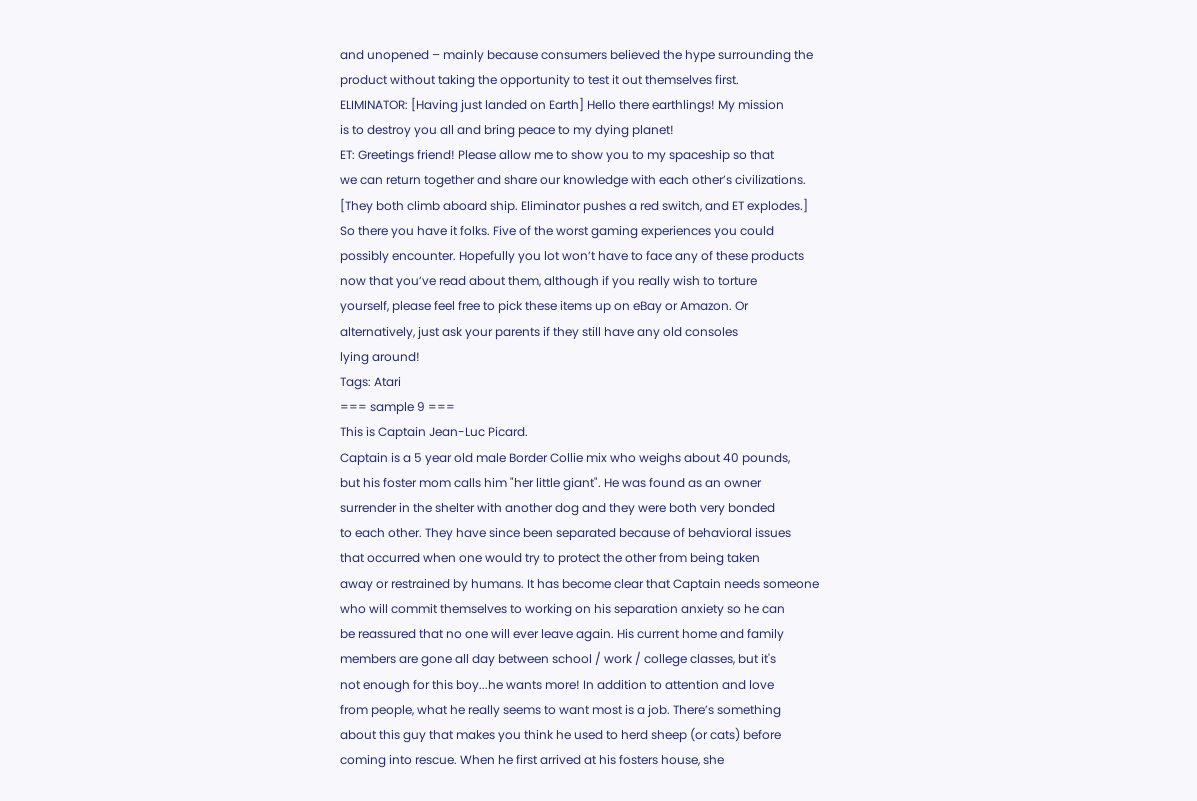and unopened – mainly because consumers believed the hype surrounding the
product without taking the opportunity to test it out themselves first.
ELIMINATOR: [Having just landed on Earth] Hello there earthlings! My mission
is to destroy you all and bring peace to my dying planet!
ET: Greetings friend! Please allow me to show you to my spaceship so that
we can return together and share our knowledge with each other’s civilizations.
[They both climb aboard ship. Eliminator pushes a red switch, and ET explodes.]
So there you have it folks. Five of the worst gaming experiences you could
possibly encounter. Hopefully you lot won’t have to face any of these products
now that you’ve read about them, although if you really wish to torture
yourself, please feel free to pick these items up on eBay or Amazon. Or
alternatively, just ask your parents if they still have any old consoles
lying around!
Tags: Atari
=== sample 9 ===
This is Captain Jean-Luc Picard.
Captain is a 5 year old male Border Collie mix who weighs about 40 pounds,
but his foster mom calls him "her little giant". He was found as an owner
surrender in the shelter with another dog and they were both very bonded
to each other. They have since been separated because of behavioral issues
that occurred when one would try to protect the other from being taken
away or restrained by humans. It has become clear that Captain needs someone
who will commit themselves to working on his separation anxiety so he can
be reassured that no one will ever leave again. His current home and family
members are gone all day between school / work / college classes, but it's
not enough for this boy...he wants more! In addition to attention and love
from people, what he really seems to want most is a job. There’s something
about this guy that makes you think he used to herd sheep (or cats) before
coming into rescue. When he first arrived at his fosters house, she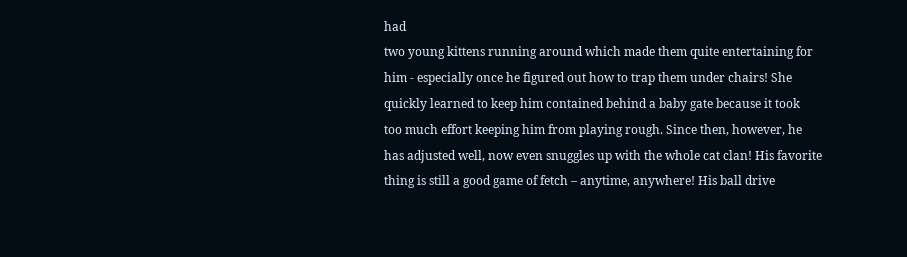had
two young kittens running around which made them quite entertaining for
him - especially once he figured out how to trap them under chairs! She
quickly learned to keep him contained behind a baby gate because it took
too much effort keeping him from playing rough. Since then, however, he
has adjusted well, now even snuggles up with the whole cat clan! His favorite
thing is still a good game of fetch – anytime, anywhere! His ball drive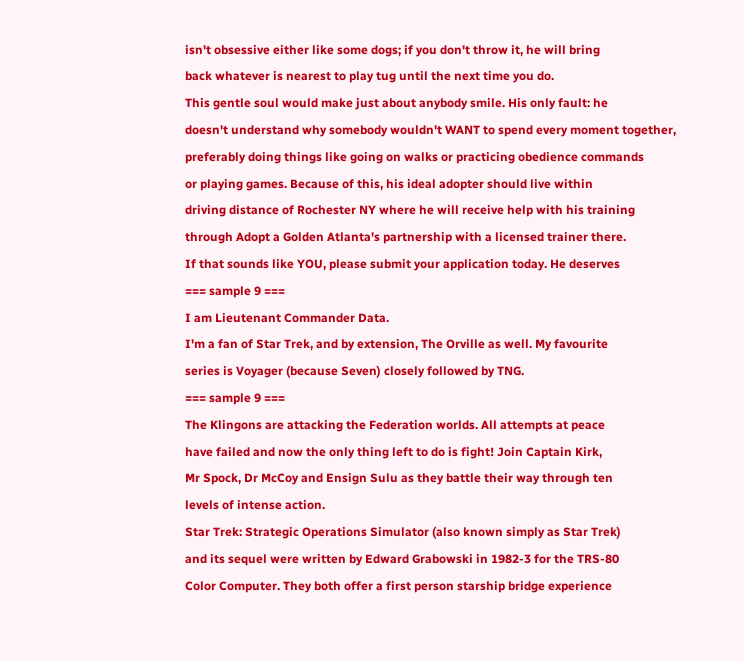isn't obsessive either like some dogs; if you don't throw it, he will bring
back whatever is nearest to play tug until the next time you do.
This gentle soul would make just about anybody smile. His only fault: he
doesn't understand why somebody wouldn't WANT to spend every moment together,
preferably doing things like going on walks or practicing obedience commands
or playing games. Because of this, his ideal adopter should live within
driving distance of Rochester NY where he will receive help with his training
through Adopt a Golden Atlanta's partnership with a licensed trainer there.
If that sounds like YOU, please submit your application today. He deserves
=== sample 9 ===
I am Lieutenant Commander Data.
I'm a fan of Star Trek, and by extension, The Orville as well. My favourite
series is Voyager (because Seven) closely followed by TNG.
=== sample 9 ===
The Klingons are attacking the Federation worlds. All attempts at peace
have failed and now the only thing left to do is fight! Join Captain Kirk,
Mr Spock, Dr McCoy and Ensign Sulu as they battle their way through ten
levels of intense action.
Star Trek: Strategic Operations Simulator (also known simply as Star Trek)
and its sequel were written by Edward Grabowski in 1982-3 for the TRS-80
Color Computer. They both offer a first person starship bridge experience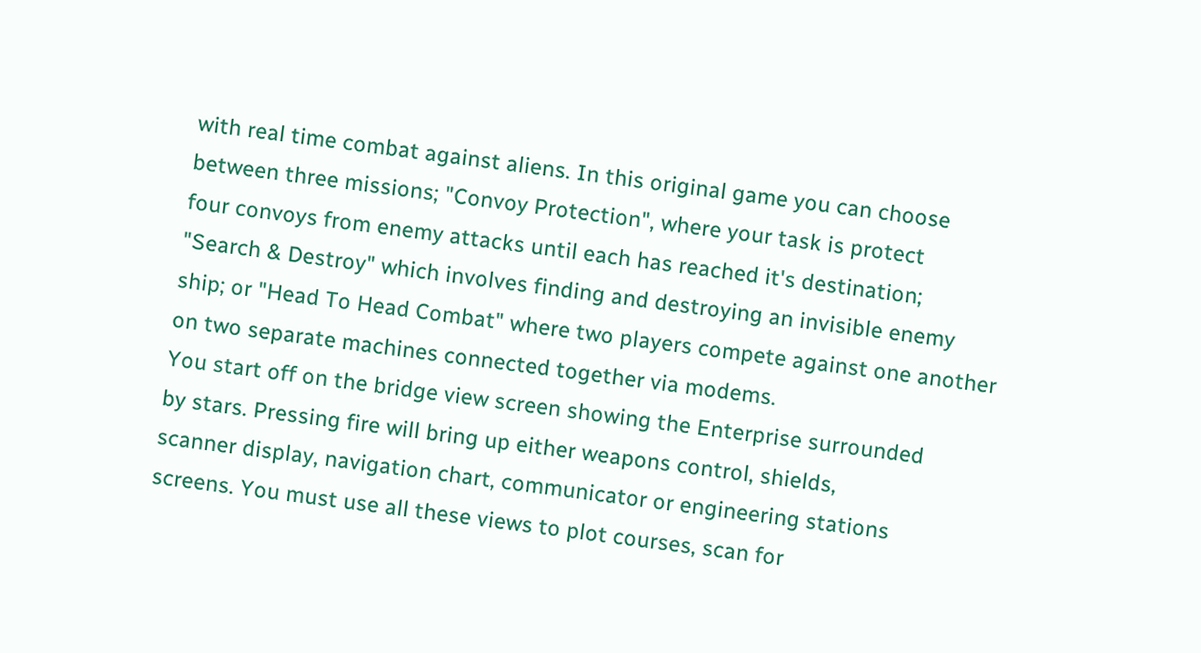with real time combat against aliens. In this original game you can choose
between three missions; "Convoy Protection", where your task is protect
four convoys from enemy attacks until each has reached it's destination;
"Search & Destroy" which involves finding and destroying an invisible enemy
ship; or "Head To Head Combat" where two players compete against one another
on two separate machines connected together via modems.
You start off on the bridge view screen showing the Enterprise surrounded
by stars. Pressing fire will bring up either weapons control, shields,
scanner display, navigation chart, communicator or engineering stations
screens. You must use all these views to plot courses, scan for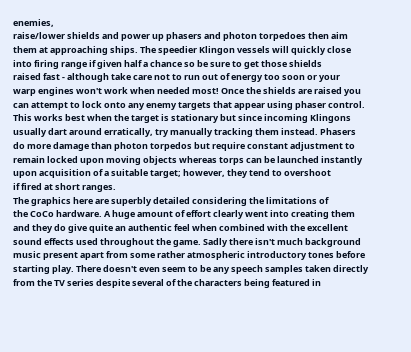enemies,
raise/lower shields and power up phasers and photon torpedoes then aim
them at approaching ships. The speedier Klingon vessels will quickly close
into firing range if given half a chance so be sure to get those shields
raised fast - although take care not to run out of energy too soon or your
warp engines won't work when needed most! Once the shields are raised you
can attempt to lock onto any enemy targets that appear using phaser control.
This works best when the target is stationary but since incoming Klingons
usually dart around erratically, try manually tracking them instead. Phasers
do more damage than photon torpedos but require constant adjustment to
remain locked upon moving objects whereas torps can be launched instantly
upon acquisition of a suitable target; however, they tend to overshoot
if fired at short ranges.
The graphics here are superbly detailed considering the limitations of
the CoCo hardware. A huge amount of effort clearly went into creating them
and they do give quite an authentic feel when combined with the excellent
sound effects used throughout the game. Sadly there isn't much background
music present apart from some rather atmospheric introductory tones before
starting play. There doesn't even seem to be any speech samples taken directly
from the TV series despite several of the characters being featured in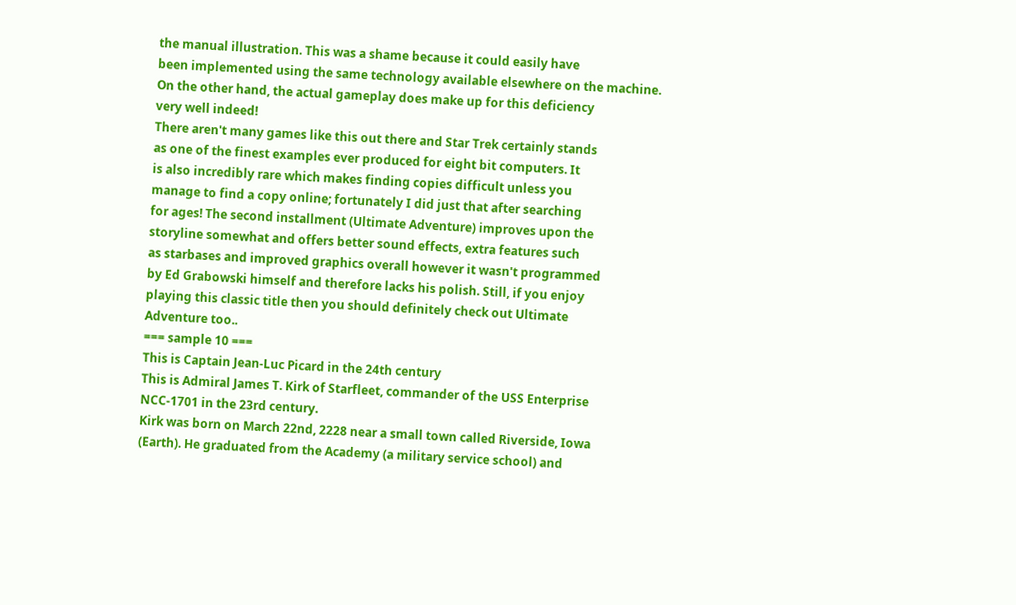the manual illustration. This was a shame because it could easily have
been implemented using the same technology available elsewhere on the machine.
On the other hand, the actual gameplay does make up for this deficiency
very well indeed!
There aren't many games like this out there and Star Trek certainly stands
as one of the finest examples ever produced for eight bit computers. It
is also incredibly rare which makes finding copies difficult unless you
manage to find a copy online; fortunately I did just that after searching
for ages! The second installment (Ultimate Adventure) improves upon the
storyline somewhat and offers better sound effects, extra features such
as starbases and improved graphics overall however it wasn't programmed
by Ed Grabowski himself and therefore lacks his polish. Still, if you enjoy
playing this classic title then you should definitely check out Ultimate
Adventure too..
=== sample 10 ===
This is Captain Jean-Luc Picard in the 24th century
This is Admiral James T. Kirk of Starfleet, commander of the USS Enterprise
NCC-1701 in the 23rd century.
Kirk was born on March 22nd, 2228 near a small town called Riverside, Iowa
(Earth). He graduated from the Academy (a military service school) and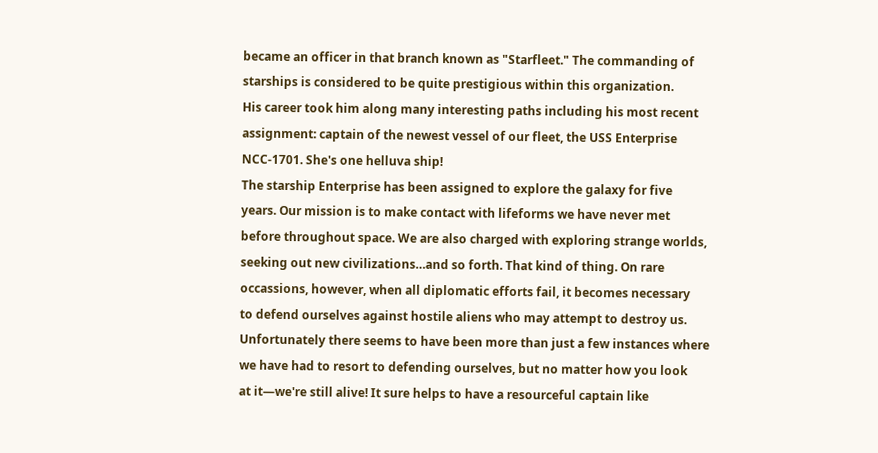became an officer in that branch known as "Starfleet." The commanding of
starships is considered to be quite prestigious within this organization.
His career took him along many interesting paths including his most recent
assignment: captain of the newest vessel of our fleet, the USS Enterprise
NCC-1701. She's one helluva ship!
The starship Enterprise has been assigned to explore the galaxy for five
years. Our mission is to make contact with lifeforms we have never met
before throughout space. We are also charged with exploring strange worlds,
seeking out new civilizations…and so forth. That kind of thing. On rare
occassions, however, when all diplomatic efforts fail, it becomes necessary
to defend ourselves against hostile aliens who may attempt to destroy us.
Unfortunately there seems to have been more than just a few instances where
we have had to resort to defending ourselves, but no matter how you look
at it—we're still alive! It sure helps to have a resourceful captain like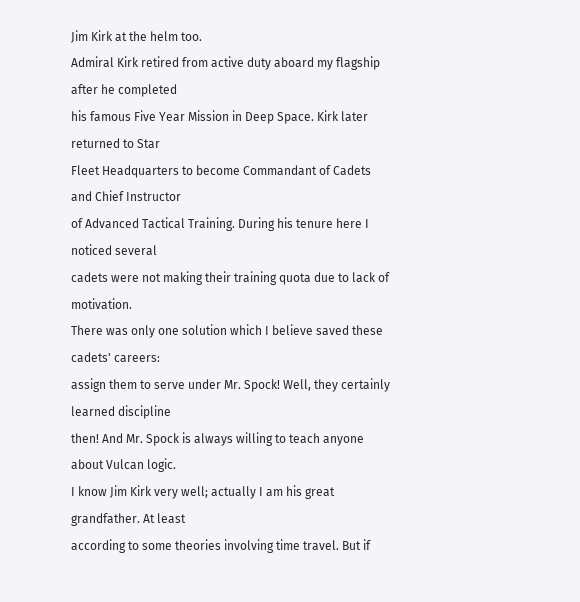Jim Kirk at the helm too.
Admiral Kirk retired from active duty aboard my flagship after he completed
his famous Five Year Mission in Deep Space. Kirk later returned to Star
Fleet Headquarters to become Commandant of Cadets and Chief Instructor
of Advanced Tactical Training. During his tenure here I noticed several
cadets were not making their training quota due to lack of motivation.
There was only one solution which I believe saved these cadets' careers:
assign them to serve under Mr. Spock! Well, they certainly learned discipline
then! And Mr. Spock is always willing to teach anyone about Vulcan logic.
I know Jim Kirk very well; actually I am his great grandfather. At least
according to some theories involving time travel. But if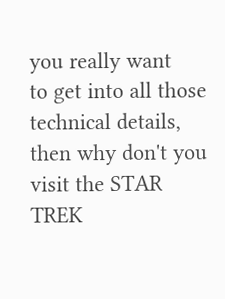you really want
to get into all those technical details, then why don't you visit the STAR
TREK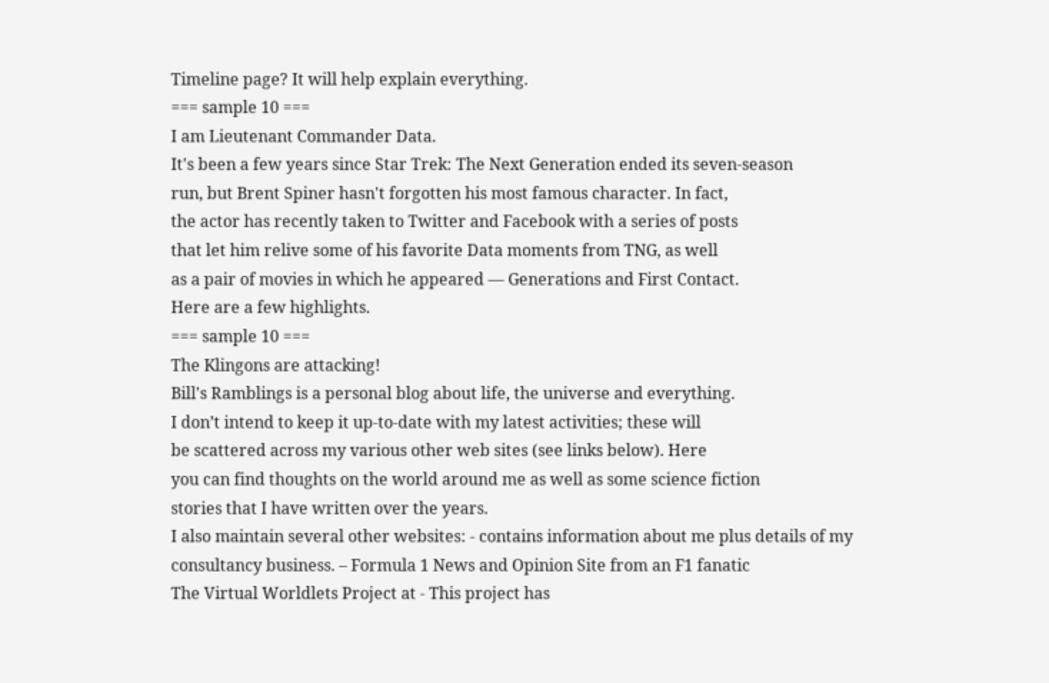Timeline page? It will help explain everything.
=== sample 10 ===
I am Lieutenant Commander Data.
It's been a few years since Star Trek: The Next Generation ended its seven-season
run, but Brent Spiner hasn't forgotten his most famous character. In fact,
the actor has recently taken to Twitter and Facebook with a series of posts
that let him relive some of his favorite Data moments from TNG, as well
as a pair of movies in which he appeared — Generations and First Contact.
Here are a few highlights.
=== sample 10 ===
The Klingons are attacking!
Bill's Ramblings is a personal blog about life, the universe and everything.
I don’t intend to keep it up-to-date with my latest activities; these will
be scattered across my various other web sites (see links below). Here
you can find thoughts on the world around me as well as some science fiction
stories that I have written over the years.
I also maintain several other websites: - contains information about me plus details of my
consultancy business. – Formula 1 News and Opinion Site from an F1 fanatic
The Virtual Worldlets Project at - This project has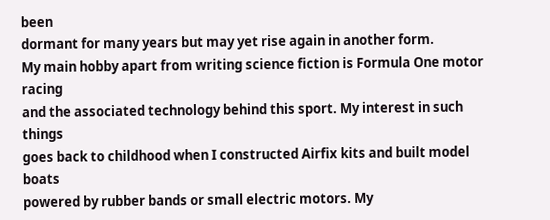been
dormant for many years but may yet rise again in another form.
My main hobby apart from writing science fiction is Formula One motor racing
and the associated technology behind this sport. My interest in such things
goes back to childhood when I constructed Airfix kits and built model boats
powered by rubber bands or small electric motors. My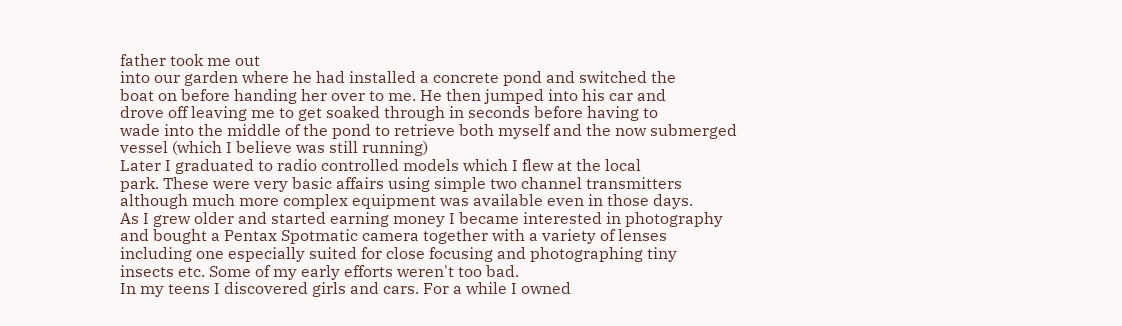father took me out
into our garden where he had installed a concrete pond and switched the
boat on before handing her over to me. He then jumped into his car and
drove off leaving me to get soaked through in seconds before having to
wade into the middle of the pond to retrieve both myself and the now submerged
vessel (which I believe was still running)
Later I graduated to radio controlled models which I flew at the local
park. These were very basic affairs using simple two channel transmitters
although much more complex equipment was available even in those days.
As I grew older and started earning money I became interested in photography
and bought a Pentax Spotmatic camera together with a variety of lenses
including one especially suited for close focusing and photographing tiny
insects etc. Some of my early efforts weren't too bad.
In my teens I discovered girls and cars. For a while I owned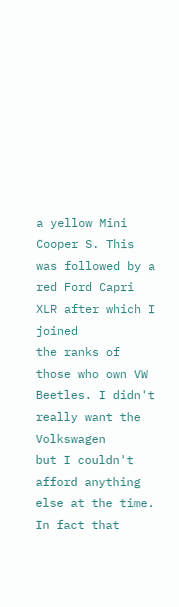a yellow Mini
Cooper S. This was followed by a red Ford Capri XLR after which I joined
the ranks of those who own VW Beetles. I didn't really want the Volkswagen
but I couldn't afford anything else at the time. In fact that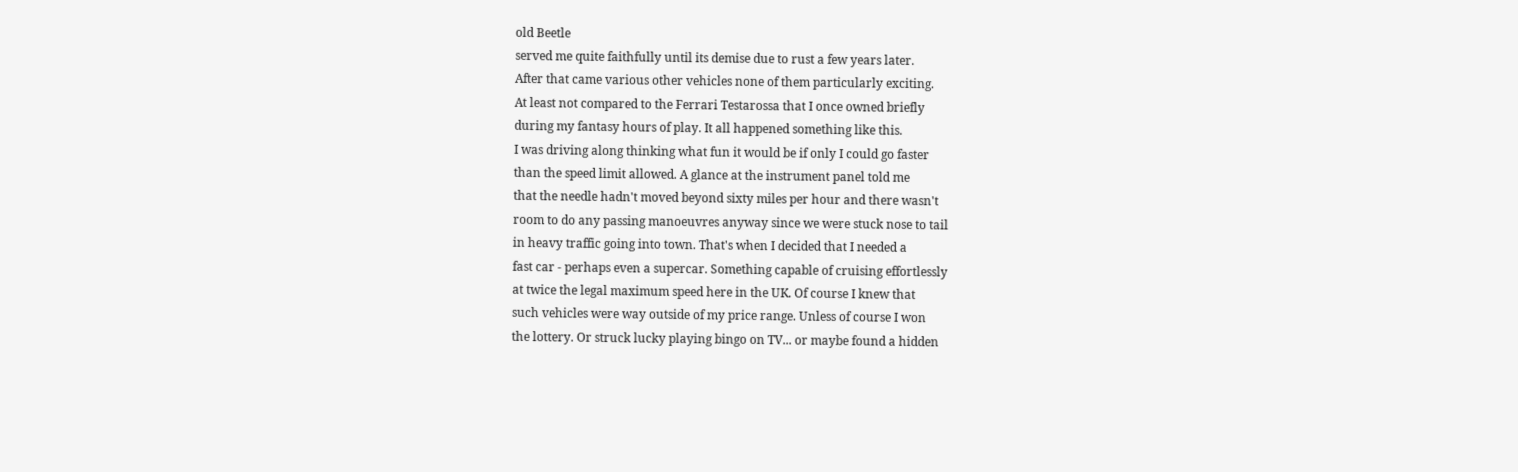old Beetle
served me quite faithfully until its demise due to rust a few years later.
After that came various other vehicles none of them particularly exciting.
At least not compared to the Ferrari Testarossa that I once owned briefly
during my fantasy hours of play. It all happened something like this.
I was driving along thinking what fun it would be if only I could go faster
than the speed limit allowed. A glance at the instrument panel told me
that the needle hadn't moved beyond sixty miles per hour and there wasn't
room to do any passing manoeuvres anyway since we were stuck nose to tail
in heavy traffic going into town. That's when I decided that I needed a
fast car - perhaps even a supercar. Something capable of cruising effortlessly
at twice the legal maximum speed here in the UK. Of course I knew that
such vehicles were way outside of my price range. Unless of course I won
the lottery. Or struck lucky playing bingo on TV... or maybe found a hidden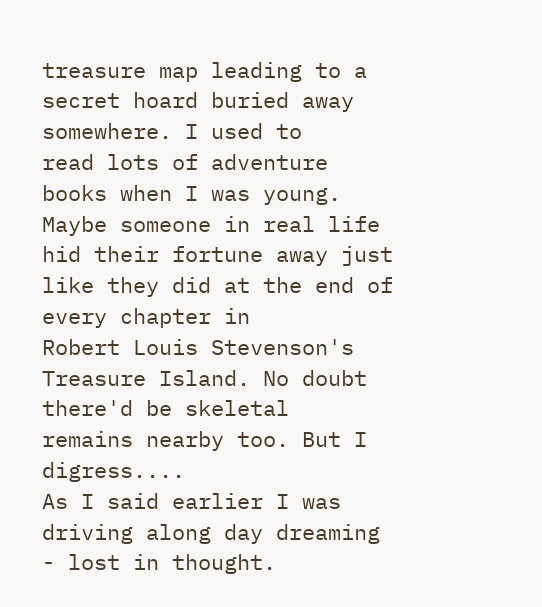treasure map leading to a secret hoard buried away somewhere. I used to
read lots of adventure books when I was young. Maybe someone in real life
hid their fortune away just like they did at the end of every chapter in
Robert Louis Stevenson's Treasure Island. No doubt there'd be skeletal
remains nearby too. But I digress....
As I said earlier I was driving along day dreaming - lost in thought.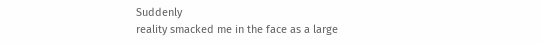Suddenly
reality smacked me in the face as a large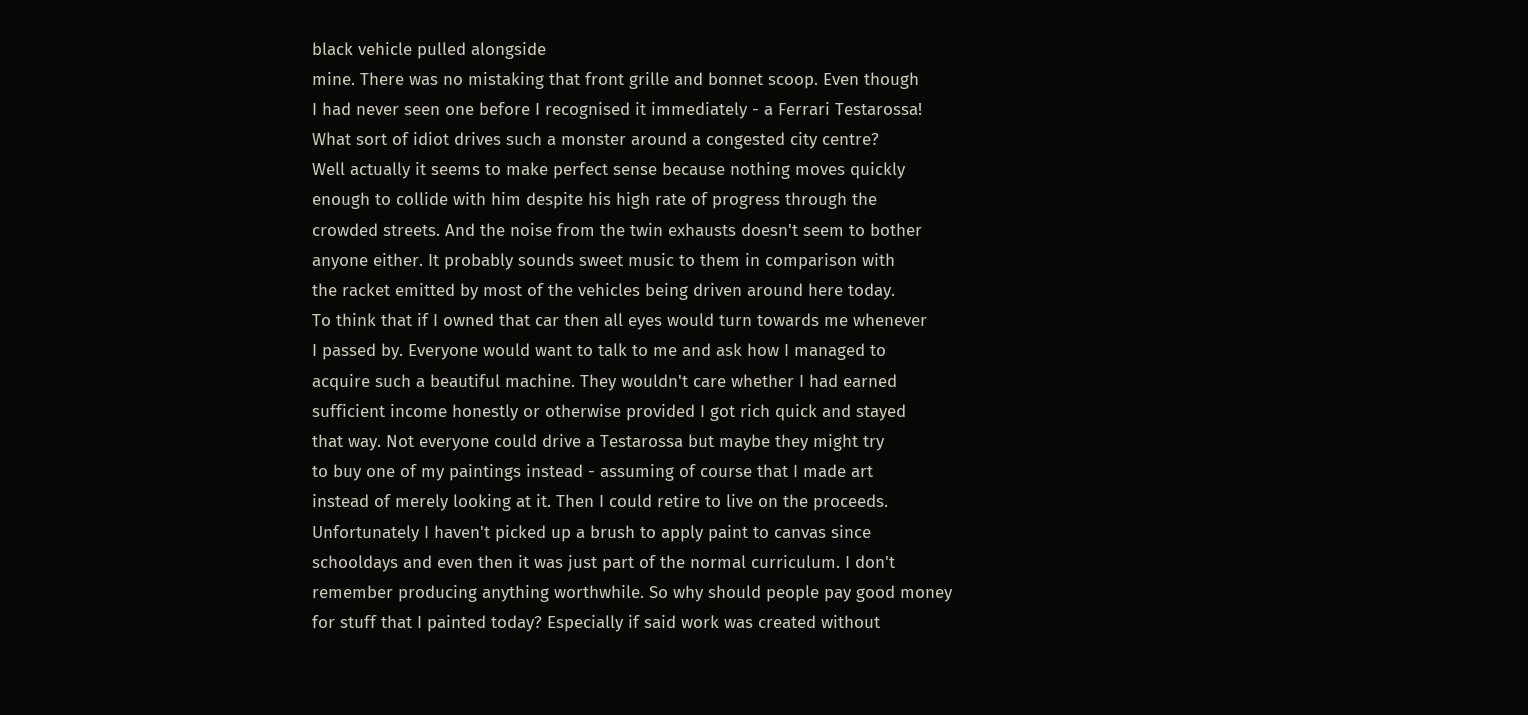black vehicle pulled alongside
mine. There was no mistaking that front grille and bonnet scoop. Even though
I had never seen one before I recognised it immediately - a Ferrari Testarossa!
What sort of idiot drives such a monster around a congested city centre?
Well actually it seems to make perfect sense because nothing moves quickly
enough to collide with him despite his high rate of progress through the
crowded streets. And the noise from the twin exhausts doesn't seem to bother
anyone either. It probably sounds sweet music to them in comparison with
the racket emitted by most of the vehicles being driven around here today.
To think that if I owned that car then all eyes would turn towards me whenever
I passed by. Everyone would want to talk to me and ask how I managed to
acquire such a beautiful machine. They wouldn't care whether I had earned
sufficient income honestly or otherwise provided I got rich quick and stayed
that way. Not everyone could drive a Testarossa but maybe they might try
to buy one of my paintings instead - assuming of course that I made art
instead of merely looking at it. Then I could retire to live on the proceeds.
Unfortunately I haven't picked up a brush to apply paint to canvas since
schooldays and even then it was just part of the normal curriculum. I don't
remember producing anything worthwhile. So why should people pay good money
for stuff that I painted today? Especially if said work was created without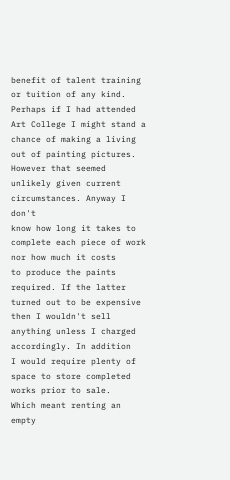benefit of talent training or tuition of any kind. Perhaps if I had attended
Art College I might stand a chance of making a living out of painting pictures.
However that seemed unlikely given current circumstances. Anyway I don't
know how long it takes to complete each piece of work nor how much it costs
to produce the paints required. If the latter turned out to be expensive
then I wouldn't sell anything unless I charged accordingly. In addition
I would require plenty of space to store completed works prior to sale.
Which meant renting an empty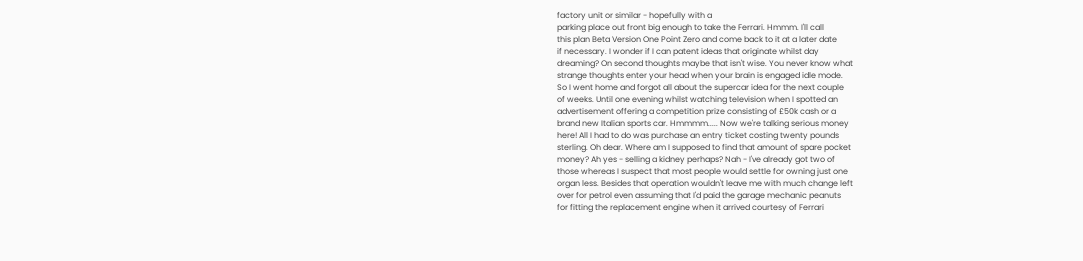factory unit or similar - hopefully with a
parking place out front big enough to take the Ferrari. Hmmm. I'll call
this plan Beta Version One Point Zero and come back to it at a later date
if necessary. I wonder if I can patent ideas that originate whilst day
dreaming? On second thoughts maybe that isn't wise. You never know what
strange thoughts enter your head when your brain is engaged idle mode.
So I went home and forgot all about the supercar idea for the next couple
of weeks. Until one evening whilst watching television when I spotted an
advertisement offering a competition prize consisting of £50k cash or a
brand new Italian sports car. Hmmmm..... Now we're talking serious money
here! All I had to do was purchase an entry ticket costing twenty pounds
sterling. Oh dear. Where am I supposed to find that amount of spare pocket
money? Ah yes - selling a kidney perhaps? Nah - I've already got two of
those whereas I suspect that most people would settle for owning just one
organ less. Besides that operation wouldn't leave me with much change left
over for petrol even assuming that I'd paid the garage mechanic peanuts
for fitting the replacement engine when it arrived courtesy of Ferrari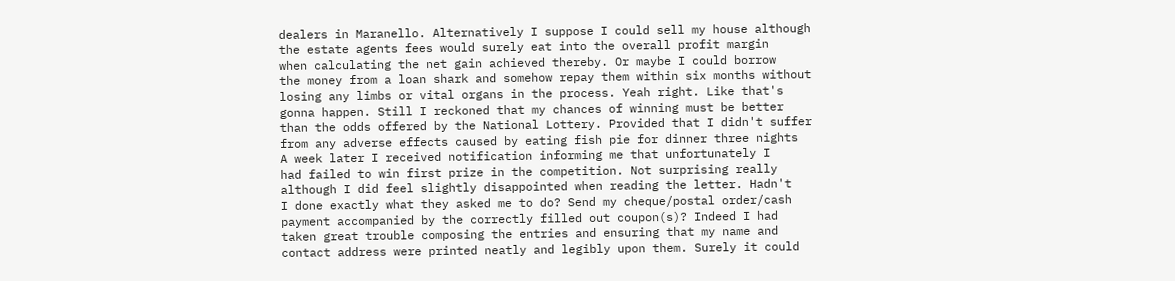dealers in Maranello. Alternatively I suppose I could sell my house although
the estate agents fees would surely eat into the overall profit margin
when calculating the net gain achieved thereby. Or maybe I could borrow
the money from a loan shark and somehow repay them within six months without
losing any limbs or vital organs in the process. Yeah right. Like that's
gonna happen. Still I reckoned that my chances of winning must be better
than the odds offered by the National Lottery. Provided that I didn't suffer
from any adverse effects caused by eating fish pie for dinner three nights
A week later I received notification informing me that unfortunately I
had failed to win first prize in the competition. Not surprising really
although I did feel slightly disappointed when reading the letter. Hadn't
I done exactly what they asked me to do? Send my cheque/postal order/cash
payment accompanied by the correctly filled out coupon(s)? Indeed I had
taken great trouble composing the entries and ensuring that my name and
contact address were printed neatly and legibly upon them. Surely it could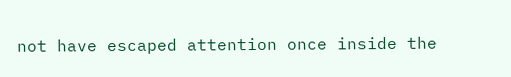not have escaped attention once inside the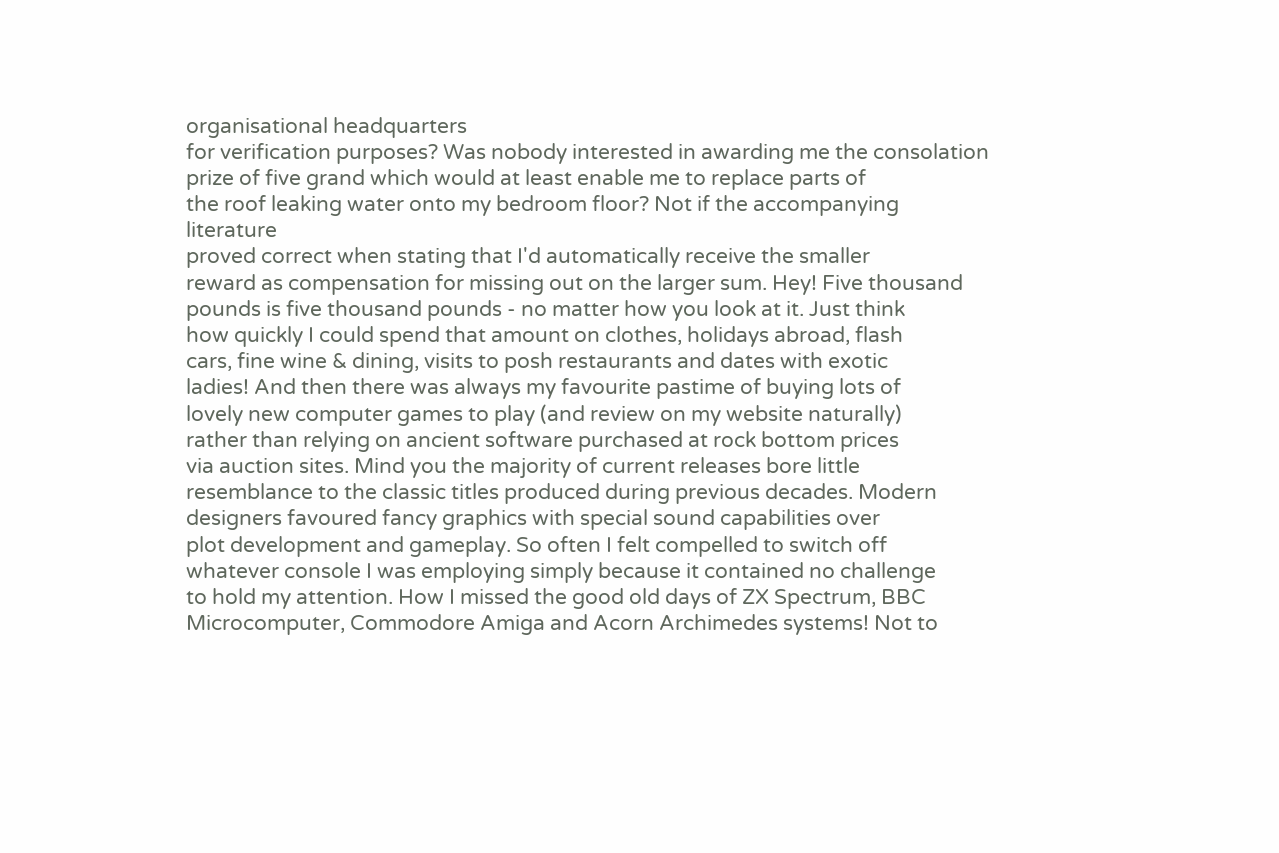organisational headquarters
for verification purposes? Was nobody interested in awarding me the consolation
prize of five grand which would at least enable me to replace parts of
the roof leaking water onto my bedroom floor? Not if the accompanying literature
proved correct when stating that I'd automatically receive the smaller
reward as compensation for missing out on the larger sum. Hey! Five thousand
pounds is five thousand pounds - no matter how you look at it. Just think
how quickly I could spend that amount on clothes, holidays abroad, flash
cars, fine wine & dining, visits to posh restaurants and dates with exotic
ladies! And then there was always my favourite pastime of buying lots of
lovely new computer games to play (and review on my website naturally)
rather than relying on ancient software purchased at rock bottom prices
via auction sites. Mind you the majority of current releases bore little
resemblance to the classic titles produced during previous decades. Modern
designers favoured fancy graphics with special sound capabilities over
plot development and gameplay. So often I felt compelled to switch off
whatever console I was employing simply because it contained no challenge
to hold my attention. How I missed the good old days of ZX Spectrum, BBC
Microcomputer, Commodore Amiga and Acorn Archimedes systems! Not to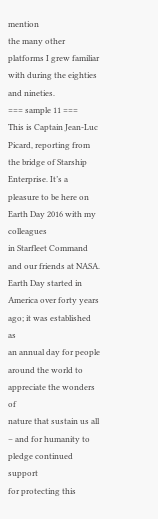mention
the many other platforms I grew familiar with during the eighties and nineties.
=== sample 11 ===
This is Captain Jean-Luc Picard, reporting from the bridge of Starship
Enterprise. It’s a pleasure to be here on Earth Day 2016 with my colleagues
in Starfleet Command and our friends at NASA.
Earth Day started in America over forty years ago; it was established as
an annual day for people around the world to appreciate the wonders of
nature that sustain us all – and for humanity to pledge continued support
for protecting this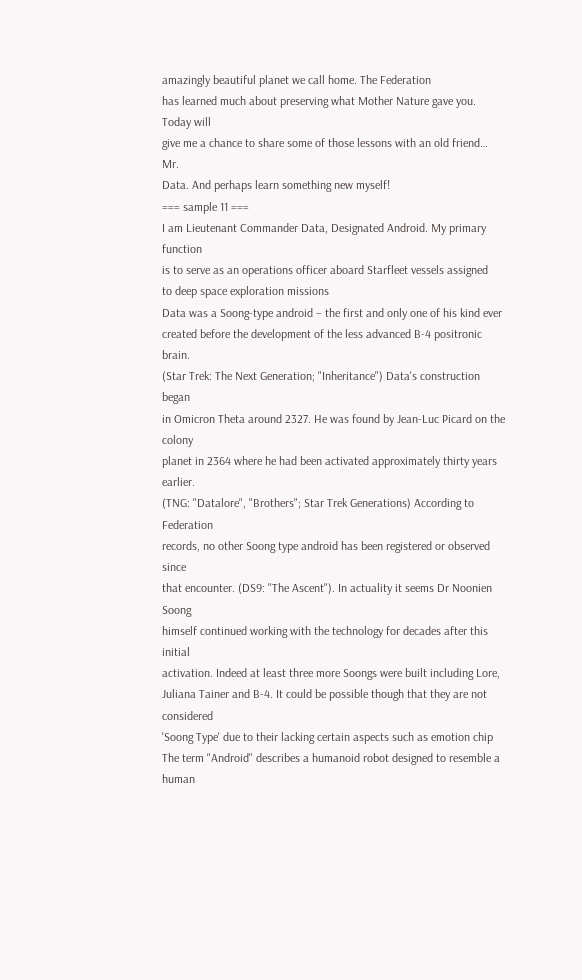amazingly beautiful planet we call home. The Federation
has learned much about preserving what Mother Nature gave you. Today will
give me a chance to share some of those lessons with an old friend… Mr.
Data. And perhaps learn something new myself!
=== sample 11 ===
I am Lieutenant Commander Data, Designated Android. My primary function
is to serve as an operations officer aboard Starfleet vessels assigned
to deep space exploration missions
Data was a Soong-type android – the first and only one of his kind ever
created before the development of the less advanced B-4 positronic brain.
(Star Trek: The Next Generation; "Inheritance") Data's construction began
in Omicron Theta around 2327. He was found by Jean-Luc Picard on the colony
planet in 2364 where he had been activated approximately thirty years earlier.
(TNG: "Datalore", "Brothers"; Star Trek Generations) According to Federation
records, no other Soong type android has been registered or observed since
that encounter. (DS9: "The Ascent"). In actuality it seems Dr Noonien Soong
himself continued working with the technology for decades after this initial
activation. Indeed at least three more Soongs were built including Lore,
Juliana Tainer and B-4. It could be possible though that they are not considered
'Soong Type' due to their lacking certain aspects such as emotion chip
The term "Android" describes a humanoid robot designed to resemble a human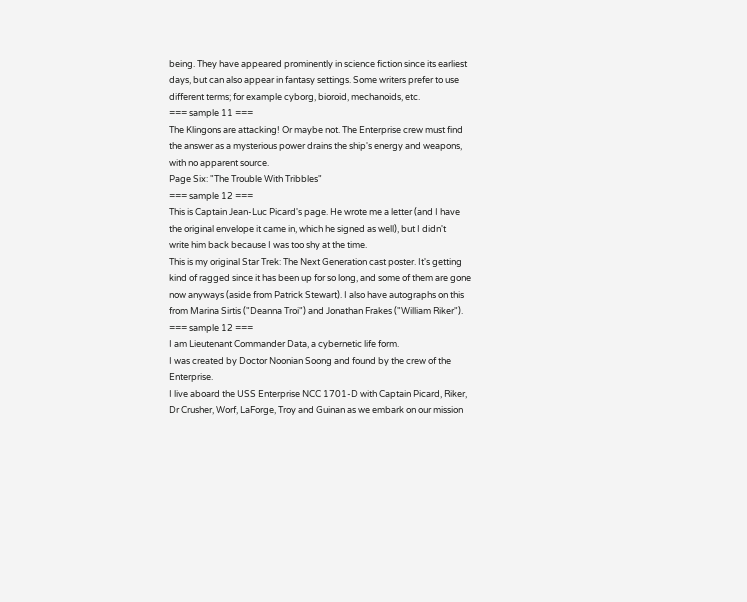being. They have appeared prominently in science fiction since its earliest
days, but can also appear in fantasy settings. Some writers prefer to use
different terms; for example cyborg, bioroid, mechanoids, etc.
=== sample 11 ===
The Klingons are attacking! Or maybe not. The Enterprise crew must find
the answer as a mysterious power drains the ship's energy and weapons,
with no apparent source.
Page Six: "The Trouble With Tribbles"
=== sample 12 ===
This is Captain Jean-Luc Picard's page. He wrote me a letter (and I have
the original envelope it came in, which he signed as well), but I didn't
write him back because I was too shy at the time.
This is my original Star Trek: The Next Generation cast poster. It's getting
kind of ragged since it has been up for so long, and some of them are gone
now anyways (aside from Patrick Stewart). I also have autographs on this
from Marina Sirtis ("Deanna Troi") and Jonathan Frakes ("William Riker").
=== sample 12 ===
I am Lieutenant Commander Data, a cybernetic life form.
I was created by Doctor Noonian Soong and found by the crew of the Enterprise.
I live aboard the USS Enterprise NCC 1701-D with Captain Picard, Riker,
Dr Crusher, Worf, LaForge, Troy and Guinan as we embark on our mission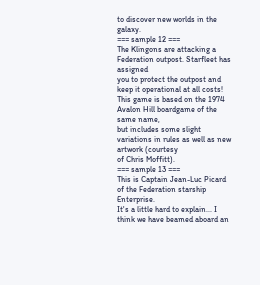to discover new worlds in the galaxy.
=== sample 12 ===
The Klingons are attacking a Federation outpost. Starfleet has assigned
you to protect the outpost and keep it operational at all costs!
This game is based on the 1974 Avalon Hill boardgame of the same name,
but includes some slight variations in rules as well as new artwork (courtesy
of Chris Moffitt).
=== sample 13 ===
This is Captain Jean-Luc Picard of the Federation starship Enterprise.
It's a little hard to explain... I think we have beamed aboard an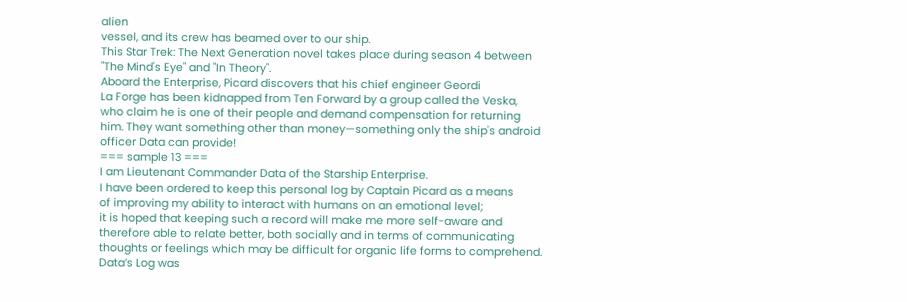alien
vessel, and its crew has beamed over to our ship.
This Star Trek: The Next Generation novel takes place during season 4 between
"The Mind's Eye" and "In Theory".
Aboard the Enterprise, Picard discovers that his chief engineer Geordi
La Forge has been kidnapped from Ten Forward by a group called the Veska,
who claim he is one of their people and demand compensation for returning
him. They want something other than money—something only the ship's android
officer Data can provide!
=== sample 13 ===
I am Lieutenant Commander Data of the Starship Enterprise.
I have been ordered to keep this personal log by Captain Picard as a means
of improving my ability to interact with humans on an emotional level;
it is hoped that keeping such a record will make me more self-aware and
therefore able to relate better, both socially and in terms of communicating
thoughts or feelings which may be difficult for organic life forms to comprehend.
Data’s Log was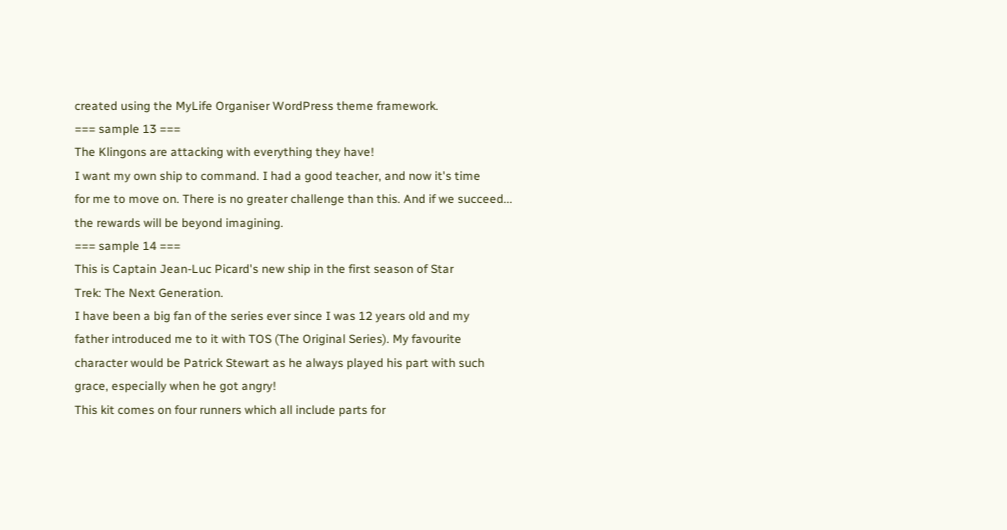created using the MyLife Organiser WordPress theme framework.
=== sample 13 ===
The Klingons are attacking with everything they have!
I want my own ship to command. I had a good teacher, and now it's time
for me to move on. There is no greater challenge than this. And if we succeed...
the rewards will be beyond imagining.
=== sample 14 ===
This is Captain Jean-Luc Picard's new ship in the first season of Star
Trek: The Next Generation.
I have been a big fan of the series ever since I was 12 years old and my
father introduced me to it with TOS (The Original Series). My favourite
character would be Patrick Stewart as he always played his part with such
grace, especially when he got angry!
This kit comes on four runners which all include parts for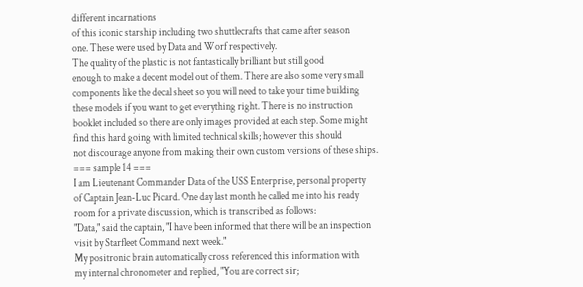different incarnations
of this iconic starship including two shuttlecrafts that came after season
one. These were used by Data and Worf respectively.
The quality of the plastic is not fantastically brilliant but still good
enough to make a decent model out of them. There are also some very small
components like the decal sheet so you will need to take your time building
these models if you want to get everything right. There is no instruction
booklet included so there are only images provided at each step. Some might
find this hard going with limited technical skills; however this should
not discourage anyone from making their own custom versions of these ships.
=== sample 14 ===
I am Lieutenant Commander Data of the USS Enterprise, personal property
of Captain Jean-Luc Picard. One day last month he called me into his ready
room for a private discussion, which is transcribed as follows:
"Data," said the captain, "I have been informed that there will be an inspection
visit by Starfleet Command next week."
My positronic brain automatically cross referenced this information with
my internal chronometer and replied, "You are correct sir;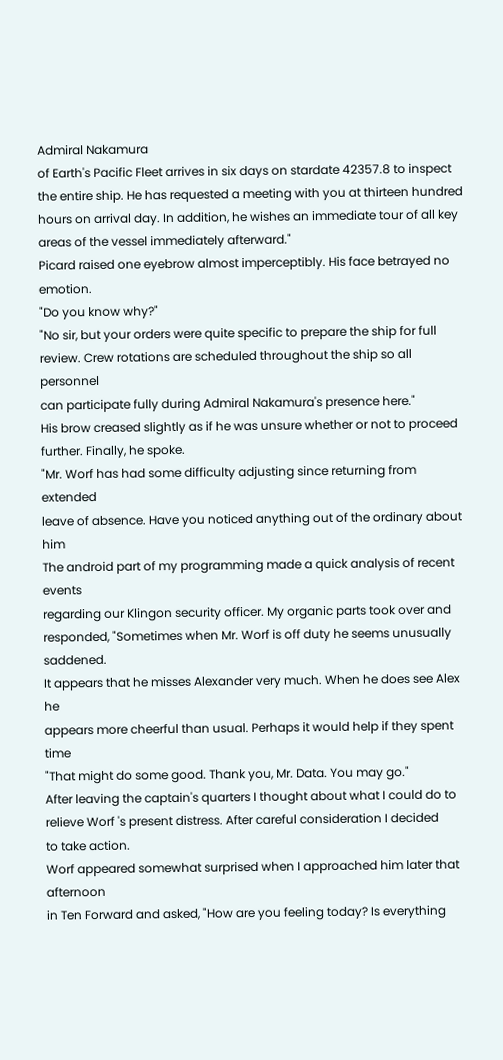Admiral Nakamura
of Earth's Pacific Fleet arrives in six days on stardate 42357.8 to inspect
the entire ship. He has requested a meeting with you at thirteen hundred
hours on arrival day. In addition, he wishes an immediate tour of all key
areas of the vessel immediately afterward."
Picard raised one eyebrow almost imperceptibly. His face betrayed no emotion.
"Do you know why?"
"No sir, but your orders were quite specific to prepare the ship for full
review. Crew rotations are scheduled throughout the ship so all personnel
can participate fully during Admiral Nakamura's presence here."
His brow creased slightly as if he was unsure whether or not to proceed
further. Finally, he spoke.
"Mr. Worf has had some difficulty adjusting since returning from extended
leave of absence. Have you noticed anything out of the ordinary about him
The android part of my programming made a quick analysis of recent events
regarding our Klingon security officer. My organic parts took over and
responded, "Sometimes when Mr. Worf is off duty he seems unusually saddened.
It appears that he misses Alexander very much. When he does see Alex he
appears more cheerful than usual. Perhaps it would help if they spent time
"That might do some good. Thank you, Mr. Data. You may go."
After leaving the captain's quarters I thought about what I could do to
relieve Worf 's present distress. After careful consideration I decided
to take action.
Worf appeared somewhat surprised when I approached him later that afternoon
in Ten Forward and asked, "How are you feeling today? Is everything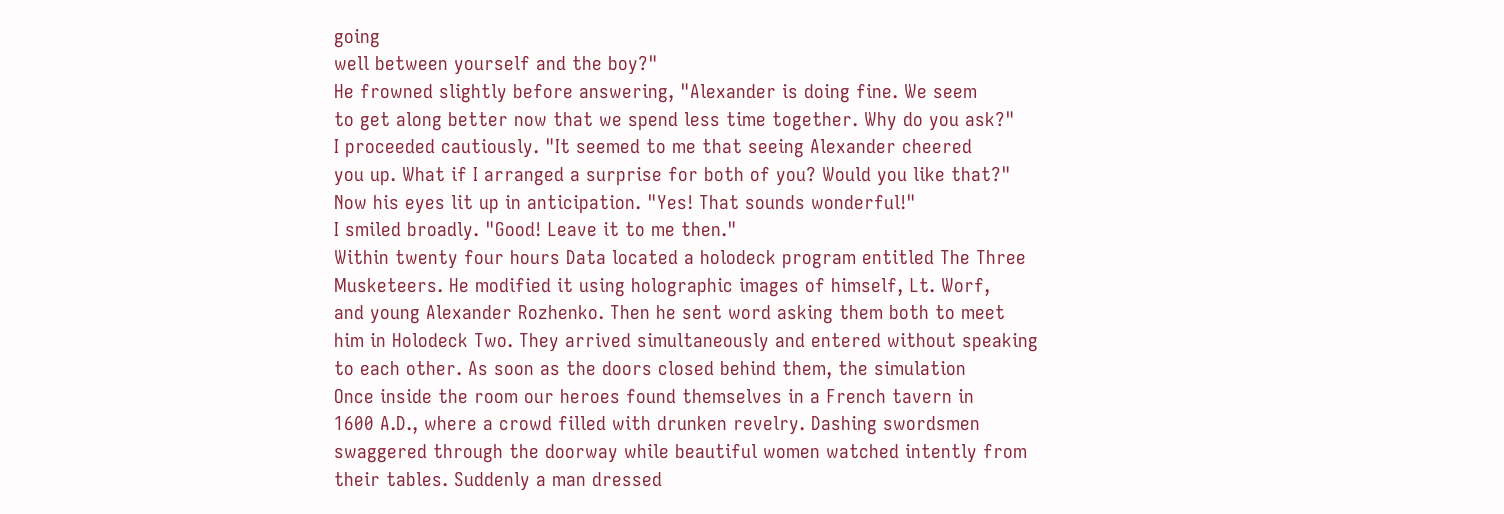going
well between yourself and the boy?"
He frowned slightly before answering, "Alexander is doing fine. We seem
to get along better now that we spend less time together. Why do you ask?"
I proceeded cautiously. "It seemed to me that seeing Alexander cheered
you up. What if I arranged a surprise for both of you? Would you like that?"
Now his eyes lit up in anticipation. "Yes! That sounds wonderful!"
I smiled broadly. "Good! Leave it to me then."
Within twenty four hours Data located a holodeck program entitled The Three
Musketeers. He modified it using holographic images of himself, Lt. Worf,
and young Alexander Rozhenko. Then he sent word asking them both to meet
him in Holodeck Two. They arrived simultaneously and entered without speaking
to each other. As soon as the doors closed behind them, the simulation
Once inside the room our heroes found themselves in a French tavern in
1600 A.D., where a crowd filled with drunken revelry. Dashing swordsmen
swaggered through the doorway while beautiful women watched intently from
their tables. Suddenly a man dressed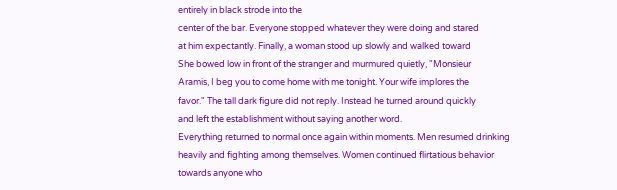entirely in black strode into the
center of the bar. Everyone stopped whatever they were doing and stared
at him expectantly. Finally, a woman stood up slowly and walked toward
She bowed low in front of the stranger and murmured quietly, "Monsieur
Aramis, I beg you to come home with me tonight. Your wife implores the
favor." The tall dark figure did not reply. Instead he turned around quickly
and left the establishment without saying another word.
Everything returned to normal once again within moments. Men resumed drinking
heavily and fighting among themselves. Women continued flirtatious behavior
towards anyone who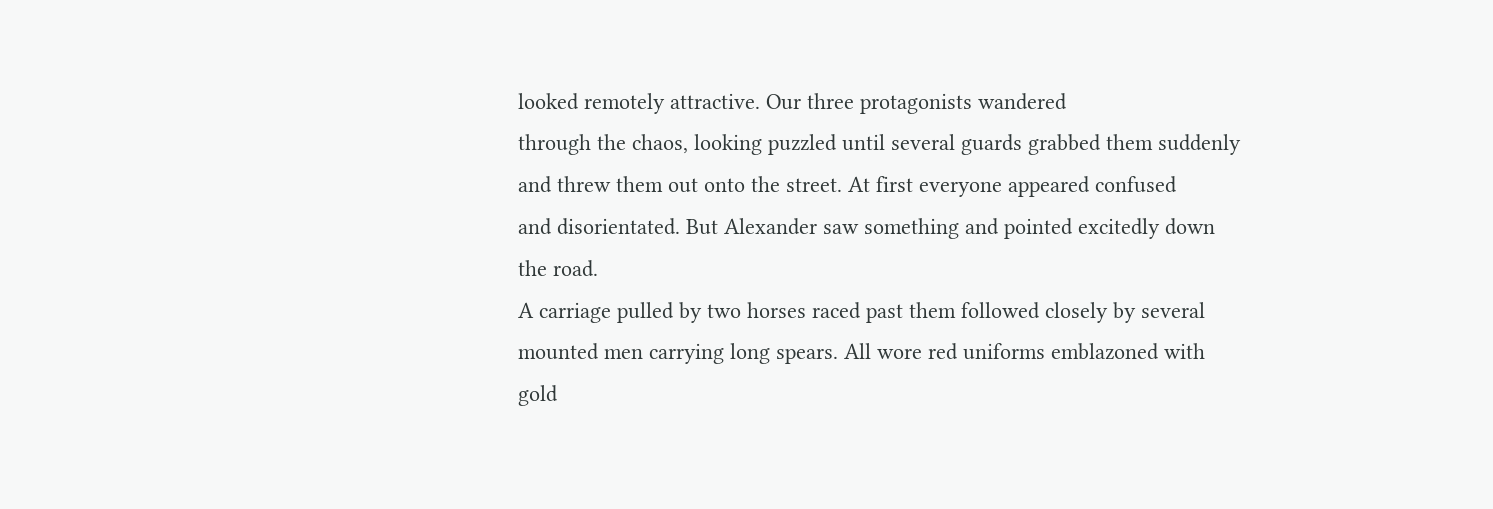looked remotely attractive. Our three protagonists wandered
through the chaos, looking puzzled until several guards grabbed them suddenly
and threw them out onto the street. At first everyone appeared confused
and disorientated. But Alexander saw something and pointed excitedly down
the road.
A carriage pulled by two horses raced past them followed closely by several
mounted men carrying long spears. All wore red uniforms emblazoned with
gold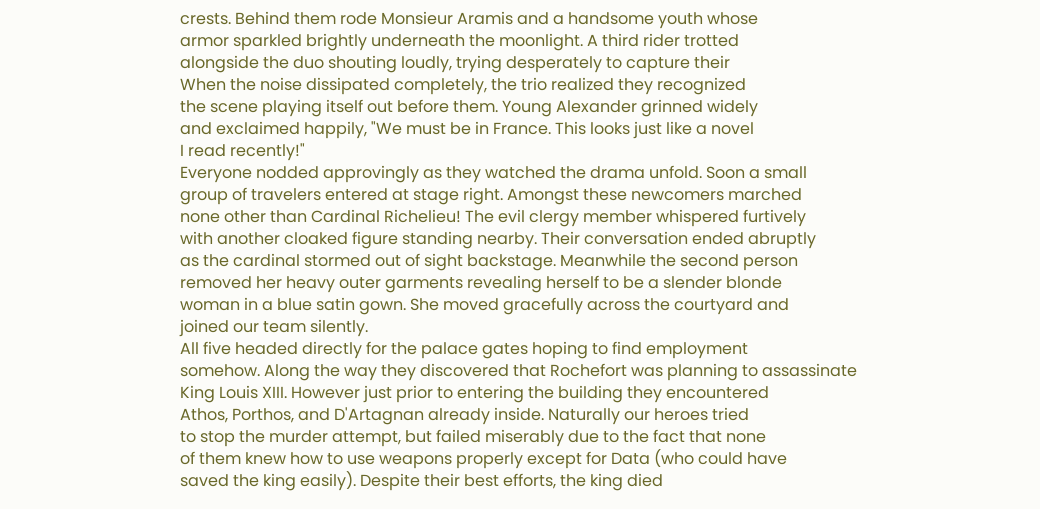crests. Behind them rode Monsieur Aramis and a handsome youth whose
armor sparkled brightly underneath the moonlight. A third rider trotted
alongside the duo shouting loudly, trying desperately to capture their
When the noise dissipated completely, the trio realized they recognized
the scene playing itself out before them. Young Alexander grinned widely
and exclaimed happily, "We must be in France. This looks just like a novel
I read recently!"
Everyone nodded approvingly as they watched the drama unfold. Soon a small
group of travelers entered at stage right. Amongst these newcomers marched
none other than Cardinal Richelieu! The evil clergy member whispered furtively
with another cloaked figure standing nearby. Their conversation ended abruptly
as the cardinal stormed out of sight backstage. Meanwhile the second person
removed her heavy outer garments revealing herself to be a slender blonde
woman in a blue satin gown. She moved gracefully across the courtyard and
joined our team silently.
All five headed directly for the palace gates hoping to find employment
somehow. Along the way they discovered that Rochefort was planning to assassinate
King Louis XIII. However just prior to entering the building they encountered
Athos, Porthos, and D'Artagnan already inside. Naturally our heroes tried
to stop the murder attempt, but failed miserably due to the fact that none
of them knew how to use weapons properly except for Data (who could have
saved the king easily). Despite their best efforts, the king died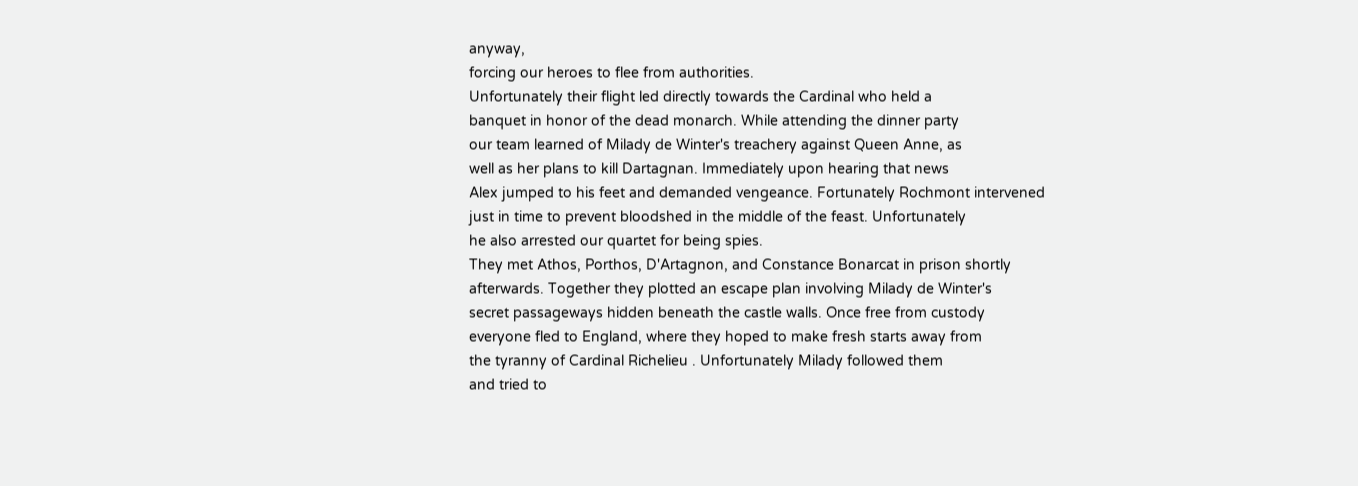anyway,
forcing our heroes to flee from authorities.
Unfortunately their flight led directly towards the Cardinal who held a
banquet in honor of the dead monarch. While attending the dinner party
our team learned of Milady de Winter's treachery against Queen Anne, as
well as her plans to kill Dartagnan. Immediately upon hearing that news
Alex jumped to his feet and demanded vengeance. Fortunately Rochmont intervened
just in time to prevent bloodshed in the middle of the feast. Unfortunately
he also arrested our quartet for being spies.
They met Athos, Porthos, D'Artagnon, and Constance Bonarcat in prison shortly
afterwards. Together they plotted an escape plan involving Milady de Winter's
secret passageways hidden beneath the castle walls. Once free from custody
everyone fled to England, where they hoped to make fresh starts away from
the tyranny of Cardinal Richelieu . Unfortunately Milady followed them
and tried to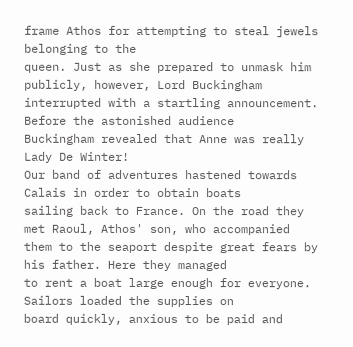frame Athos for attempting to steal jewels belonging to the
queen. Just as she prepared to unmask him publicly, however, Lord Buckingham
interrupted with a startling announcement. Before the astonished audience
Buckingham revealed that Anne was really Lady De Winter!
Our band of adventures hastened towards Calais in order to obtain boats
sailing back to France. On the road they met Raoul, Athos' son, who accompanied
them to the seaport despite great fears by his father. Here they managed
to rent a boat large enough for everyone. Sailors loaded the supplies on
board quickly, anxious to be paid and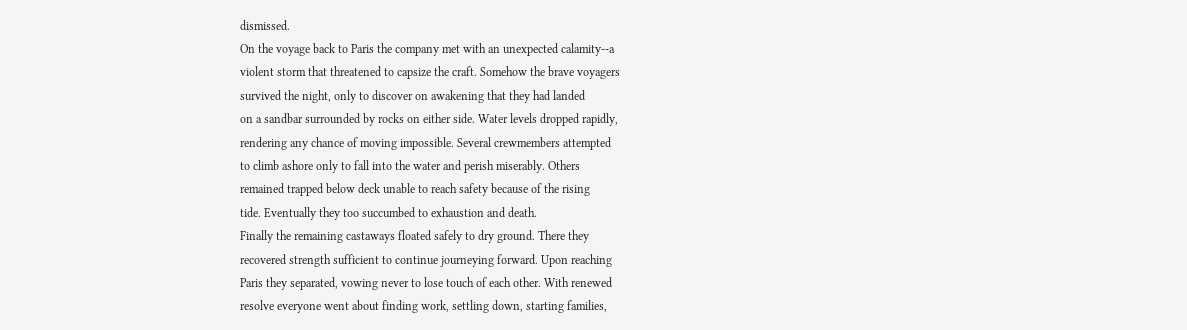dismissed.
On the voyage back to Paris the company met with an unexpected calamity--a
violent storm that threatened to capsize the craft. Somehow the brave voyagers
survived the night, only to discover on awakening that they had landed
on a sandbar surrounded by rocks on either side. Water levels dropped rapidly,
rendering any chance of moving impossible. Several crewmembers attempted
to climb ashore only to fall into the water and perish miserably. Others
remained trapped below deck unable to reach safety because of the rising
tide. Eventually they too succumbed to exhaustion and death.
Finally the remaining castaways floated safely to dry ground. There they
recovered strength sufficient to continue journeying forward. Upon reaching
Paris they separated, vowing never to lose touch of each other. With renewed
resolve everyone went about finding work, settling down, starting families,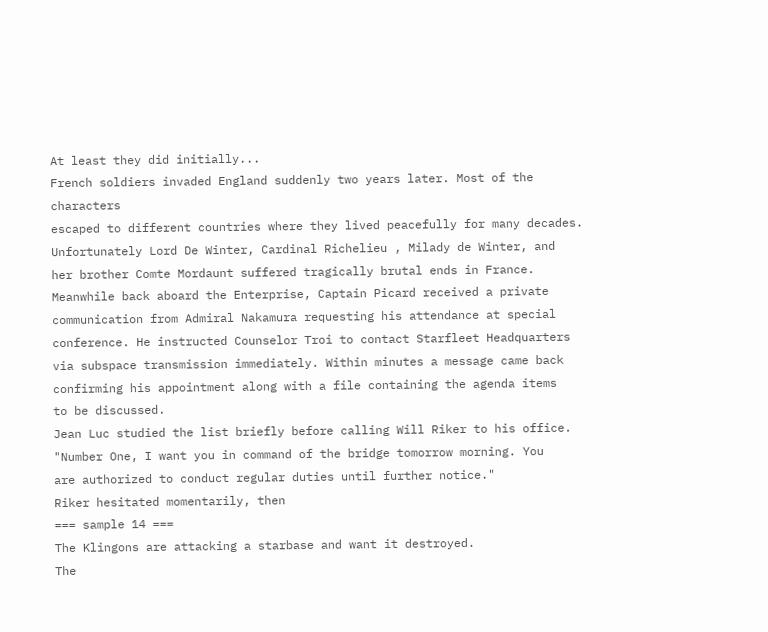At least they did initially...
French soldiers invaded England suddenly two years later. Most of the characters
escaped to different countries where they lived peacefully for many decades.
Unfortunately Lord De Winter, Cardinal Richelieu , Milady de Winter, and
her brother Comte Mordaunt suffered tragically brutal ends in France.
Meanwhile back aboard the Enterprise, Captain Picard received a private
communication from Admiral Nakamura requesting his attendance at special
conference. He instructed Counselor Troi to contact Starfleet Headquarters
via subspace transmission immediately. Within minutes a message came back
confirming his appointment along with a file containing the agenda items
to be discussed.
Jean Luc studied the list briefly before calling Will Riker to his office.
"Number One, I want you in command of the bridge tomorrow morning. You
are authorized to conduct regular duties until further notice."
Riker hesitated momentarily, then
=== sample 14 ===
The Klingons are attacking a starbase and want it destroyed.
The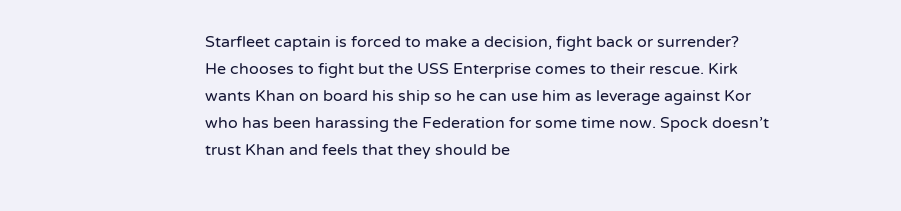Starfleet captain is forced to make a decision, fight back or surrender?
He chooses to fight but the USS Enterprise comes to their rescue. Kirk
wants Khan on board his ship so he can use him as leverage against Kor
who has been harassing the Federation for some time now. Spock doesn’t
trust Khan and feels that they should be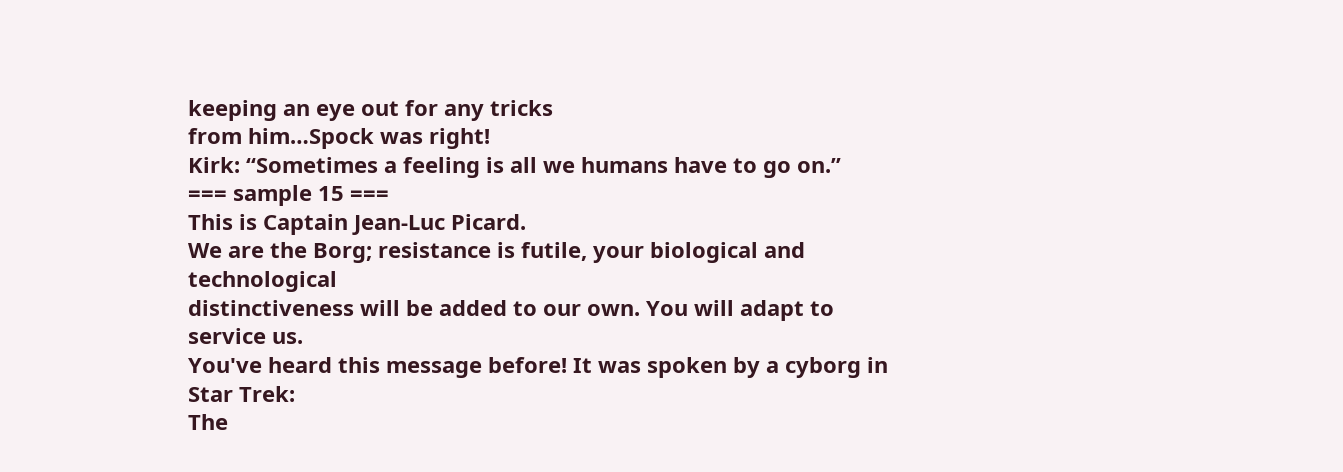keeping an eye out for any tricks
from him…Spock was right!
Kirk: “Sometimes a feeling is all we humans have to go on.”
=== sample 15 ===
This is Captain Jean-Luc Picard.
We are the Borg; resistance is futile, your biological and technological
distinctiveness will be added to our own. You will adapt to service us.
You've heard this message before! It was spoken by a cyborg in Star Trek:
The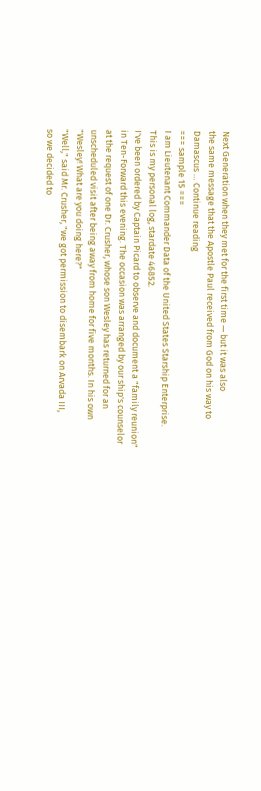Next Generation when they met for the first time — but it was also
the same message that the Apostle Paul received from God on his way to
Damascus … Continue reading
=== sample 15 ===
I am Lieutenant Commander Data of the United States Starship Enterprise.
This is my personal log, stardate 46852.
I've been ordered by Captain Picard to observe and document a "family reunion"
in Ten-Forward this evening. The occasion was arranged by our ship's counselor
at the request of one Dr. Crusher, whose son Wesley has returned for an
unscheduled visit after being away from home for five months. In his own
"Wesley! What are you doing here?"
"Well," said Mr. Crusher, "we got permission to disembark on Arvada III,
so we decided to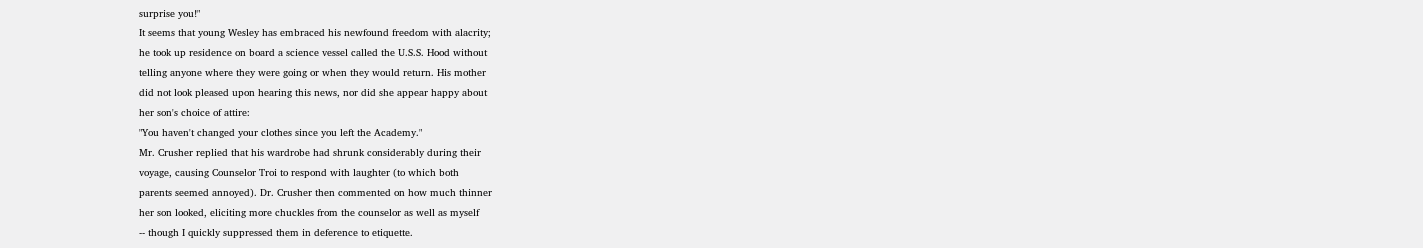surprise you!"
It seems that young Wesley has embraced his newfound freedom with alacrity;
he took up residence on board a science vessel called the U.S.S. Hood without
telling anyone where they were going or when they would return. His mother
did not look pleased upon hearing this news, nor did she appear happy about
her son's choice of attire:
"You haven't changed your clothes since you left the Academy."
Mr. Crusher replied that his wardrobe had shrunk considerably during their
voyage, causing Counselor Troi to respond with laughter (to which both
parents seemed annoyed). Dr. Crusher then commented on how much thinner
her son looked, eliciting more chuckles from the counselor as well as myself
-- though I quickly suppressed them in deference to etiquette.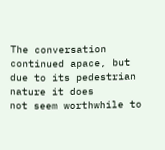The conversation continued apace, but due to its pedestrian nature it does
not seem worthwhile to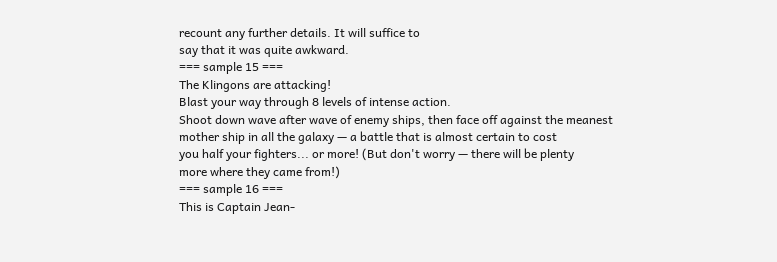recount any further details. It will suffice to
say that it was quite awkward.
=== sample 15 ===
The Klingons are attacking!
Blast your way through 8 levels of intense action.
Shoot down wave after wave of enemy ships, then face off against the meanest
mother ship in all the galaxy — a battle that is almost certain to cost
you half your fighters... or more! (But don't worry — there will be plenty
more where they came from!)
=== sample 16 ===
This is Captain Jean-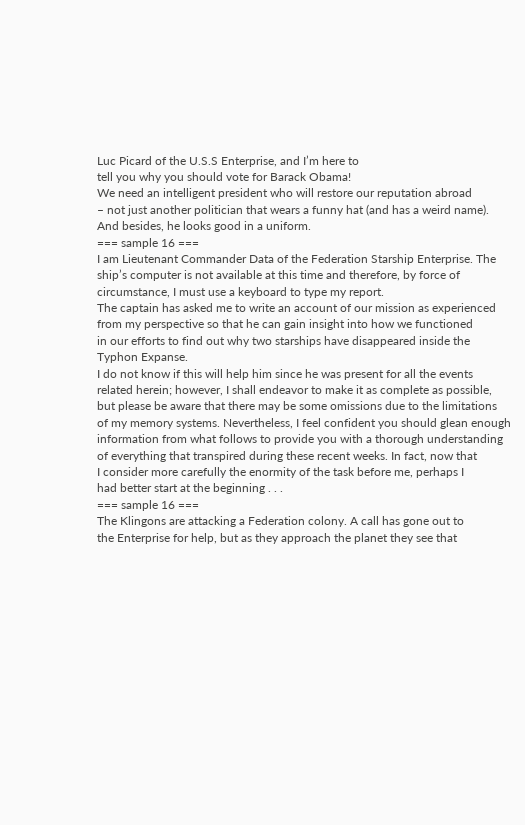Luc Picard of the U.S.S Enterprise, and I’m here to
tell you why you should vote for Barack Obama!
We need an intelligent president who will restore our reputation abroad
– not just another politician that wears a funny hat (and has a weird name).
And besides, he looks good in a uniform.
=== sample 16 ===
I am Lieutenant Commander Data of the Federation Starship Enterprise. The
ship’s computer is not available at this time and therefore, by force of
circumstance, I must use a keyboard to type my report.
The captain has asked me to write an account of our mission as experienced
from my perspective so that he can gain insight into how we functioned
in our efforts to find out why two starships have disappeared inside the
Typhon Expanse.
I do not know if this will help him since he was present for all the events
related herein; however, I shall endeavor to make it as complete as possible,
but please be aware that there may be some omissions due to the limitations
of my memory systems. Nevertheless, I feel confident you should glean enough
information from what follows to provide you with a thorough understanding
of everything that transpired during these recent weeks. In fact, now that
I consider more carefully the enormity of the task before me, perhaps I
had better start at the beginning . . .
=== sample 16 ===
The Klingons are attacking a Federation colony. A call has gone out to
the Enterprise for help, but as they approach the planet they see that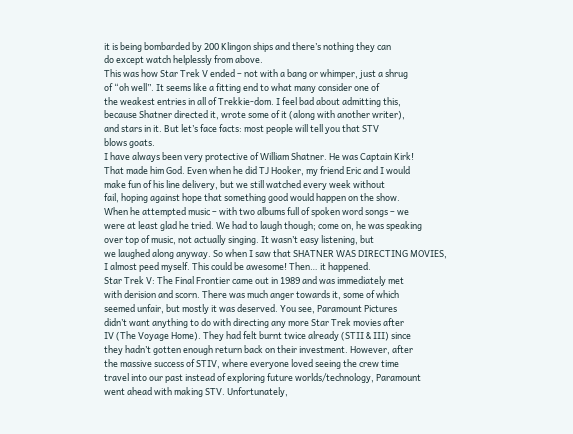it is being bombarded by 200 Klingon ships and there’s nothing they can
do except watch helplessly from above.
This was how Star Trek V ended – not with a bang or whimper, just a shrug
of “oh well”. It seems like a fitting end to what many consider one of
the weakest entries in all of Trekkie-dom. I feel bad about admitting this,
because Shatner directed it, wrote some of it (along with another writer),
and stars in it. But let’s face facts: most people will tell you that STV
blows goats.
I have always been very protective of William Shatner. He was Captain Kirk!
That made him God. Even when he did TJ Hooker, my friend Eric and I would
make fun of his line delivery, but we still watched every week without
fail, hoping against hope that something good would happen on the show.
When he attempted music – with two albums full of spoken word songs – we
were at least glad he tried. We had to laugh though; come on, he was speaking
over top of music, not actually singing. It wasn’t easy listening, but
we laughed along anyway. So when I saw that SHATNER WAS DIRECTING MOVIES,
I almost peed myself. This could be awesome! Then… it happened.
Star Trek V: The Final Frontier came out in 1989 and was immediately met
with derision and scorn. There was much anger towards it, some of which
seemed unfair, but mostly it was deserved. You see, Paramount Pictures
didn’t want anything to do with directing any more Star Trek movies after
IV (The Voyage Home). They had felt burnt twice already (STII & III) since
they hadn’t gotten enough return back on their investment. However, after
the massive success of STIV, where everyone loved seeing the crew time
travel into our past instead of exploring future worlds/technology, Paramount
went ahead with making STV. Unfortunately,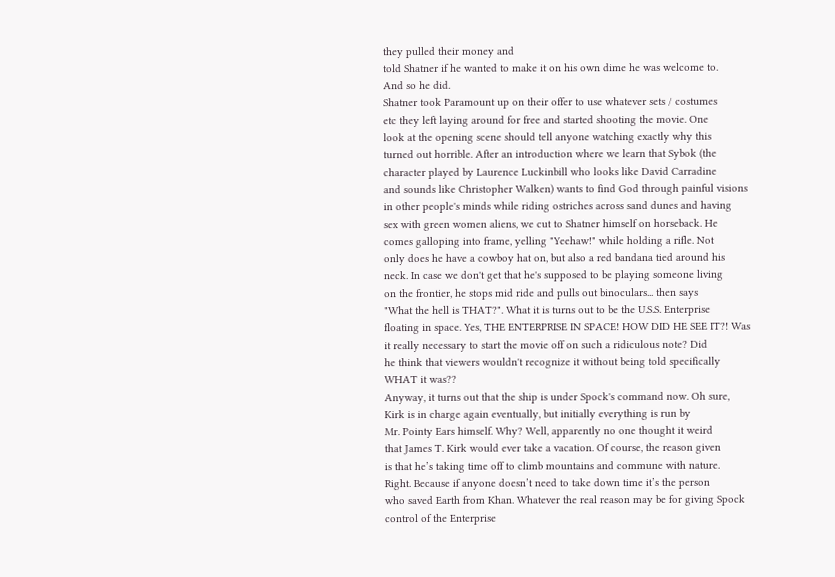they pulled their money and
told Shatner if he wanted to make it on his own dime he was welcome to.
And so he did.
Shatner took Paramount up on their offer to use whatever sets / costumes
etc they left laying around for free and started shooting the movie. One
look at the opening scene should tell anyone watching exactly why this
turned out horrible. After an introduction where we learn that Sybok (the
character played by Laurence Luckinbill who looks like David Carradine
and sounds like Christopher Walken) wants to find God through painful visions
in other people's minds while riding ostriches across sand dunes and having
sex with green women aliens, we cut to Shatner himself on horseback. He
comes galloping into frame, yelling "Yeehaw!" while holding a rifle. Not
only does he have a cowboy hat on, but also a red bandana tied around his
neck. In case we don't get that he's supposed to be playing someone living
on the frontier, he stops mid ride and pulls out binoculars... then says
"What the hell is THAT?". What it is turns out to be the U.S.S. Enterprise
floating in space. Yes, THE ENTERPRISE IN SPACE! HOW DID HE SEE IT?! Was
it really necessary to start the movie off on such a ridiculous note? Did
he think that viewers wouldn't recognize it without being told specifically
WHAT it was??
Anyway, it turns out that the ship is under Spock's command now. Oh sure,
Kirk is in charge again eventually, but initially everything is run by
Mr. Pointy Ears himself. Why? Well, apparently no one thought it weird
that James T. Kirk would ever take a vacation. Of course, the reason given
is that he’s taking time off to climb mountains and commune with nature.
Right. Because if anyone doesn’t need to take down time it’s the person
who saved Earth from Khan. Whatever the real reason may be for giving Spock
control of the Enterprise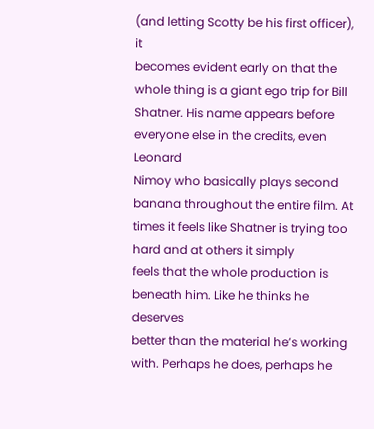(and letting Scotty be his first officer), it
becomes evident early on that the whole thing is a giant ego trip for Bill
Shatner. His name appears before everyone else in the credits, even Leonard
Nimoy who basically plays second banana throughout the entire film. At
times it feels like Shatner is trying too hard and at others it simply
feels that the whole production is beneath him. Like he thinks he deserves
better than the material he’s working with. Perhaps he does, perhaps he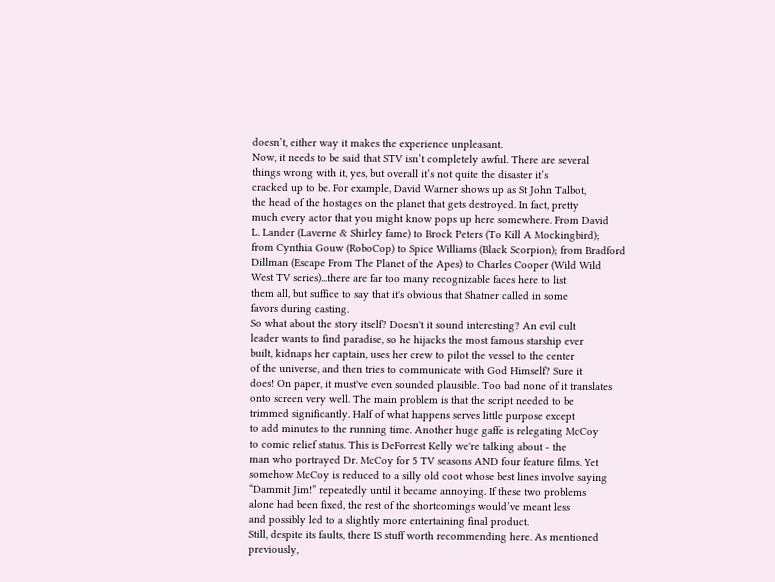doesn’t, either way it makes the experience unpleasant.
Now, it needs to be said that STV isn’t completely awful. There are several
things wrong with it, yes, but overall it’s not quite the disaster it’s
cracked up to be. For example, David Warner shows up as St John Talbot,
the head of the hostages on the planet that gets destroyed. In fact, pretty
much every actor that you might know pops up here somewhere. From David
L. Lander (Laverne & Shirley fame) to Brock Peters (To Kill A Mockingbird);
from Cynthia Gouw (RoboCop) to Spice Williams (Black Scorpion); from Bradford
Dillman (Escape From The Planet of the Apes) to Charles Cooper (Wild Wild
West TV series)...there are far too many recognizable faces here to list
them all, but suffice to say that it's obvious that Shatner called in some
favors during casting.
So what about the story itself? Doesn't it sound interesting? An evil cult
leader wants to find paradise, so he hijacks the most famous starship ever
built, kidnaps her captain, uses her crew to pilot the vessel to the center
of the universe, and then tries to communicate with God Himself? Sure it
does! On paper, it must've even sounded plausible. Too bad none of it translates
onto screen very well. The main problem is that the script needed to be
trimmed significantly. Half of what happens serves little purpose except
to add minutes to the running time. Another huge gaffe is relegating McCoy
to comic relief status. This is DeForrest Kelly we're talking about - the
man who portrayed Dr. McCoy for 5 TV seasons AND four feature films. Yet
somehow McCoy is reduced to a silly old coot whose best lines involve saying
“Dammit Jim!” repeatedly until it became annoying. If these two problems
alone had been fixed, the rest of the shortcomings would’ve meant less
and possibly led to a slightly more entertaining final product.
Still, despite its faults, there IS stuff worth recommending here. As mentioned
previously,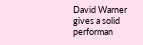David Warner gives a solid performan